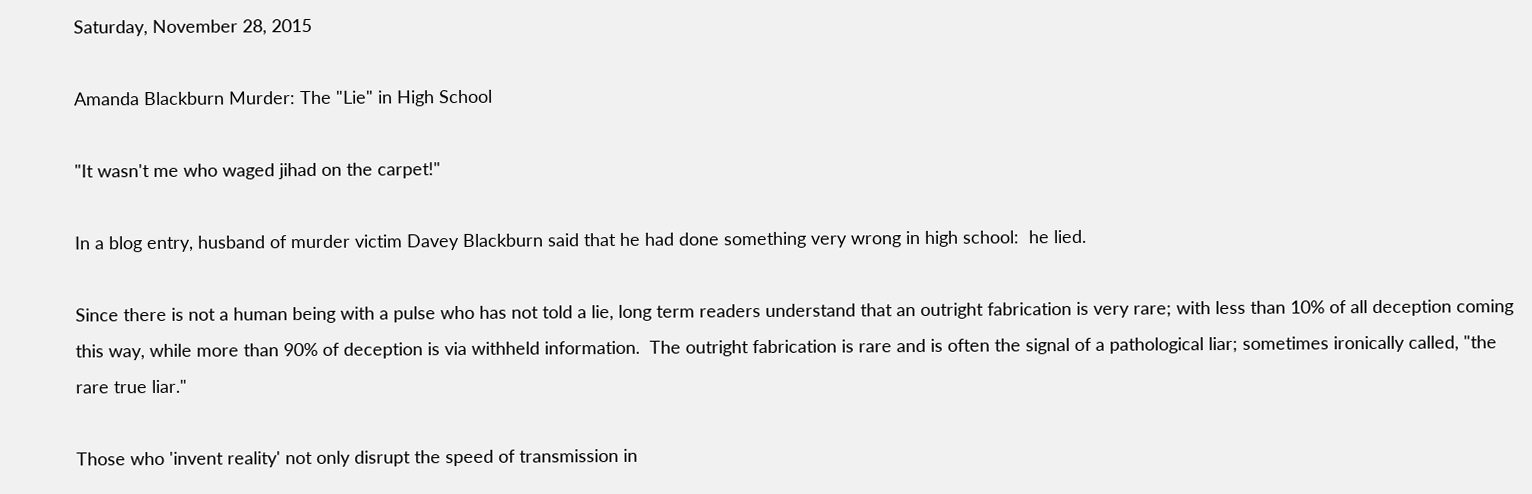Saturday, November 28, 2015

Amanda Blackburn Murder: The "Lie" in High School

"It wasn't me who waged jihad on the carpet!"

In a blog entry, husband of murder victim Davey Blackburn said that he had done something very wrong in high school:  he lied.

Since there is not a human being with a pulse who has not told a lie, long term readers understand that an outright fabrication is very rare; with less than 10% of all deception coming this way, while more than 90% of deception is via withheld information.  The outright fabrication is rare and is often the signal of a pathological liar; sometimes ironically called, "the rare true liar."

Those who 'invent reality' not only disrupt the speed of transmission in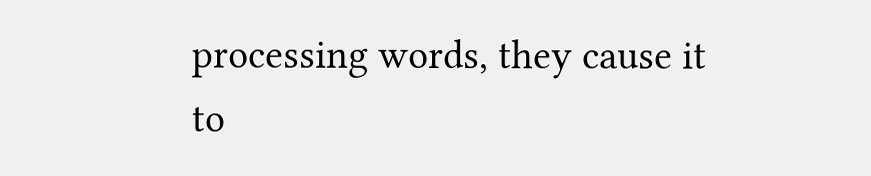processing words, they cause it to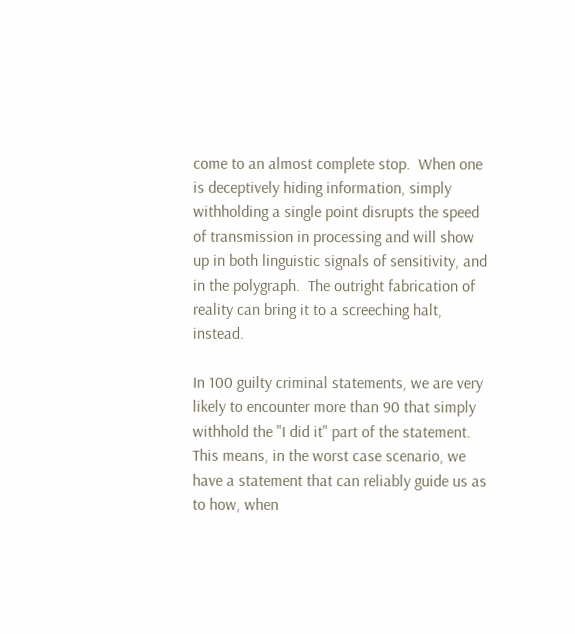come to an almost complete stop.  When one is deceptively hiding information, simply withholding a single point disrupts the speed of transmission in processing and will show up in both linguistic signals of sensitivity, and in the polygraph.  The outright fabrication of reality can bring it to a screeching halt, instead.

In 100 guilty criminal statements, we are very likely to encounter more than 90 that simply withhold the "I did it" part of the statement.  This means, in the worst case scenario, we have a statement that can reliably guide us as to how, when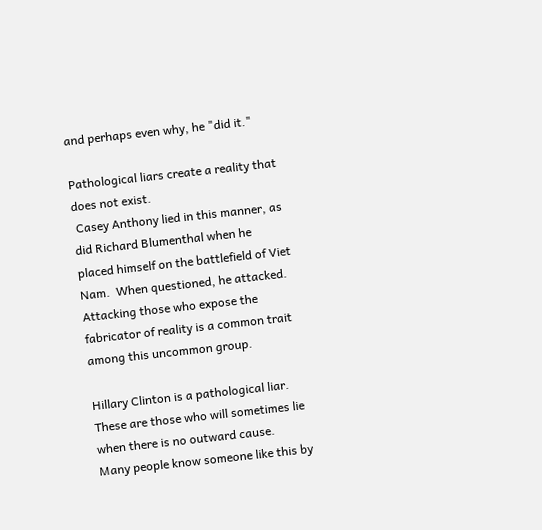and perhaps even why, he "did it."

Pathological liars create a reality that does not exist.
 Casey Anthony lied in this manner, as did Richard Blumenthal when he placed himself on the battlefield of Viet Nam.  When questioned, he attacked.  Attacking those who expose the fabricator of reality is a common trait among this uncommon group.

Hillary Clinton is a pathological liar.  These are those who will sometimes lie when there is no outward cause.  Many people know someone like this by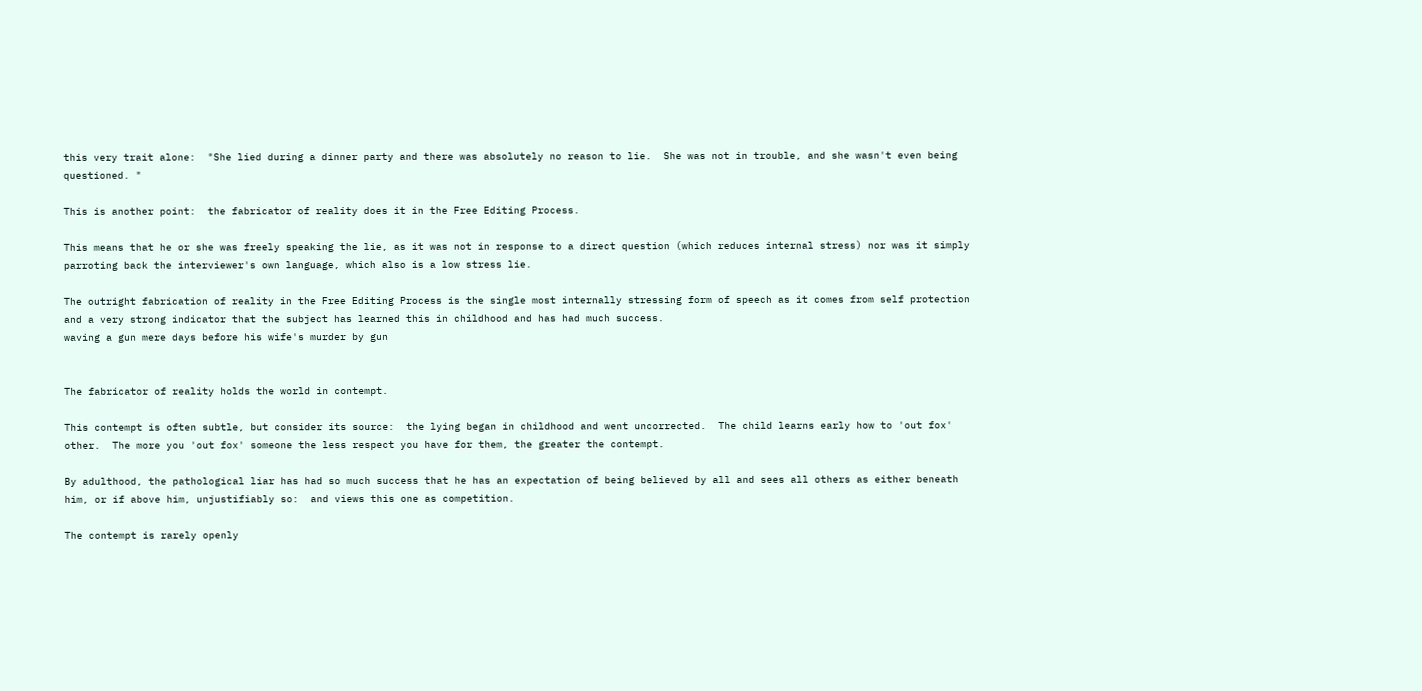this very trait alone:  "She lied during a dinner party and there was absolutely no reason to lie.  She was not in trouble, and she wasn't even being questioned. "

This is another point:  the fabricator of reality does it in the Free Editing Process.

This means that he or she was freely speaking the lie, as it was not in response to a direct question (which reduces internal stress) nor was it simply parroting back the interviewer's own language, which also is a low stress lie.

The outright fabrication of reality in the Free Editing Process is the single most internally stressing form of speech as it comes from self protection and a very strong indicator that the subject has learned this in childhood and has had much success.
waving a gun mere days before his wife's murder by gun


The fabricator of reality holds the world in contempt.

This contempt is often subtle, but consider its source:  the lying began in childhood and went uncorrected.  The child learns early how to 'out fox' other.  The more you 'out fox' someone the less respect you have for them, the greater the contempt.

By adulthood, the pathological liar has had so much success that he has an expectation of being believed by all and sees all others as either beneath him, or if above him, unjustifiably so:  and views this one as competition.

The contempt is rarely openly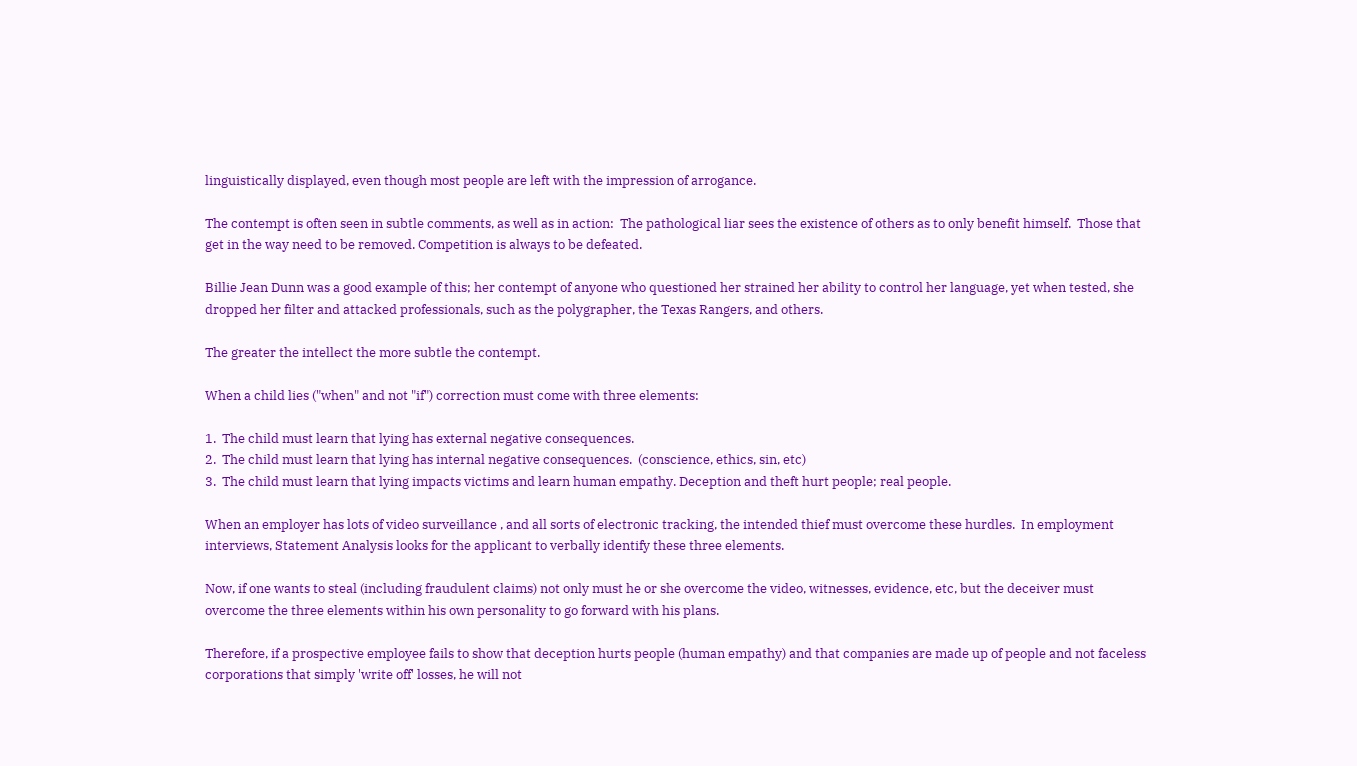linguistically displayed, even though most people are left with the impression of arrogance.

The contempt is often seen in subtle comments, as well as in action:  The pathological liar sees the existence of others as to only benefit himself.  Those that get in the way need to be removed. Competition is always to be defeated.

Billie Jean Dunn was a good example of this; her contempt of anyone who questioned her strained her ability to control her language, yet when tested, she dropped her filter and attacked professionals, such as the polygrapher, the Texas Rangers, and others.

The greater the intellect the more subtle the contempt.

When a child lies ("when" and not "if") correction must come with three elements:

1.  The child must learn that lying has external negative consequences.
2.  The child must learn that lying has internal negative consequences.  (conscience, ethics, sin, etc)
3.  The child must learn that lying impacts victims and learn human empathy. Deception and theft hurt people; real people.

When an employer has lots of video surveillance , and all sorts of electronic tracking, the intended thief must overcome these hurdles.  In employment interviews, Statement Analysis looks for the applicant to verbally identify these three elements.

Now, if one wants to steal (including fraudulent claims) not only must he or she overcome the video, witnesses, evidence, etc, but the deceiver must overcome the three elements within his own personality to go forward with his plans.

Therefore, if a prospective employee fails to show that deception hurts people (human empathy) and that companies are made up of people and not faceless corporations that simply 'write off' losses, he will not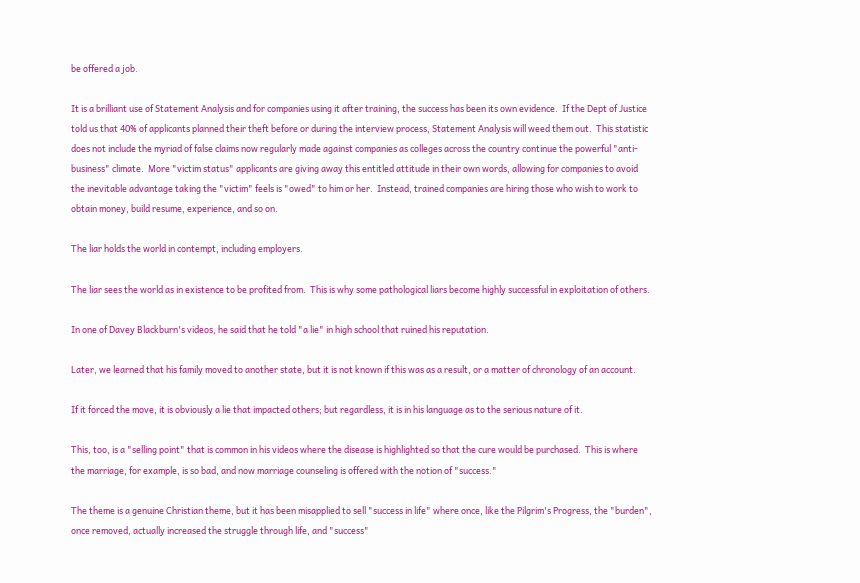be offered a job.

It is a brilliant use of Statement Analysis and for companies using it after training, the success has been its own evidence.  If the Dept of Justice told us that 40% of applicants planned their theft before or during the interview process, Statement Analysis will weed them out.  This statistic does not include the myriad of false claims now regularly made against companies as colleges across the country continue the powerful "anti-business" climate.  More "victim status" applicants are giving away this entitled attitude in their own words, allowing for companies to avoid the inevitable advantage taking the "victim" feels is "owed" to him or her.  Instead, trained companies are hiring those who wish to work to obtain money, build resume, experience, and so on.

The liar holds the world in contempt, including employers.

The liar sees the world as in existence to be profited from.  This is why some pathological liars become highly successful in exploitation of others.

In one of Davey Blackburn's videos, he said that he told "a lie" in high school that ruined his reputation.

Later, we learned that his family moved to another state, but it is not known if this was as a result, or a matter of chronology of an account.

If it forced the move, it is obviously a lie that impacted others; but regardless, it is in his language as to the serious nature of it.

This, too, is a "selling point" that is common in his videos where the disease is highlighted so that the cure would be purchased.  This is where the marriage, for example, is so bad, and now marriage counseling is offered with the notion of "success."

The theme is a genuine Christian theme, but it has been misapplied to sell "success in life" where once, like the Pilgrim's Progress, the "burden", once removed, actually increased the struggle through life, and "success"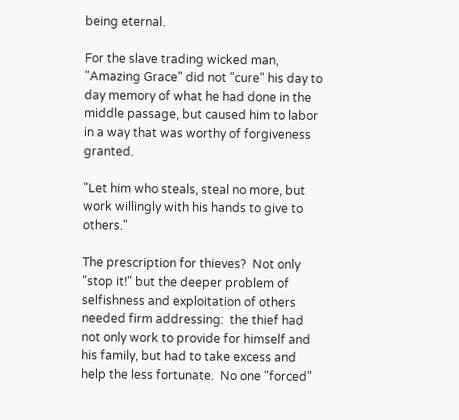being eternal.

For the slave trading wicked man, "Amazing Grace" did not "cure" his day to day memory of what he had done in the middle passage, but caused him to labor in a way that was worthy of forgiveness granted.

"Let him who steals, steal no more, but work willingly with his hands to give to others."

The prescription for thieves?  Not only "stop it!" but the deeper problem of selfishness and exploitation of others needed firm addressing:  the thief had not only work to provide for himself and his family, but had to take excess and help the less fortunate.  No one "forced"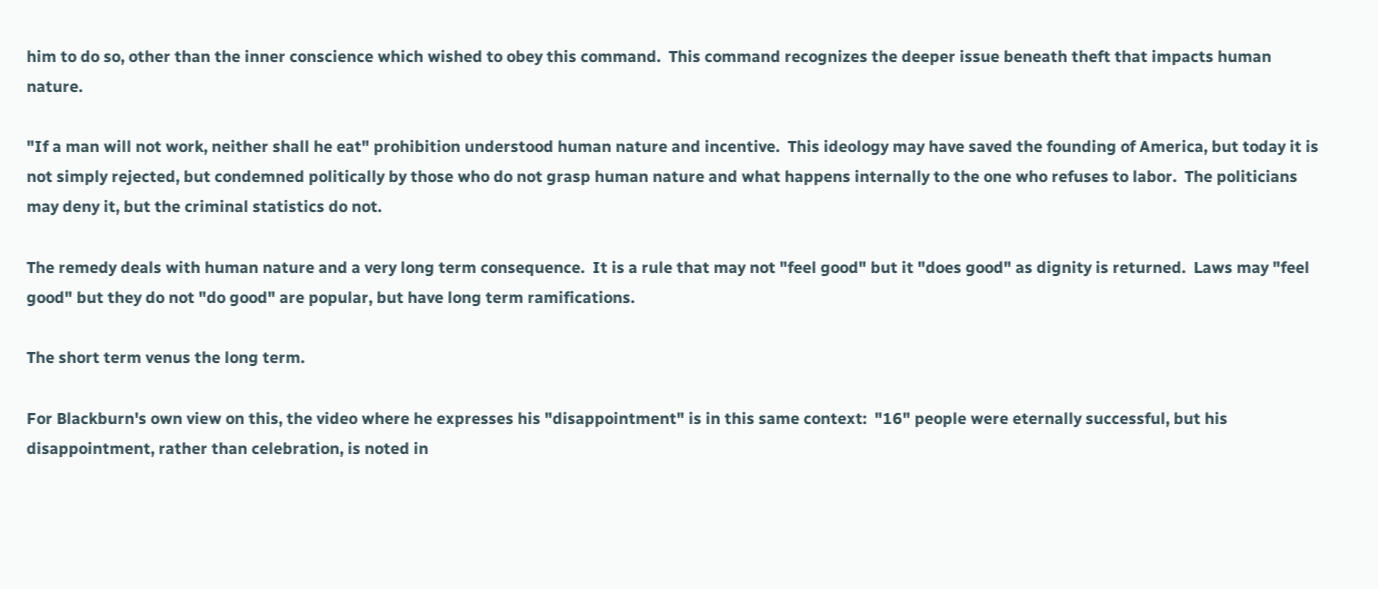him to do so, other than the inner conscience which wished to obey this command.  This command recognizes the deeper issue beneath theft that impacts human nature.

"If a man will not work, neither shall he eat" prohibition understood human nature and incentive.  This ideology may have saved the founding of America, but today it is not simply rejected, but condemned politically by those who do not grasp human nature and what happens internally to the one who refuses to labor.  The politicians may deny it, but the criminal statistics do not.

The remedy deals with human nature and a very long term consequence.  It is a rule that may not "feel good" but it "does good" as dignity is returned.  Laws may "feel good" but they do not "do good" are popular, but have long term ramifications.

The short term venus the long term.

For Blackburn's own view on this, the video where he expresses his "disappointment" is in this same context:  "16" people were eternally successful, but his disappointment, rather than celebration, is noted in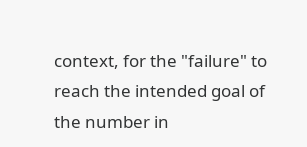context, for the "failure" to reach the intended goal of the number in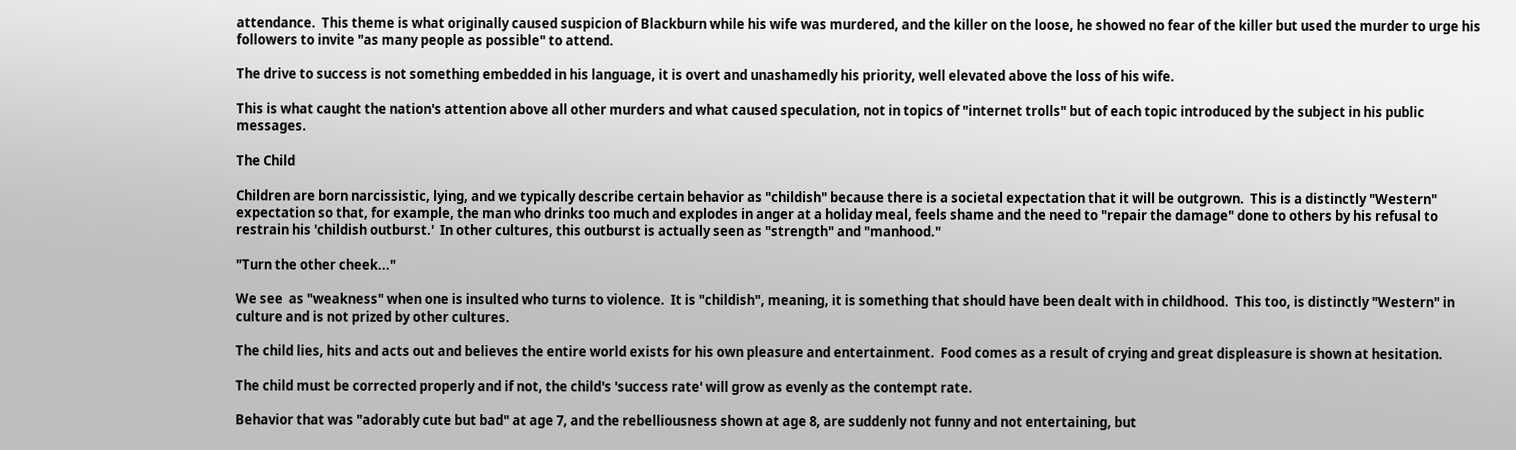attendance.  This theme is what originally caused suspicion of Blackburn while his wife was murdered, and the killer on the loose, he showed no fear of the killer but used the murder to urge his followers to invite "as many people as possible" to attend.

The drive to success is not something embedded in his language, it is overt and unashamedly his priority, well elevated above the loss of his wife.

This is what caught the nation's attention above all other murders and what caused speculation, not in topics of "internet trolls" but of each topic introduced by the subject in his public messages.

The Child

Children are born narcissistic, lying, and we typically describe certain behavior as "childish" because there is a societal expectation that it will be outgrown.  This is a distinctly "Western" expectation so that, for example, the man who drinks too much and explodes in anger at a holiday meal, feels shame and the need to "repair the damage" done to others by his refusal to restrain his 'childish outburst.'  In other cultures, this outburst is actually seen as "strength" and "manhood."

"Turn the other cheek..."

We see  as "weakness" when one is insulted who turns to violence.  It is "childish", meaning, it is something that should have been dealt with in childhood.  This too, is distinctly "Western" in culture and is not prized by other cultures.

The child lies, hits and acts out and believes the entire world exists for his own pleasure and entertainment.  Food comes as a result of crying and great displeasure is shown at hesitation.

The child must be corrected properly and if not, the child's 'success rate' will grow as evenly as the contempt rate.

Behavior that was "adorably cute but bad" at age 7, and the rebelliousness shown at age 8, are suddenly not funny and not entertaining, but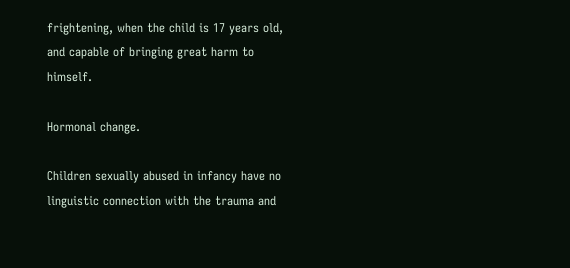frightening, when the child is 17 years old, and capable of bringing great harm to himself.

Hormonal change.

Children sexually abused in infancy have no linguistic connection with the trauma and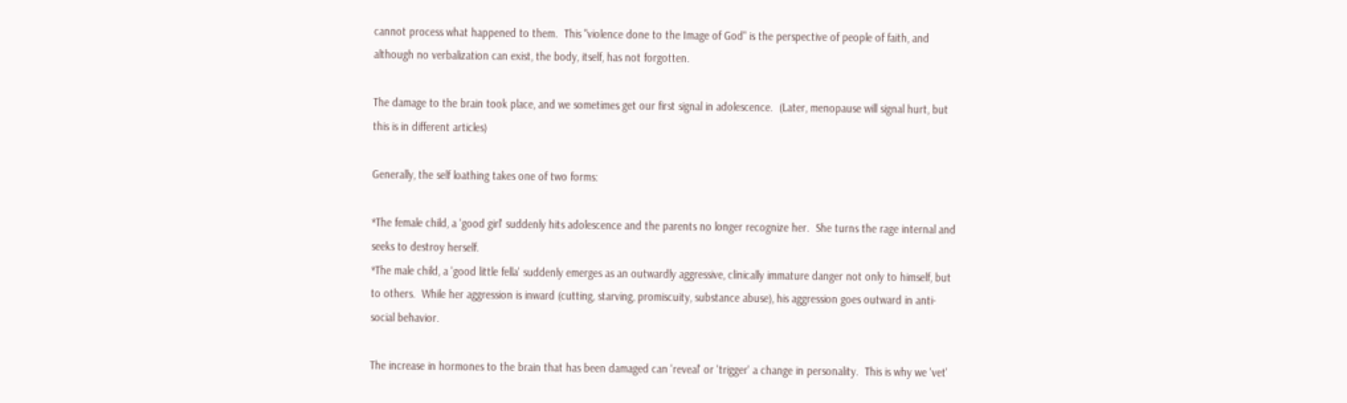cannot process what happened to them.  This "violence done to the Image of God" is the perspective of people of faith, and although no verbalization can exist, the body, itself, has not forgotten.

The damage to the brain took place, and we sometimes get our first signal in adolescence.  (Later, menopause will signal hurt, but this is in different articles)

Generally, the self loathing takes one of two forms:

*The female child, a 'good girl' suddenly hits adolescence and the parents no longer recognize her.  She turns the rage internal and seeks to destroy herself.
*The male child, a 'good little fella' suddenly emerges as an outwardly aggressive, clinically immature danger not only to himself, but to others.  While her aggression is inward (cutting, starving, promiscuity, substance abuse), his aggression goes outward in anti-social behavior.

The increase in hormones to the brain that has been damaged can 'reveal' or 'trigger' a change in personality.  This is why we 'vet'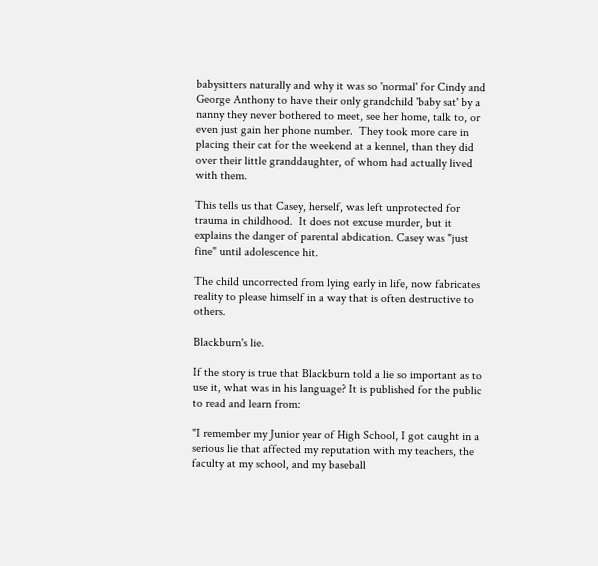babysitters naturally and why it was so 'normal' for Cindy and George Anthony to have their only grandchild 'baby sat' by a nanny they never bothered to meet, see her home, talk to, or even just gain her phone number.  They took more care in placing their cat for the weekend at a kennel, than they did over their little granddaughter, of whom had actually lived with them.

This tells us that Casey, herself, was left unprotected for trauma in childhood.  It does not excuse murder, but it explains the danger of parental abdication. Casey was "just fine" until adolescence hit.

The child uncorrected from lying early in life, now fabricates reality to please himself in a way that is often destructive to others.

Blackburn's lie.

If the story is true that Blackburn told a lie so important as to use it, what was in his language? It is published for the public to read and learn from:

"I remember my Junior year of High School, I got caught in a serious lie that affected my reputation with my teachers, the faculty at my school, and my baseball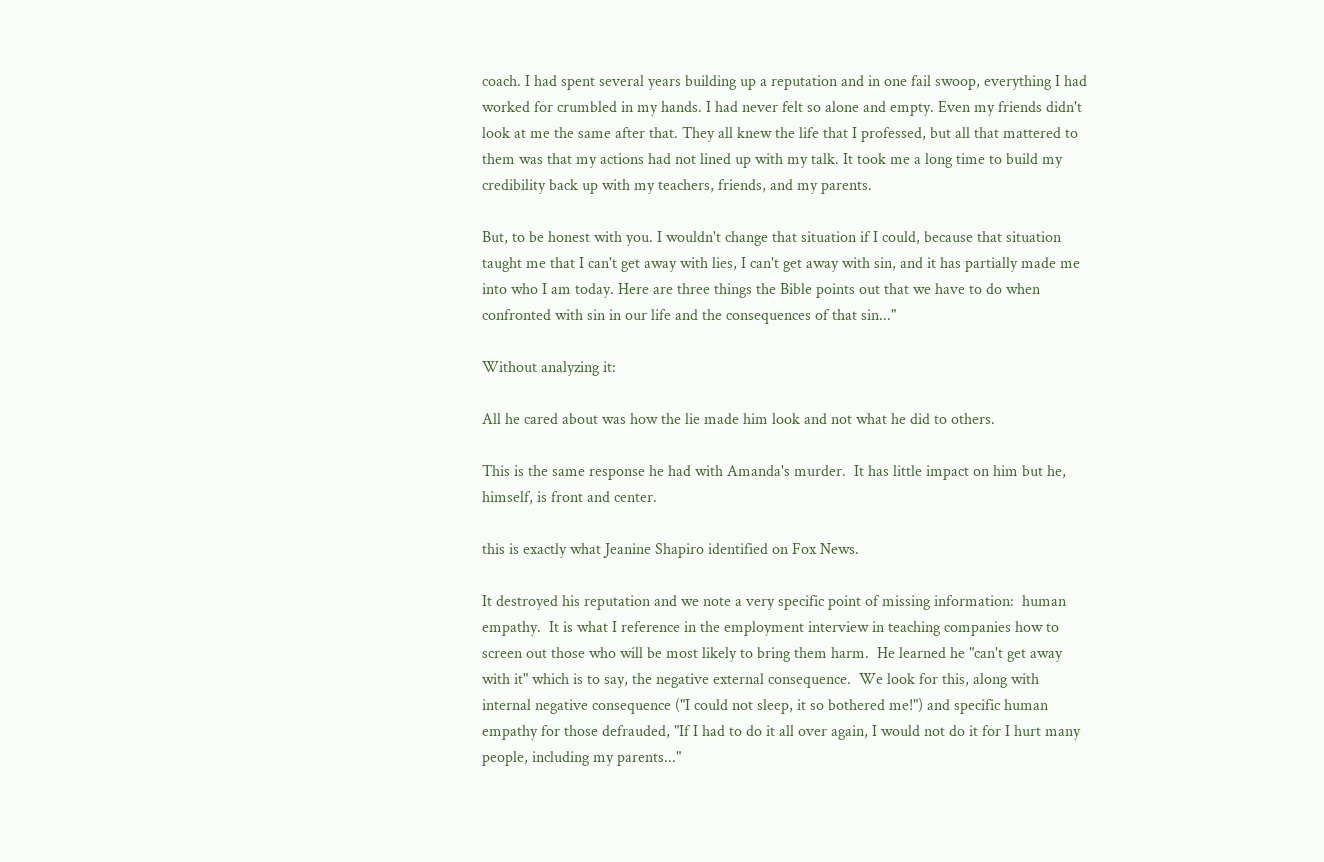coach. I had spent several years building up a reputation and in one fail swoop, everything I had worked for crumbled in my hands. I had never felt so alone and empty. Even my friends didn't look at me the same after that. They all knew the life that I professed, but all that mattered to them was that my actions had not lined up with my talk. It took me a long time to build my credibility back up with my teachers, friends, and my parents.

But, to be honest with you. I wouldn't change that situation if I could, because that situation taught me that I can't get away with lies, I can't get away with sin, and it has partially made me into who I am today. Here are three things the Bible points out that we have to do when confronted with sin in our life and the consequences of that sin..."

Without analyzing it:

All he cared about was how the lie made him look and not what he did to others.

This is the same response he had with Amanda's murder.  It has little impact on him but he, himself, is front and center.

this is exactly what Jeanine Shapiro identified on Fox News.

It destroyed his reputation and we note a very specific point of missing information:  human empathy.  It is what I reference in the employment interview in teaching companies how to screen out those who will be most likely to bring them harm.  He learned he "can't get away with it" which is to say, the negative external consequence.  We look for this, along with internal negative consequence ("I could not sleep, it so bothered me!") and specific human empathy for those defrauded, "If I had to do it all over again, I would not do it for I hurt many people, including my parents..."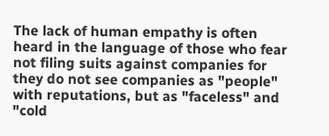The lack of human empathy is often heard in the language of those who fear not filing suits against companies for they do not see companies as "people" with reputations, but as "faceless" and "cold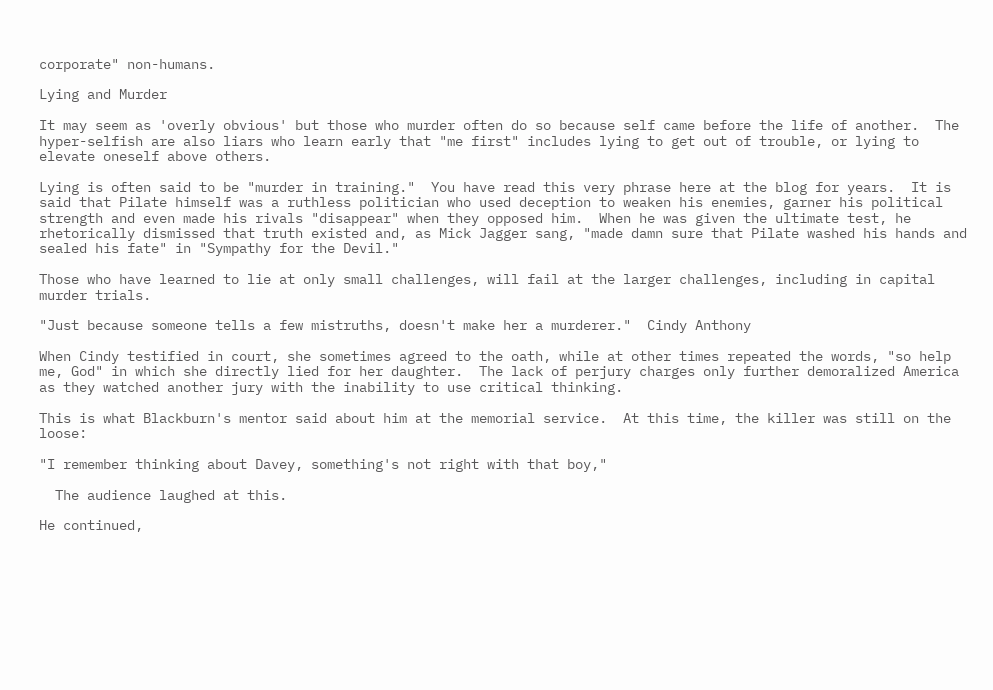corporate" non-humans.

Lying and Murder

It may seem as 'overly obvious' but those who murder often do so because self came before the life of another.  The hyper-selfish are also liars who learn early that "me first" includes lying to get out of trouble, or lying to elevate oneself above others.

Lying is often said to be "murder in training."  You have read this very phrase here at the blog for years.  It is said that Pilate himself was a ruthless politician who used deception to weaken his enemies, garner his political strength and even made his rivals "disappear" when they opposed him.  When he was given the ultimate test, he rhetorically dismissed that truth existed and, as Mick Jagger sang, "made damn sure that Pilate washed his hands and sealed his fate" in "Sympathy for the Devil."

Those who have learned to lie at only small challenges, will fail at the larger challenges, including in capital murder trials.

"Just because someone tells a few mistruths, doesn't make her a murderer."  Cindy Anthony

When Cindy testified in court, she sometimes agreed to the oath, while at other times repeated the words, "so help me, God" in which she directly lied for her daughter.  The lack of perjury charges only further demoralized America as they watched another jury with the inability to use critical thinking.

This is what Blackburn's mentor said about him at the memorial service.  At this time, the killer was still on the loose:

"I remember thinking about Davey, something's not right with that boy,"

  The audience laughed at this.

He continued,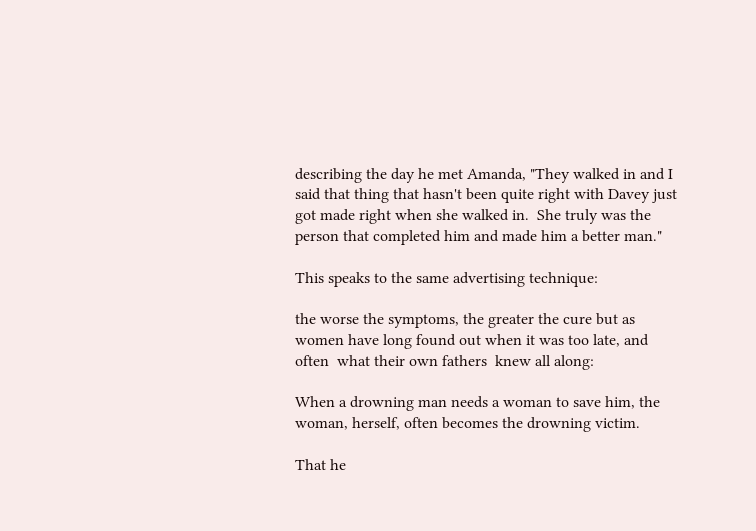describing the day he met Amanda, "They walked in and I said that thing that hasn't been quite right with Davey just got made right when she walked in.  She truly was the person that completed him and made him a better man."

This speaks to the same advertising technique:

the worse the symptoms, the greater the cure but as women have long found out when it was too late, and often  what their own fathers  knew all along:

When a drowning man needs a woman to save him, the woman, herself, often becomes the drowning victim.

That he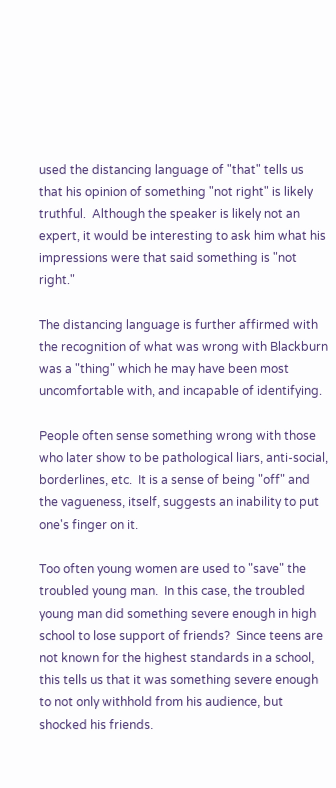used the distancing language of "that" tells us that his opinion of something "not right" is likely truthful.  Although the speaker is likely not an expert, it would be interesting to ask him what his impressions were that said something is "not right."

The distancing language is further affirmed with the recognition of what was wrong with Blackburn was a "thing" which he may have been most uncomfortable with, and incapable of identifying.

People often sense something wrong with those who later show to be pathological liars, anti-social, borderlines, etc.  It is a sense of being "off" and the vagueness, itself, suggests an inability to put one's finger on it.

Too often young women are used to "save" the troubled young man.  In this case, the troubled young man did something severe enough in high school to lose support of friends?  Since teens are not known for the highest standards in a school, this tells us that it was something severe enough to not only withhold from his audience, but shocked his friends.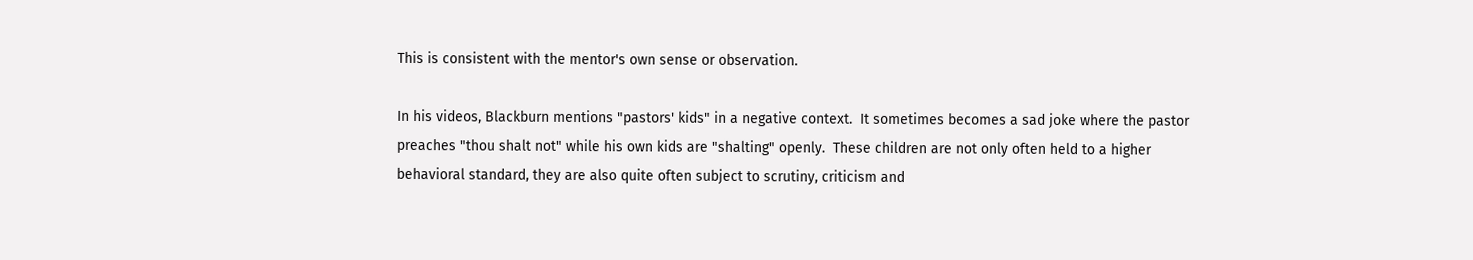This is consistent with the mentor's own sense or observation.

In his videos, Blackburn mentions "pastors' kids" in a negative context.  It sometimes becomes a sad joke where the pastor preaches "thou shalt not" while his own kids are "shalting" openly.  These children are not only often held to a higher behavioral standard, they are also quite often subject to scrutiny, criticism and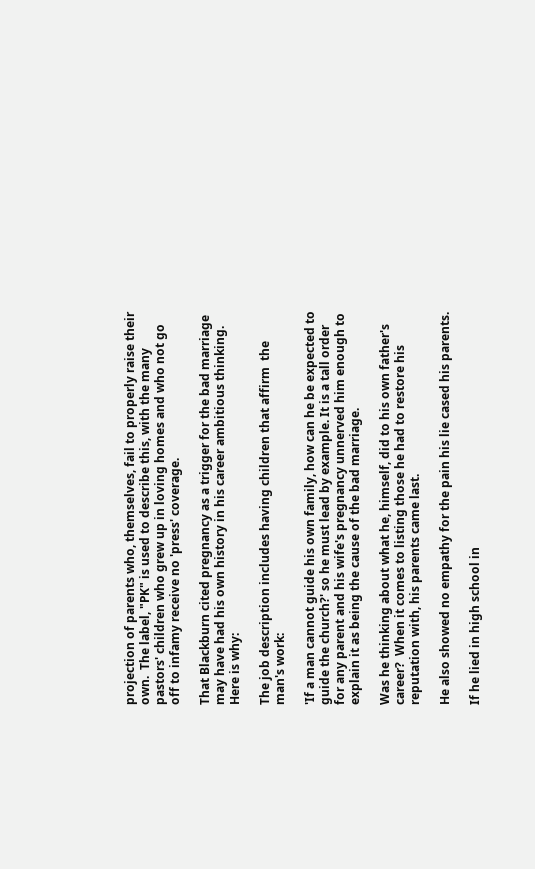projection of parents who, themselves, fail to properly raise their own.  The label, "PK" is used to describe this, with the many pastors' children who grew up in loving homes and who not go off to infamy receive no 'press' coverage.

That Blackburn cited pregnancy as a trigger for the bad marriage may have had his own history in his career ambitious thinking.  Here is why:

The job description includes having children that affirm  the man's work:

'If a man cannot guide his own family, how can he be expected to guide the church?' so he must lead by example. It is a tall order for any parent and his wife's pregnancy unnerved him enough to explain it as being the cause of the bad marriage.

Was he thinking about what he, himself, did to his own father's career?  When it comes to listing those he had to restore his reputation with, his parents came last.

He also showed no empathy for the pain his lie cased his parents.

If he lied in high school in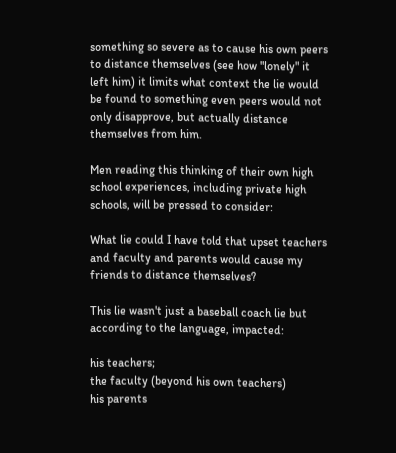something so severe as to cause his own peers to distance themselves (see how "lonely" it left him) it limits what context the lie would be found to something even peers would not only disapprove, but actually distance themselves from him.

Men reading this thinking of their own high school experiences, including private high schools, will be pressed to consider:

What lie could I have told that upset teachers and faculty and parents would cause my friends to distance themselves?

This lie wasn't just a baseball coach lie but according to the language, impacted:

his teachers;
the faculty (beyond his own teachers)
his parents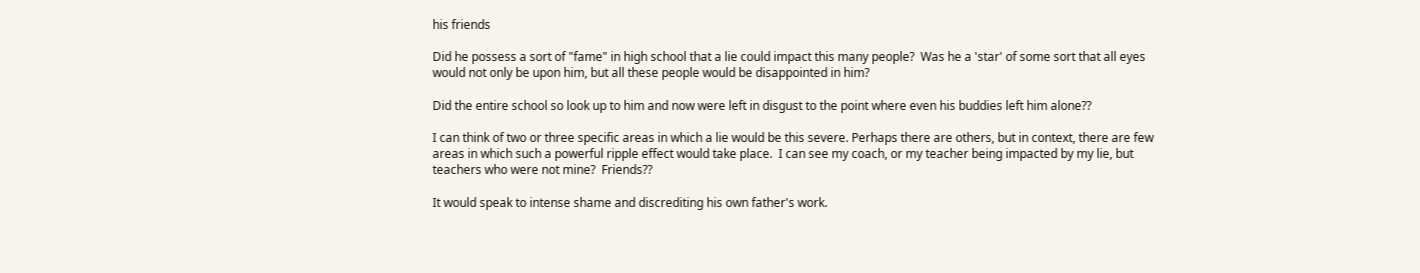his friends

Did he possess a sort of "fame" in high school that a lie could impact this many people?  Was he a 'star' of some sort that all eyes would not only be upon him, but all these people would be disappointed in him?

Did the entire school so look up to him and now were left in disgust to the point where even his buddies left him alone??

I can think of two or three specific areas in which a lie would be this severe. Perhaps there are others, but in context, there are few areas in which such a powerful ripple effect would take place.  I can see my coach, or my teacher being impacted by my lie, but teachers who were not mine?  Friends??

It would speak to intense shame and discrediting his own father's work.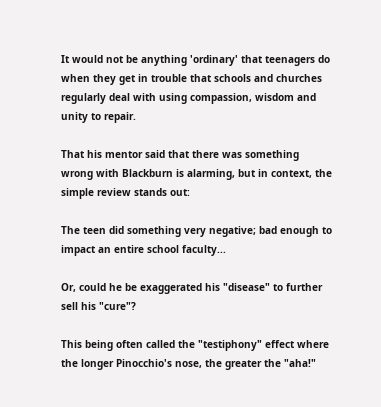It would not be anything 'ordinary' that teenagers do when they get in trouble that schools and churches regularly deal with using compassion, wisdom and unity to repair.

That his mentor said that there was something wrong with Blackburn is alarming, but in context, the simple review stands out:

The teen did something very negative; bad enough to impact an entire school faculty...

Or, could he be exaggerated his "disease" to further sell his "cure"?

This being often called the "testiphony" effect where the longer Pinocchio's nose, the greater the "aha!"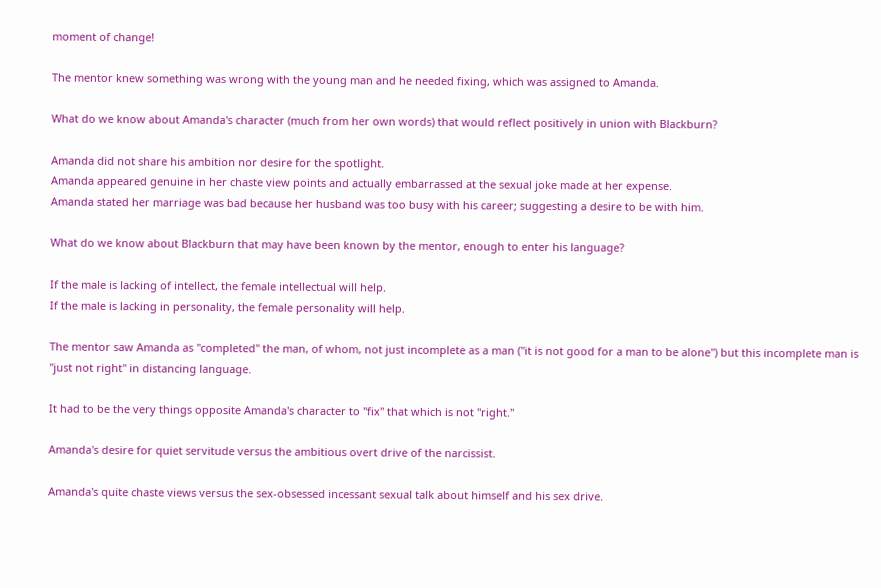moment of change!

The mentor knew something was wrong with the young man and he needed fixing, which was assigned to Amanda.

What do we know about Amanda's character (much from her own words) that would reflect positively in union with Blackburn?

Amanda did not share his ambition nor desire for the spotlight.
Amanda appeared genuine in her chaste view points and actually embarrassed at the sexual joke made at her expense.
Amanda stated her marriage was bad because her husband was too busy with his career; suggesting a desire to be with him.

What do we know about Blackburn that may have been known by the mentor, enough to enter his language?

If the male is lacking of intellect, the female intellectual will help.
If the male is lacking in personality, the female personality will help.

The mentor saw Amanda as "completed" the man, of whom, not just incomplete as a man ("it is not good for a man to be alone") but this incomplete man is "just not right" in distancing language.

It had to be the very things opposite Amanda's character to "fix" that which is not "right."

Amanda's desire for quiet servitude versus the ambitious overt drive of the narcissist.

Amanda's quite chaste views versus the sex-obsessed incessant sexual talk about himself and his sex drive.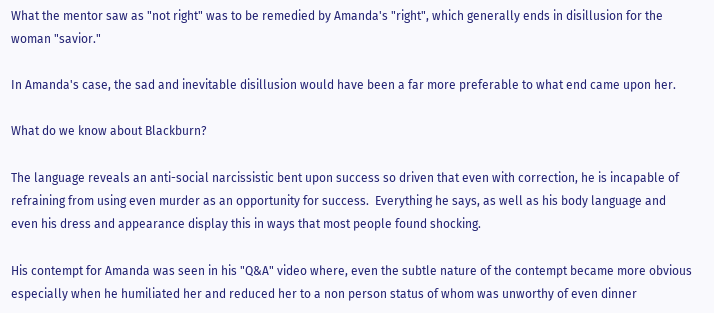What the mentor saw as "not right" was to be remedied by Amanda's "right", which generally ends in disillusion for the woman "savior."

In Amanda's case, the sad and inevitable disillusion would have been a far more preferable to what end came upon her.

What do we know about Blackburn?

The language reveals an anti-social narcissistic bent upon success so driven that even with correction, he is incapable of refraining from using even murder as an opportunity for success.  Everything he says, as well as his body language and even his dress and appearance display this in ways that most people found shocking.

His contempt for Amanda was seen in his "Q&A" video where, even the subtle nature of the contempt became more obvious especially when he humiliated her and reduced her to a non person status of whom was unworthy of even dinner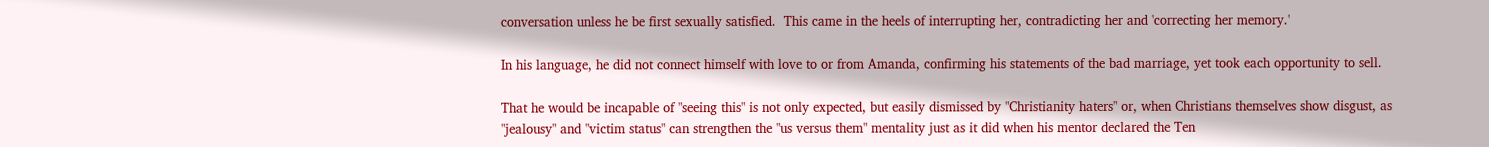conversation unless he be first sexually satisfied.  This came in the heels of interrupting her, contradicting her and 'correcting her memory.'

In his language, he did not connect himself with love to or from Amanda, confirming his statements of the bad marriage, yet took each opportunity to sell.

That he would be incapable of "seeing this" is not only expected, but easily dismissed by "Christianity haters" or, when Christians themselves show disgust, as "jealousy" and "victim status" can strengthen the "us versus them" mentality just as it did when his mentor declared the Ten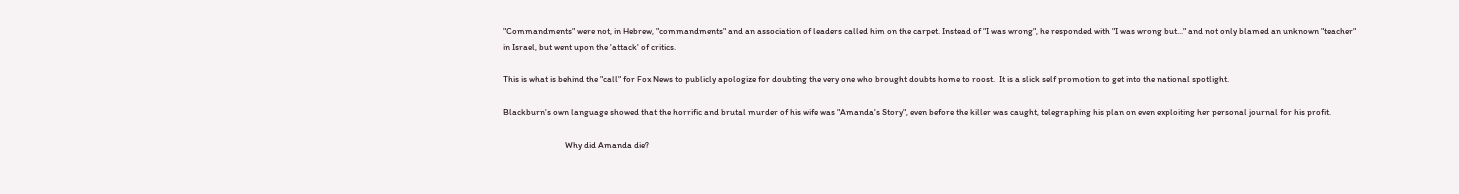"Commandments" were not, in Hebrew, "commandments" and an association of leaders called him on the carpet. Instead of "I was wrong", he responded with "I was wrong but..." and not only blamed an unknown "teacher" in Israel, but went upon the 'attack' of critics.

This is what is behind the "call" for Fox News to publicly apologize for doubting the very one who brought doubts home to roost.  It is a slick self promotion to get into the national spotlight.

Blackburn's own language showed that the horrific and brutal murder of his wife was "Amanda's Story", even before the killer was caught, telegraphing his plan on even exploiting her personal journal for his profit.

                               Why did Amanda die?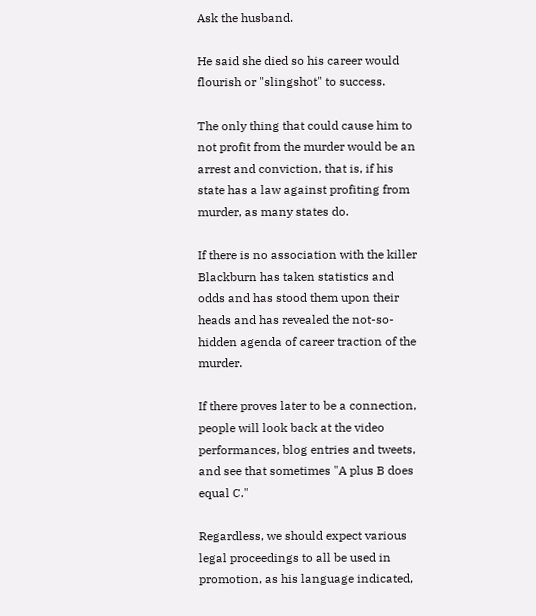Ask the husband.

He said she died so his career would flourish or "slingshot" to success.

The only thing that could cause him to not profit from the murder would be an arrest and conviction, that is, if his state has a law against profiting from murder, as many states do.

If there is no association with the killer Blackburn has taken statistics and odds and has stood them upon their heads and has revealed the not-so-hidden agenda of career traction of the murder.

If there proves later to be a connection, people will look back at the video performances, blog entries and tweets, and see that sometimes "A plus B does equal C."

Regardless, we should expect various legal proceedings to all be used in promotion, as his language indicated,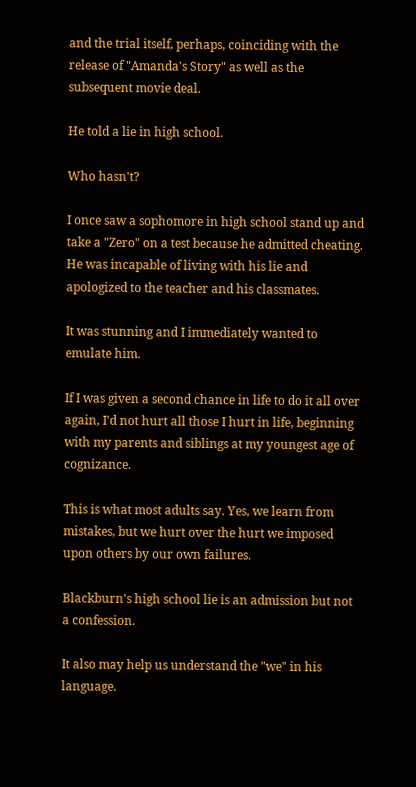and the trial itself, perhaps, coinciding with the release of "Amanda's Story" as well as the subsequent movie deal.

He told a lie in high school.

Who hasn't?

I once saw a sophomore in high school stand up and take a "Zero" on a test because he admitted cheating.  He was incapable of living with his lie and apologized to the teacher and his classmates.

It was stunning and I immediately wanted to emulate him.

If I was given a second chance in life to do it all over again, I'd not hurt all those I hurt in life, beginning with my parents and siblings at my youngest age of cognizance.

This is what most adults say. Yes, we learn from mistakes, but we hurt over the hurt we imposed upon others by our own failures.

Blackburn's high school lie is an admission but not a confession.

It also may help us understand the "we" in his language.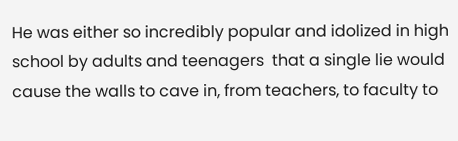He was either so incredibly popular and idolized in high school by adults and teenagers  that a single lie would cause the walls to cave in, from teachers, to faculty to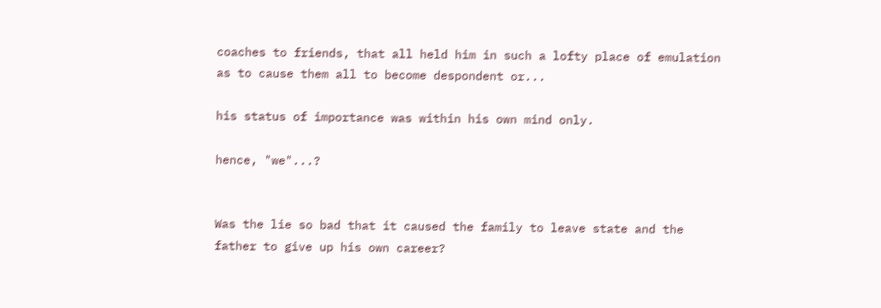coaches to friends, that all held him in such a lofty place of emulation as to cause them all to become despondent or...

his status of importance was within his own mind only.

hence, "we"...?


Was the lie so bad that it caused the family to leave state and the father to give up his own career?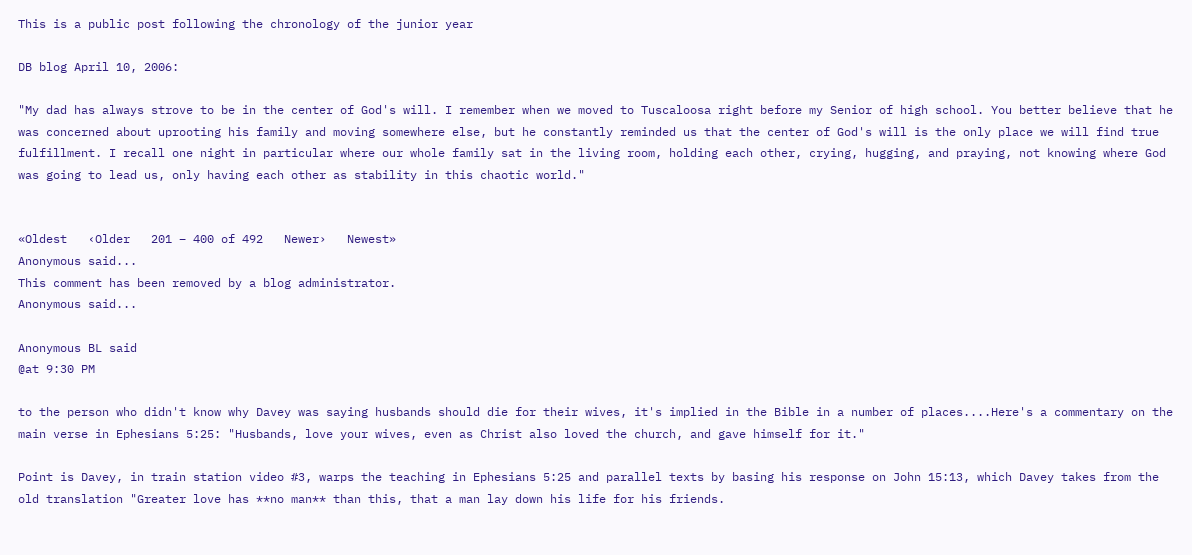This is a public post following the chronology of the junior year

DB blog April 10, 2006:

"My dad has always strove to be in the center of God's will. I remember when we moved to Tuscaloosa right before my Senior of high school. You better believe that he was concerned about uprooting his family and moving somewhere else, but he constantly reminded us that the center of God's will is the only place we will find true fulfillment. I recall one night in particular where our whole family sat in the living room, holding each other, crying, hugging, and praying, not knowing where God was going to lead us, only having each other as stability in this chaotic world."


«Oldest   ‹Older   201 – 400 of 492   Newer›   Newest»
Anonymous said...
This comment has been removed by a blog administrator.
Anonymous said...

Anonymous BL said
@at 9:30 PM

to the person who didn't know why Davey was saying husbands should die for their wives, it's implied in the Bible in a number of places....Here's a commentary on the main verse in Ephesians 5:25: "Husbands, love your wives, even as Christ also loved the church, and gave himself for it."

Point is Davey, in train station video #3, warps the teaching in Ephesians 5:25 and parallel texts by basing his response on John 15:13, which Davey takes from the old translation "Greater love has **no man** than this, that a man lay down his life for his friends.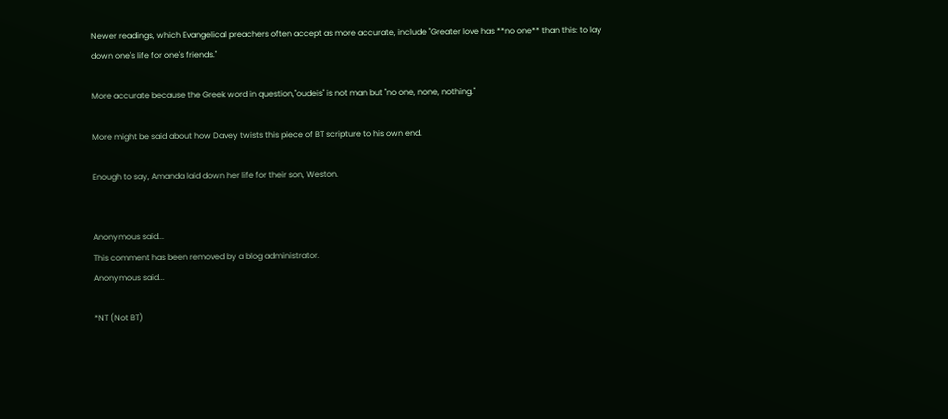Newer readings, which Evangelical preachers often accept as more accurate, include "Greater love has **no one** than this: to lay down one's life for one's friends."

More accurate because the Greek word in question,"oudeis" is not man but "no one, none, nothing."

More might be said about how Davey twists this piece of BT scripture to his own end.

Enough to say, Amanda laid down her life for their son, Weston.


Anonymous said...
This comment has been removed by a blog administrator.
Anonymous said...

*NT (Not BT)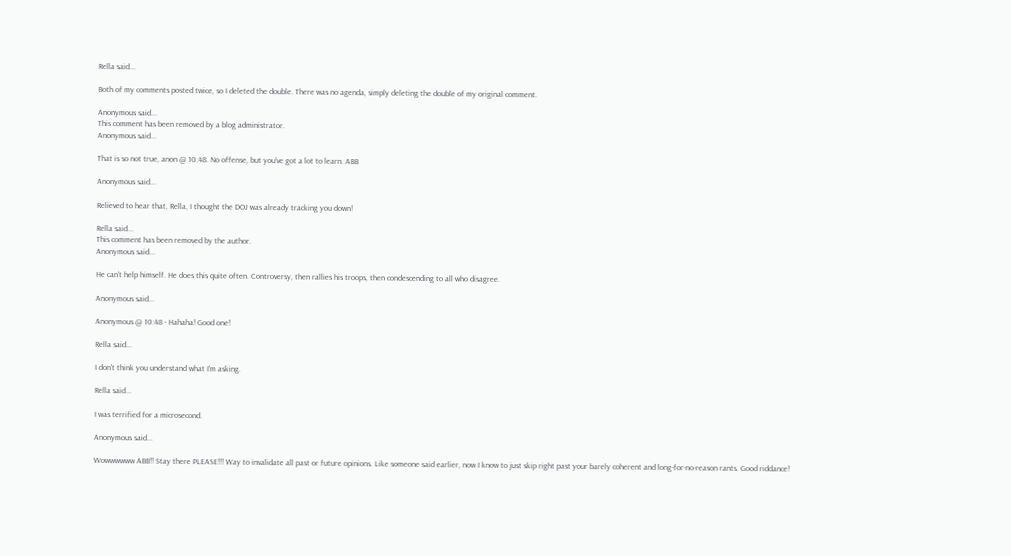Rella said...

Both of my comments posted twice, so I deleted the double. There was no agenda, simply deleting the double of my original comment.

Anonymous said...
This comment has been removed by a blog administrator.
Anonymous said...

That is so not true, anon @ 10:48. No offense, but you've got a lot to learn. ABB

Anonymous said...

Relieved to hear that, Rella, I thought the DOJ was already tracking you down!

Rella said...
This comment has been removed by the author.
Anonymous said...

He can't help himself. He does this quite often. Controversy, then rallies his troops, then condescending to all who disagree.

Anonymous said...

Anonymous @ 10:48 - Hahaha! Good one!

Rella said...

I don't think you understand what I'm asking.

Rella said...

I was terrified for a microsecond.

Anonymous said...

Wowwwwww ABB!! Stay there PLEASE!!! Way to invalidate all past or future opinions. Like someone said earlier, now I know to just skip right past your barely coherent and long-for-no-reason rants. Good riddance!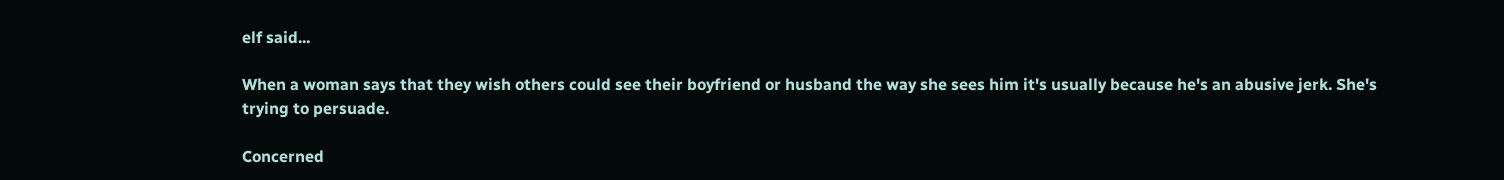elf said...

When a woman says that they wish others could see their boyfriend or husband the way she sees him it's usually because he's an abusive jerk. She's trying to persuade.

Concerned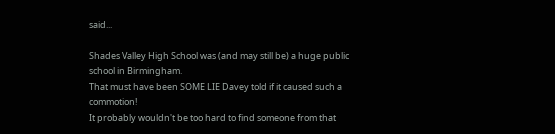said...

Shades Valley High School was (and may still be) a huge public school in Birmingham.
That must have been SOME LIE Davey told if it caused such a commotion!
It probably wouldn't be too hard to find someone from that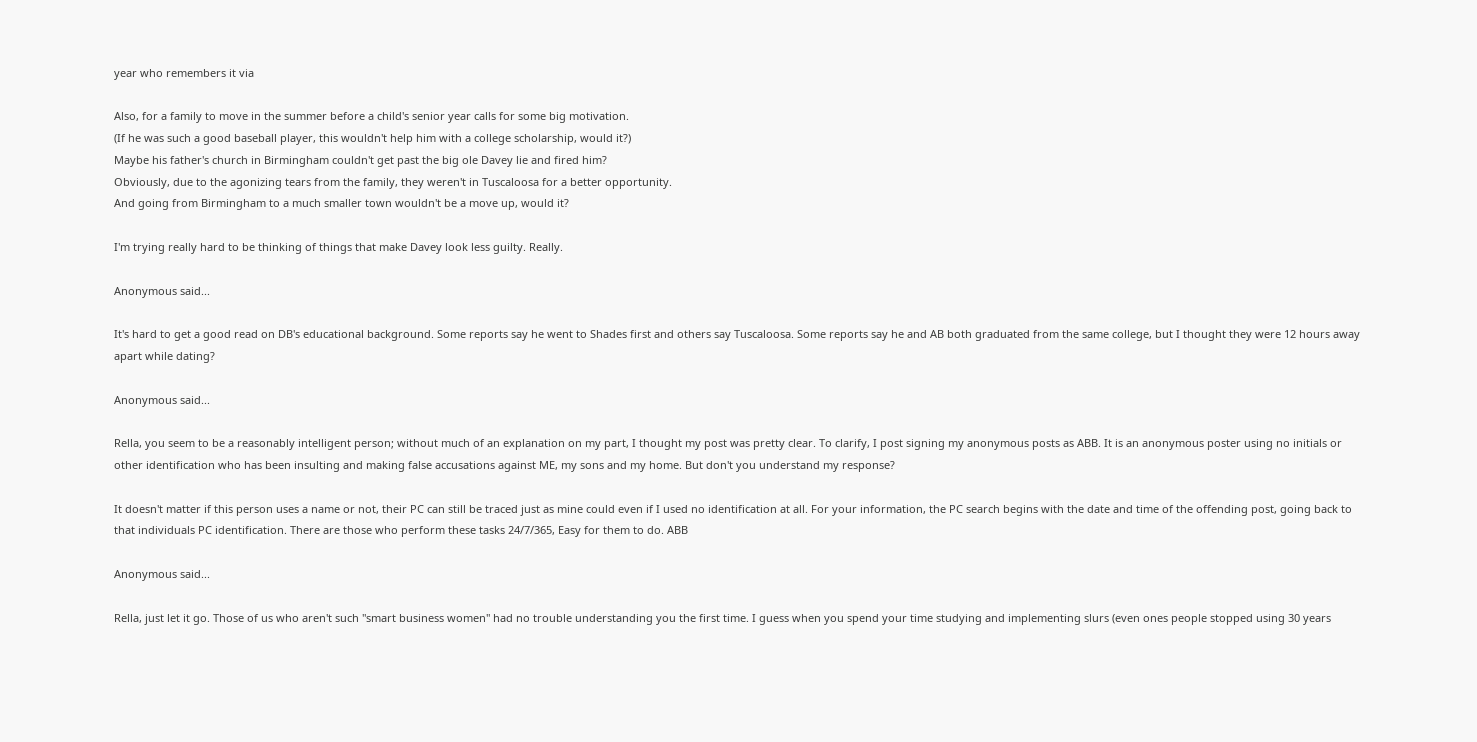year who remembers it via

Also, for a family to move in the summer before a child's senior year calls for some big motivation.
(If he was such a good baseball player, this wouldn't help him with a college scholarship, would it?)
Maybe his father's church in Birmingham couldn't get past the big ole Davey lie and fired him?
Obviously, due to the agonizing tears from the family, they weren't in Tuscaloosa for a better opportunity.
And going from Birmingham to a much smaller town wouldn't be a move up, would it?

I'm trying really hard to be thinking of things that make Davey look less guilty. Really.

Anonymous said...

It's hard to get a good read on DB's educational background. Some reports say he went to Shades first and others say Tuscaloosa. Some reports say he and AB both graduated from the same college, but I thought they were 12 hours away apart while dating?

Anonymous said...

Rella, you seem to be a reasonably intelligent person; without much of an explanation on my part, I thought my post was pretty clear. To clarify, I post signing my anonymous posts as ABB. It is an anonymous poster using no initials or other identification who has been insulting and making false accusations against ME, my sons and my home. But don't you understand my response?

It doesn't matter if this person uses a name or not, their PC can still be traced just as mine could even if I used no identification at all. For your information, the PC search begins with the date and time of the offending post, going back to that individuals PC identification. There are those who perform these tasks 24/7/365, Easy for them to do. ABB

Anonymous said...

Rella, just let it go. Those of us who aren't such "smart business women" had no trouble understanding you the first time. I guess when you spend your time studying and implementing slurs (even ones people stopped using 30 years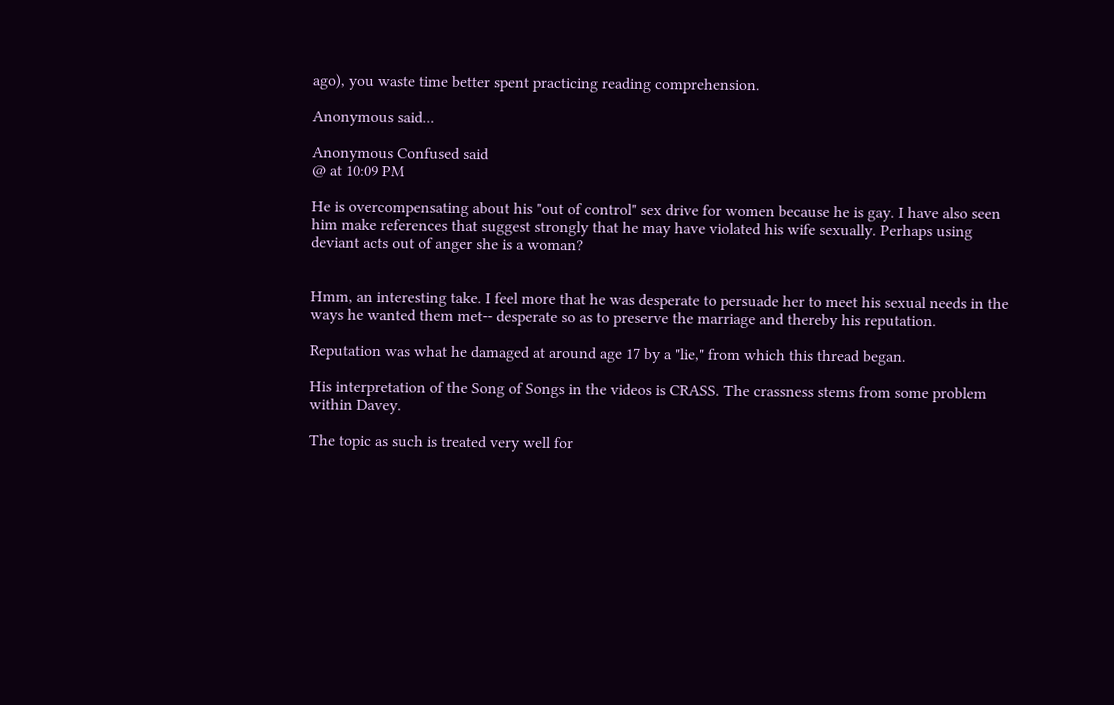ago), you waste time better spent practicing reading comprehension.

Anonymous said...

Anonymous Confused said
@ at 10:09 PM

He is overcompensating about his "out of control" sex drive for women because he is gay. I have also seen him make references that suggest strongly that he may have violated his wife sexually. Perhaps using deviant acts out of anger she is a woman?


Hmm, an interesting take. I feel more that he was desperate to persuade her to meet his sexual needs in the ways he wanted them met-- desperate so as to preserve the marriage and thereby his reputation.

Reputation was what he damaged at around age 17 by a "lie," from which this thread began.

His interpretation of the Song of Songs in the videos is CRASS. The crassness stems from some problem within Davey.

The topic as such is treated very well for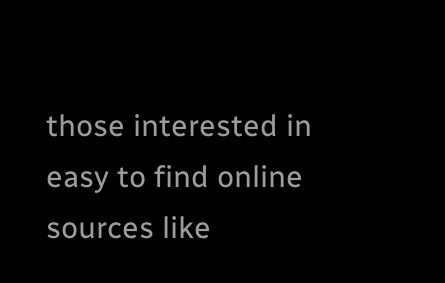those interested in easy to find online sources like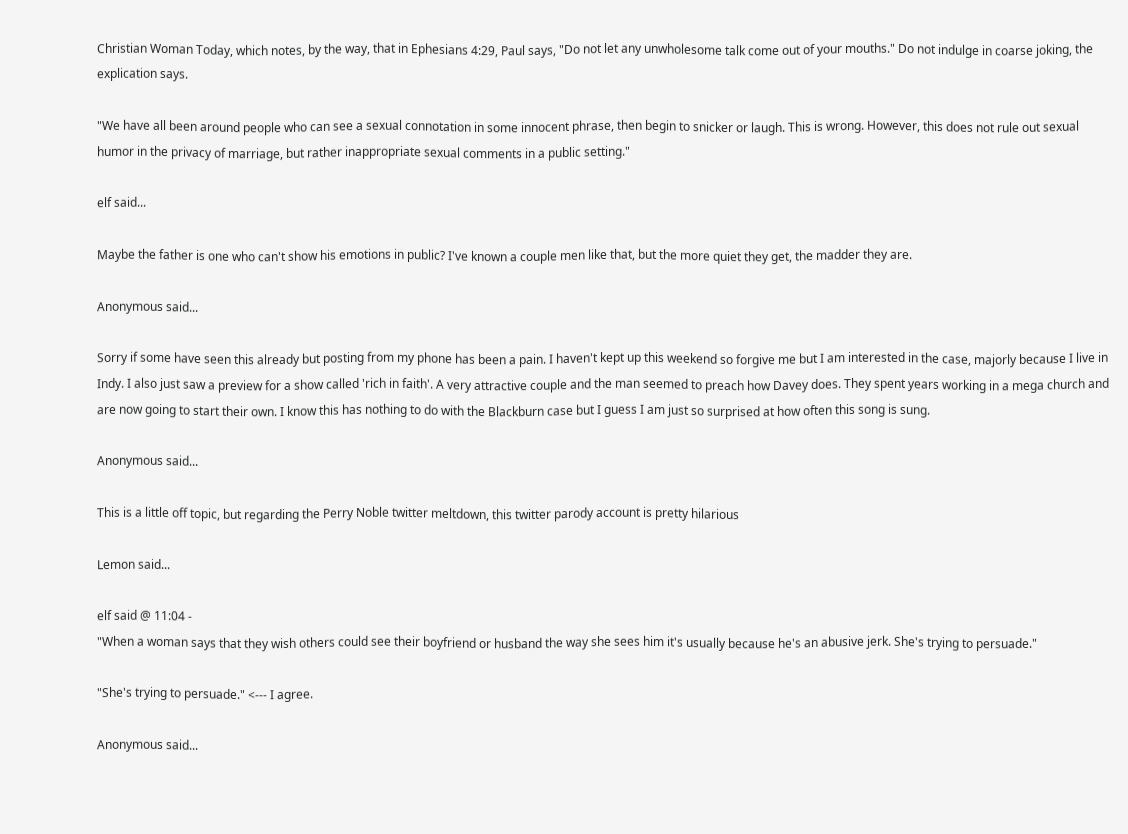Christian Woman Today, which notes, by the way, that in Ephesians 4:29, Paul says, "Do not let any unwholesome talk come out of your mouths." Do not indulge in coarse joking, the explication says.

"We have all been around people who can see a sexual connotation in some innocent phrase, then begin to snicker or laugh. This is wrong. However, this does not rule out sexual humor in the privacy of marriage, but rather inappropriate sexual comments in a public setting."

elf said...

Maybe the father is one who can't show his emotions in public? I've known a couple men like that, but the more quiet they get, the madder they are.

Anonymous said...

Sorry if some have seen this already but posting from my phone has been a pain. I haven't kept up this weekend so forgive me but I am interested in the case, majorly because I live in Indy. I also just saw a preview for a show called 'rich in faith'. A very attractive couple and the man seemed to preach how Davey does. They spent years working in a mega church and are now going to start their own. I know this has nothing to do with the Blackburn case but I guess I am just so surprised at how often this song is sung.

Anonymous said...

This is a little off topic, but regarding the Perry Noble twitter meltdown, this twitter parody account is pretty hilarious

Lemon said...

elf said @ 11:04 -
"When a woman says that they wish others could see their boyfriend or husband the way she sees him it's usually because he's an abusive jerk. She's trying to persuade."

"She's trying to persuade." <--- I agree.

Anonymous said...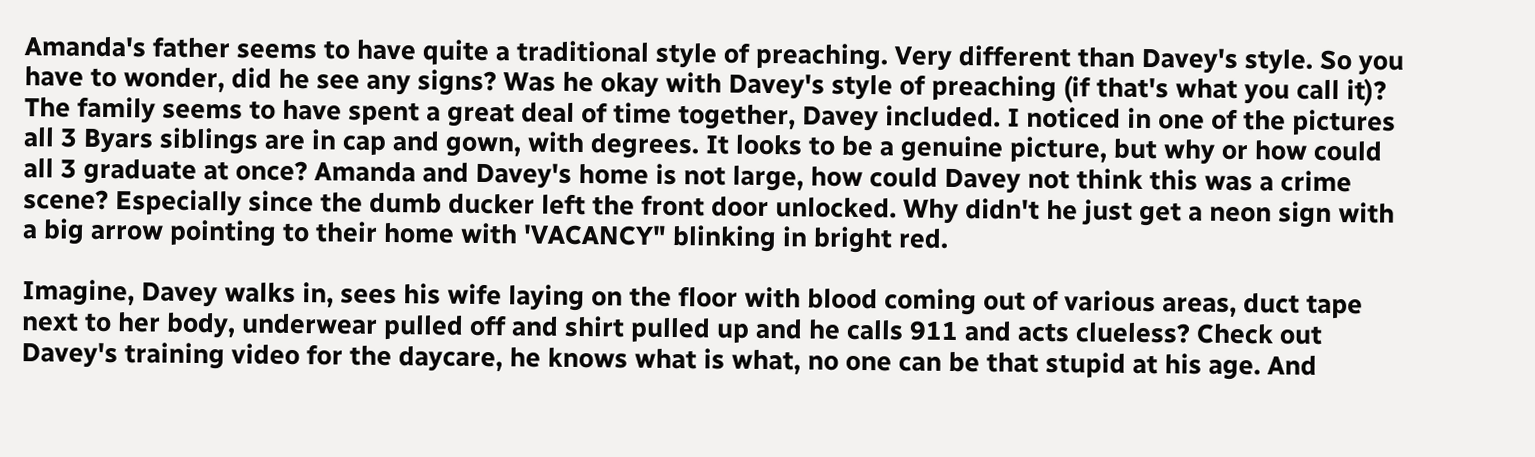Amanda's father seems to have quite a traditional style of preaching. Very different than Davey's style. So you have to wonder, did he see any signs? Was he okay with Davey's style of preaching (if that's what you call it)? The family seems to have spent a great deal of time together, Davey included. I noticed in one of the pictures all 3 Byars siblings are in cap and gown, with degrees. It looks to be a genuine picture, but why or how could all 3 graduate at once? Amanda and Davey's home is not large, how could Davey not think this was a crime scene? Especially since the dumb ducker left the front door unlocked. Why didn't he just get a neon sign with a big arrow pointing to their home with 'VACANCY" blinking in bright red.

Imagine, Davey walks in, sees his wife laying on the floor with blood coming out of various areas, duct tape next to her body, underwear pulled off and shirt pulled up and he calls 911 and acts clueless? Check out Davey's training video for the daycare, he knows what is what, no one can be that stupid at his age. And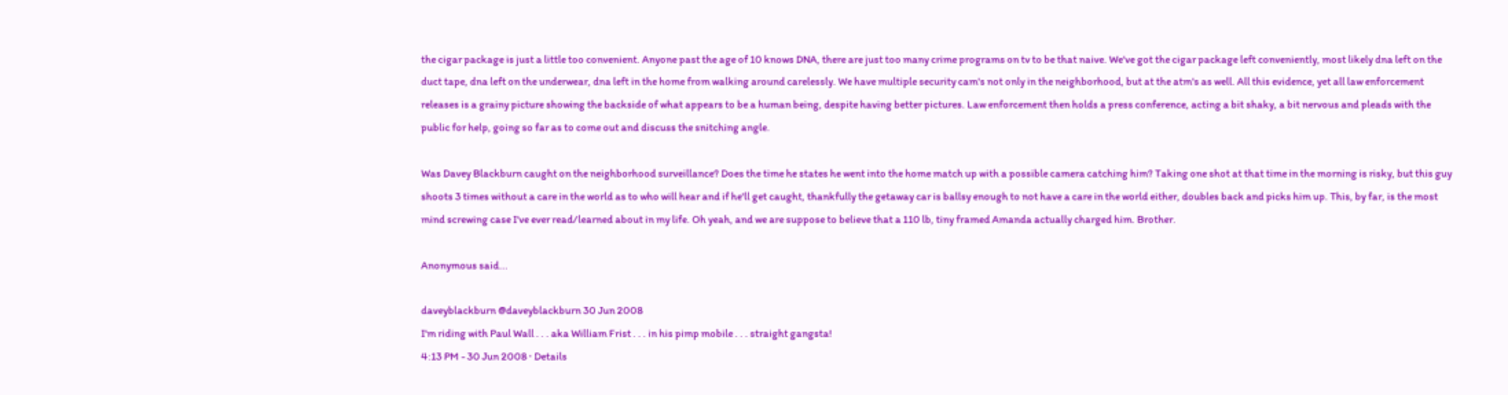the cigar package is just a little too convenient. Anyone past the age of 10 knows DNA, there are just too many crime programs on tv to be that naive. We've got the cigar package left conveniently, most likely dna left on the duct tape, dna left on the underwear, dna left in the home from walking around carelessly. We have multiple security cam's not only in the neighborhood, but at the atm's as well. All this evidence, yet all law enforcement releases is a grainy picture showing the backside of what appears to be a human being, despite having better pictures. Law enforcement then holds a press conference, acting a bit shaky, a bit nervous and pleads with the public for help, going so far as to come out and discuss the snitching angle.

Was Davey Blackburn caught on the neighborhood surveillance? Does the time he states he went into the home match up with a possible camera catching him? Taking one shot at that time in the morning is risky, but this guy shoots 3 times without a care in the world as to who will hear and if he'll get caught, thankfully the getaway car is ballsy enough to not have a care in the world either, doubles back and picks him up. This, by far, is the most mind screwing case I've ever read/learned about in my life. Oh yeah, and we are suppose to believe that a 110 lb, tiny framed Amanda actually charged him. Brother.

Anonymous said...

daveyblackburn @daveyblackburn 30 Jun 2008
I'm riding with Paul Wall . . . aka William Frist . . . in his pimp mobile . . . straight gangsta!
4:13 PM - 30 Jun 2008 · Details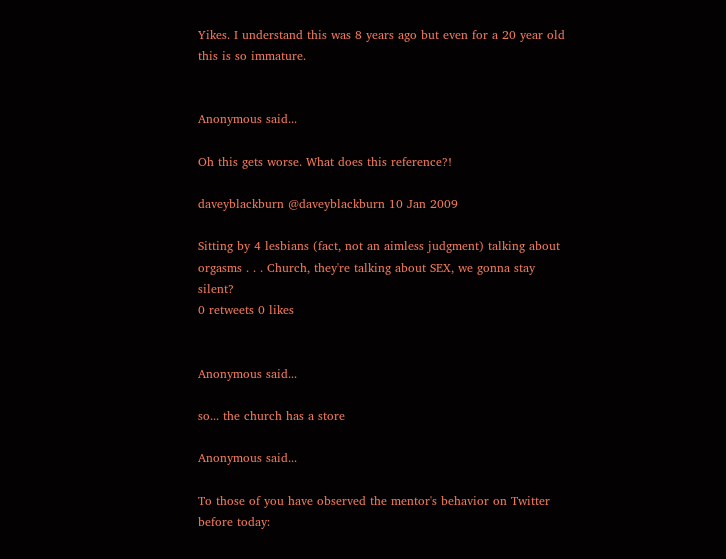Yikes. I understand this was 8 years ago but even for a 20 year old this is so immature.


Anonymous said...

Oh this gets worse. What does this reference?!

daveyblackburn @daveyblackburn 10 Jan 2009

Sitting by 4 lesbians (fact, not an aimless judgment) talking about orgasms . . . Church, they're talking about SEX, we gonna stay silent?
0 retweets 0 likes


Anonymous said...

so... the church has a store

Anonymous said...

To those of you have observed the mentor's behavior on Twitter before today: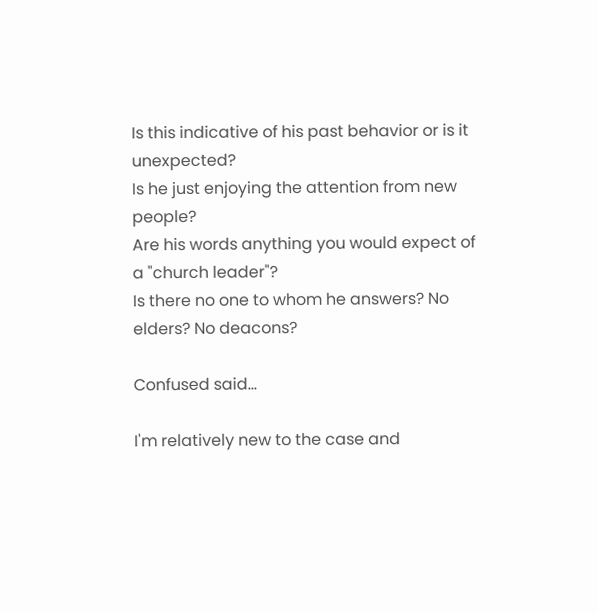Is this indicative of his past behavior or is it unexpected?
Is he just enjoying the attention from new people?
Are his words anything you would expect of a "church leader"?
Is there no one to whom he answers? No elders? No deacons?

Confused said...

I'm relatively new to the case and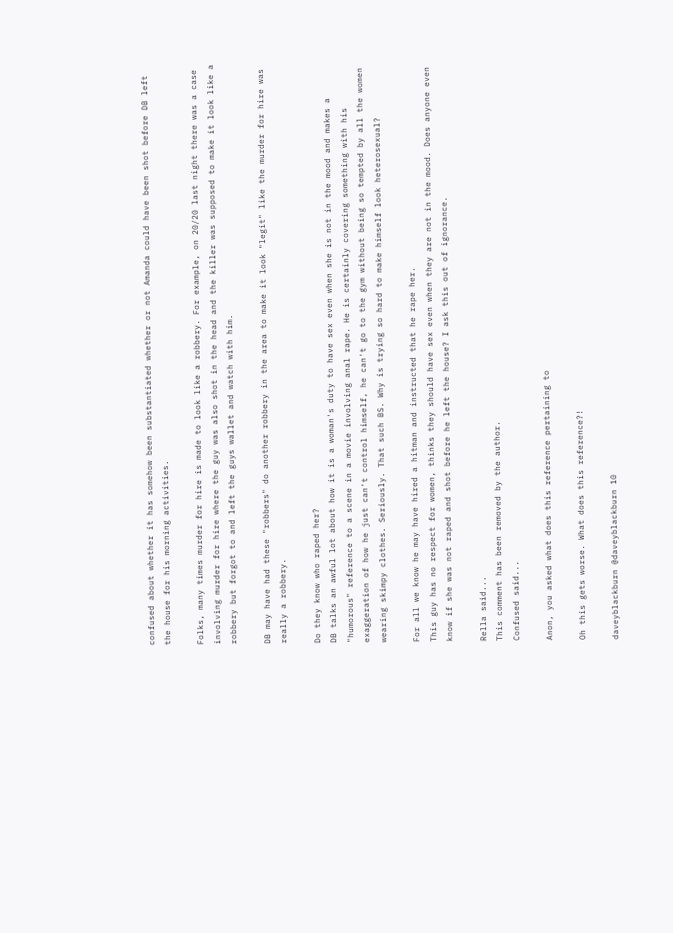confused about whether it has somehow been substantiated whether or not Amanda could have been shot before DB left the house for his morning activities.

Folks, many times murder for hire is made to look like a robbery. For example, on 20/20 last night there was a case involving murder for hire where the guy was also shot in the head and the killer was supposed to make it look like a robbery but forgot to and left the guys wallet and watch with him.

DB may have had these "robbers" do another robbery in the area to make it look "legit" like the murder for hire was really a robbery.

Do they know who raped her?
DB talks an awful lot about how it is a woman's duty to have sex even when she is not in the mood and makes a "humorous" reference to a scene in a movie involving anal rape. He is certainly covering something with his exaggeration of how he just can't control himself, he can't go to the gym without being so tempted by all the women wearing skimpy clothes. Seriously. That such BS. Why is trying so hard to make himself look heterosexual?

For all we know he may have hired a hitman and instructed that he rape her.
This guy has no respect for women, thinks they should have sex even when they are not in the mood. Does anyone even know if she was not raped and shot before he left the house? I ask this out of ignorance.

Rella said...
This comment has been removed by the author.
Confused said...

Anon, you asked what does this reference pertaining to

Oh this gets worse. What does this reference?!

daveyblackburn @daveyblackburn 10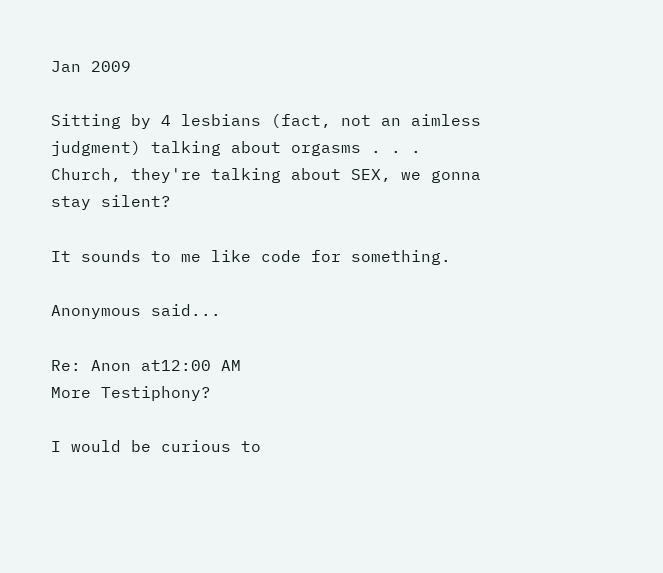Jan 2009

Sitting by 4 lesbians (fact, not an aimless judgment) talking about orgasms . . . Church, they're talking about SEX, we gonna stay silent?

It sounds to me like code for something.

Anonymous said...

Re: Anon at12:00 AM
More Testiphony?

I would be curious to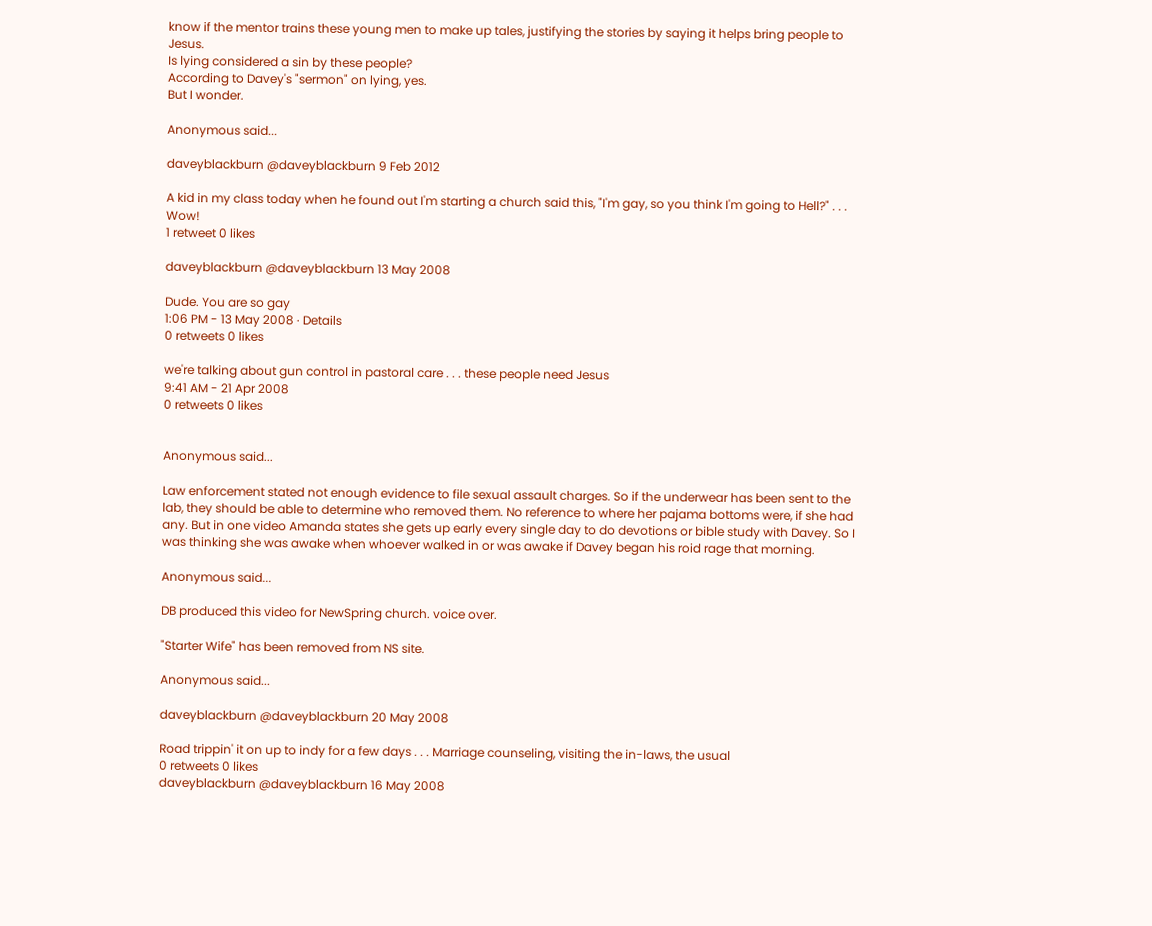know if the mentor trains these young men to make up tales, justifying the stories by saying it helps bring people to Jesus.
Is lying considered a sin by these people?
According to Davey's "sermon" on lying, yes.
But I wonder.

Anonymous said...

daveyblackburn @daveyblackburn 9 Feb 2012

A kid in my class today when he found out I'm starting a church said this, "I'm gay, so you think I'm going to Hell?" . . . Wow!
1 retweet 0 likes

daveyblackburn @daveyblackburn 13 May 2008

Dude. You are so gay
1:06 PM - 13 May 2008 · Details
0 retweets 0 likes

we're talking about gun control in pastoral care . . . these people need Jesus
9:41 AM - 21 Apr 2008
0 retweets 0 likes


Anonymous said...

Law enforcement stated not enough evidence to file sexual assault charges. So if the underwear has been sent to the lab, they should be able to determine who removed them. No reference to where her pajama bottoms were, if she had any. But in one video Amanda states she gets up early every single day to do devotions or bible study with Davey. So I was thinking she was awake when whoever walked in or was awake if Davey began his roid rage that morning.

Anonymous said...

DB produced this video for NewSpring church. voice over.

"Starter Wife" has been removed from NS site.

Anonymous said...

daveyblackburn @daveyblackburn 20 May 2008

Road trippin' it on up to indy for a few days . . . Marriage counseling, visiting the in-laws, the usual
0 retweets 0 likes
daveyblackburn @daveyblackburn 16 May 2008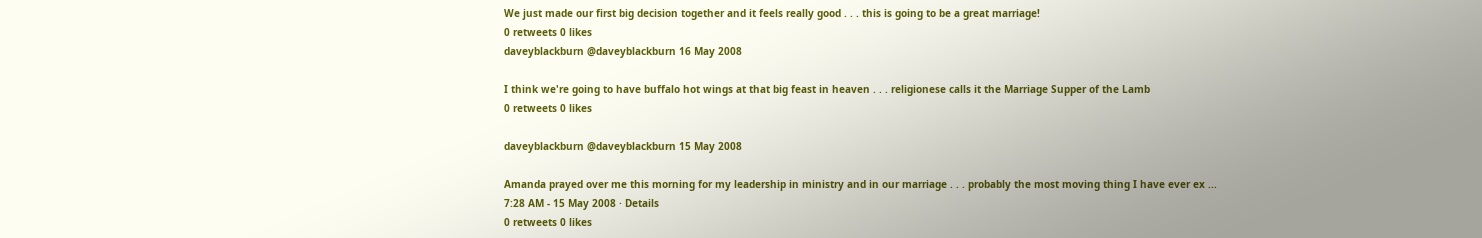We just made our first big decision together and it feels really good . . . this is going to be a great marriage!
0 retweets 0 likes
daveyblackburn @daveyblackburn 16 May 2008

I think we're going to have buffalo hot wings at that big feast in heaven . . . religionese calls it the Marriage Supper of the Lamb
0 retweets 0 likes

daveyblackburn @daveyblackburn 15 May 2008

Amanda prayed over me this morning for my leadership in ministry and in our marriage . . . probably the most moving thing I have ever ex ...
7:28 AM - 15 May 2008 · Details
0 retweets 0 likes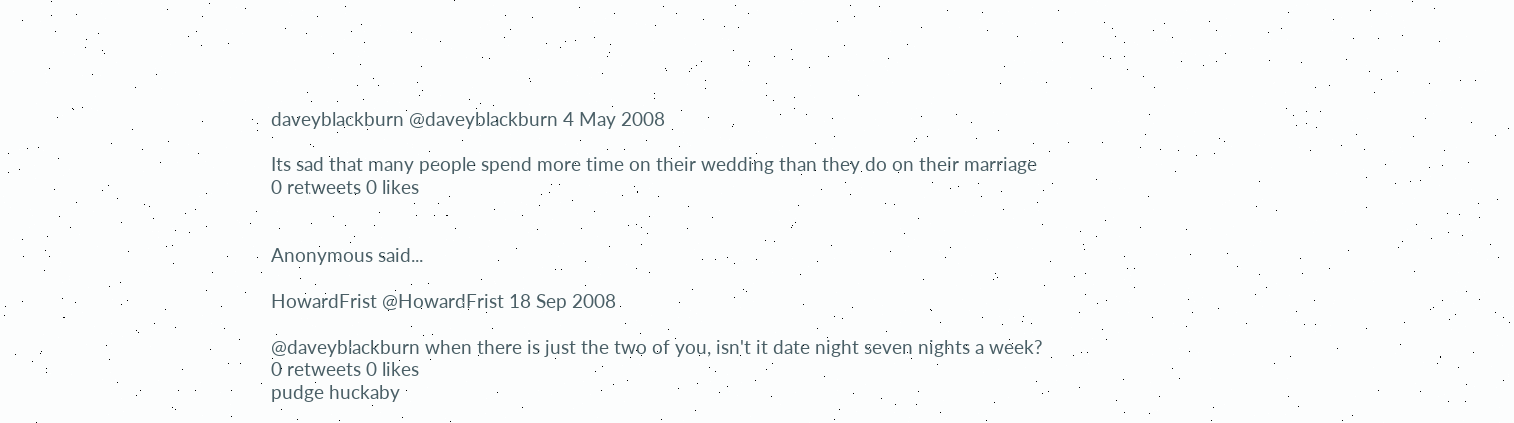daveyblackburn @daveyblackburn 4 May 2008

Its sad that many people spend more time on their wedding than they do on their marriage
0 retweets 0 likes


Anonymous said...

HowardFrist @HowardFrist 18 Sep 2008

@daveyblackburn when there is just the two of you, isn't it date night seven nights a week?
0 retweets 0 likes
pudge huckaby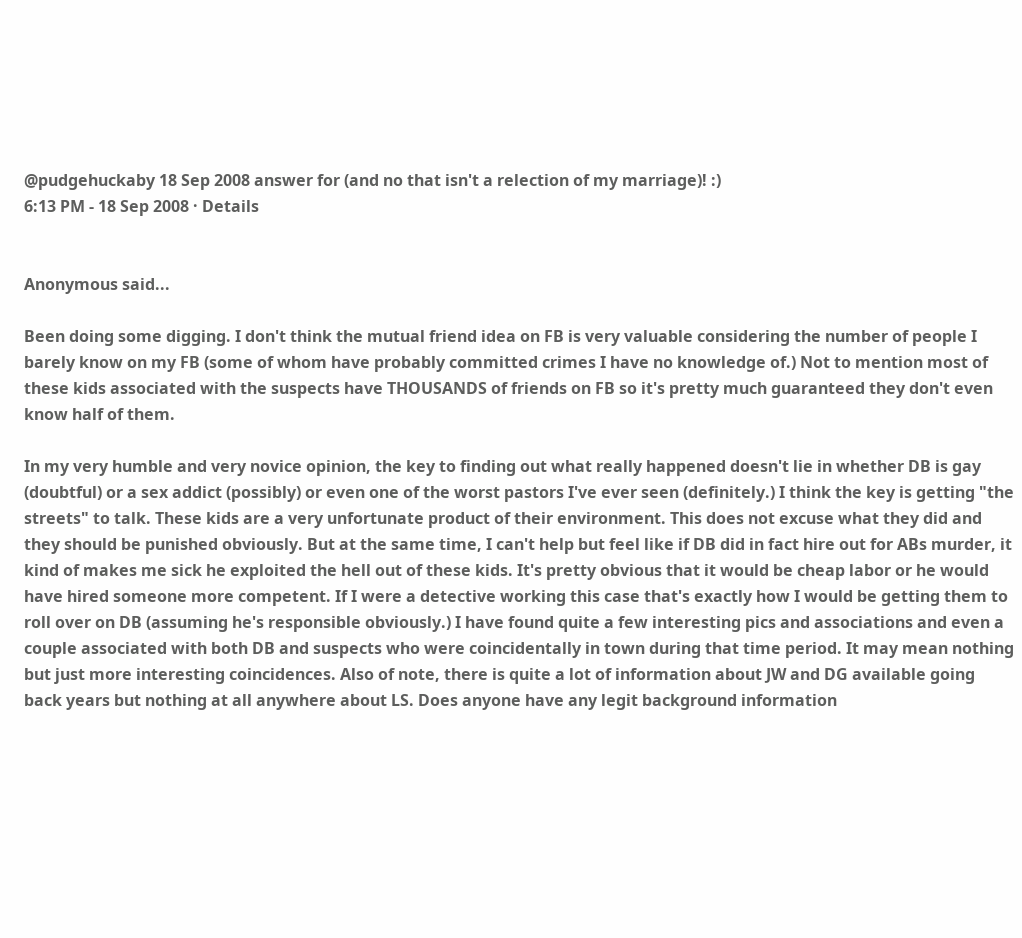@pudgehuckaby 18 Sep 2008 answer for (and no that isn't a relection of my marriage)! :)
6:13 PM - 18 Sep 2008 · Details


Anonymous said...

Been doing some digging. I don't think the mutual friend idea on FB is very valuable considering the number of people I barely know on my FB (some of whom have probably committed crimes I have no knowledge of.) Not to mention most of these kids associated with the suspects have THOUSANDS of friends on FB so it's pretty much guaranteed they don't even know half of them.

In my very humble and very novice opinion, the key to finding out what really happened doesn't lie in whether DB is gay (doubtful) or a sex addict (possibly) or even one of the worst pastors I've ever seen (definitely.) I think the key is getting "the streets" to talk. These kids are a very unfortunate product of their environment. This does not excuse what they did and they should be punished obviously. But at the same time, I can't help but feel like if DB did in fact hire out for ABs murder, it kind of makes me sick he exploited the hell out of these kids. It's pretty obvious that it would be cheap labor or he would have hired someone more competent. If I were a detective working this case that's exactly how I would be getting them to roll over on DB (assuming he's responsible obviously.) I have found quite a few interesting pics and associations and even a couple associated with both DB and suspects who were coincidentally in town during that time period. It may mean nothing but just more interesting coincidences. Also of note, there is quite a lot of information about JW and DG available going back years but nothing at all anywhere about LS. Does anyone have any legit background information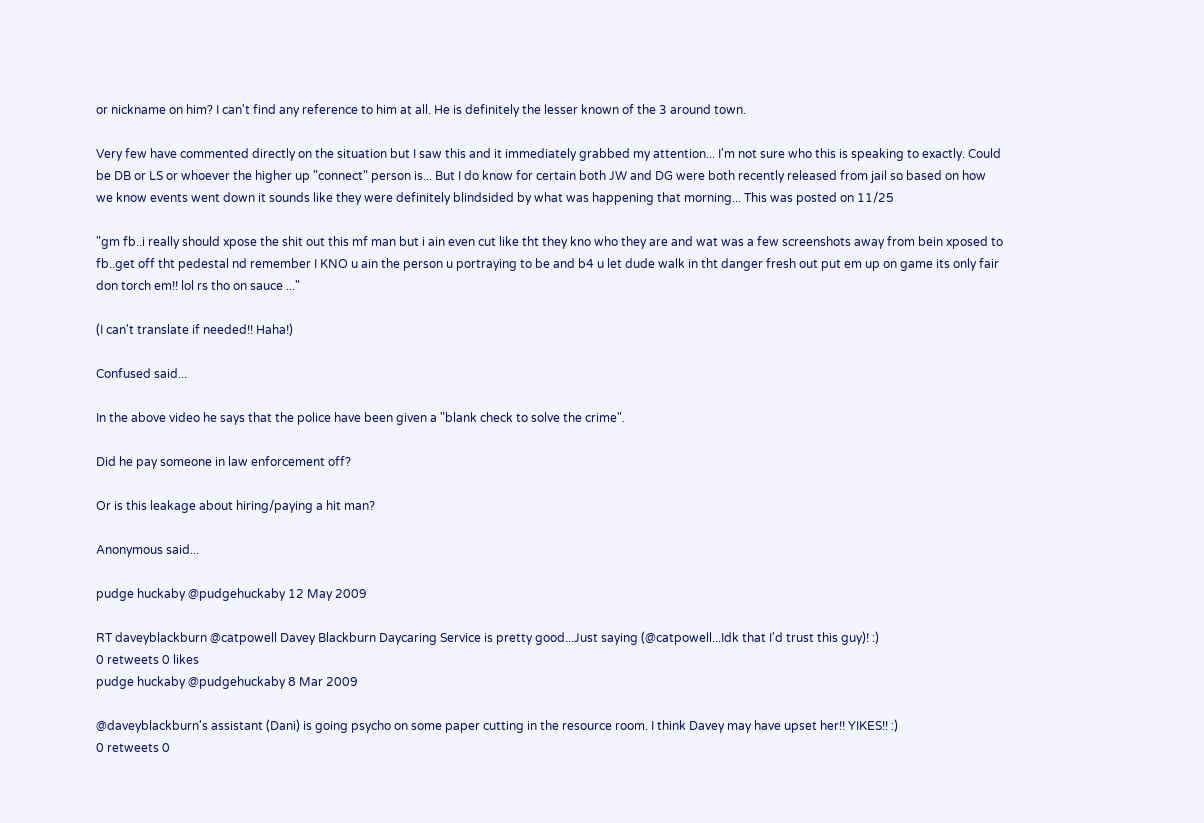or nickname on him? I can't find any reference to him at all. He is definitely the lesser known of the 3 around town.

Very few have commented directly on the situation but I saw this and it immediately grabbed my attention... I'm not sure who this is speaking to exactly. Could be DB or LS or whoever the higher up "connect" person is... But I do know for certain both JW and DG were both recently released from jail so based on how we know events went down it sounds like they were definitely blindsided by what was happening that morning... This was posted on 11/25

"gm fb..i really should xpose the shit out this mf man but i ain even cut like tht they kno who they are and wat was a few screenshots away from bein xposed to fb..get off tht pedestal nd remember I KNO u ain the person u portraying to be and b4 u let dude walk in tht danger fresh out put em up on game its only fair don torch em!! lol rs tho on sauce ..."

(I can't translate if needed!! Haha!)

Confused said...

In the above video he says that the police have been given a "blank check to solve the crime".

Did he pay someone in law enforcement off?

Or is this leakage about hiring/paying a hit man?

Anonymous said...

pudge huckaby @pudgehuckaby 12 May 2009

RT daveyblackburn @catpowell Davey Blackburn Daycaring Service is pretty good...Just saying (@catpowell...Idk that I'd trust this guy)! :)
0 retweets 0 likes
pudge huckaby @pudgehuckaby 8 Mar 2009

@daveyblackburn's assistant (Dani) is going psycho on some paper cutting in the resource room. I think Davey may have upset her!! YIKES!! :)
0 retweets 0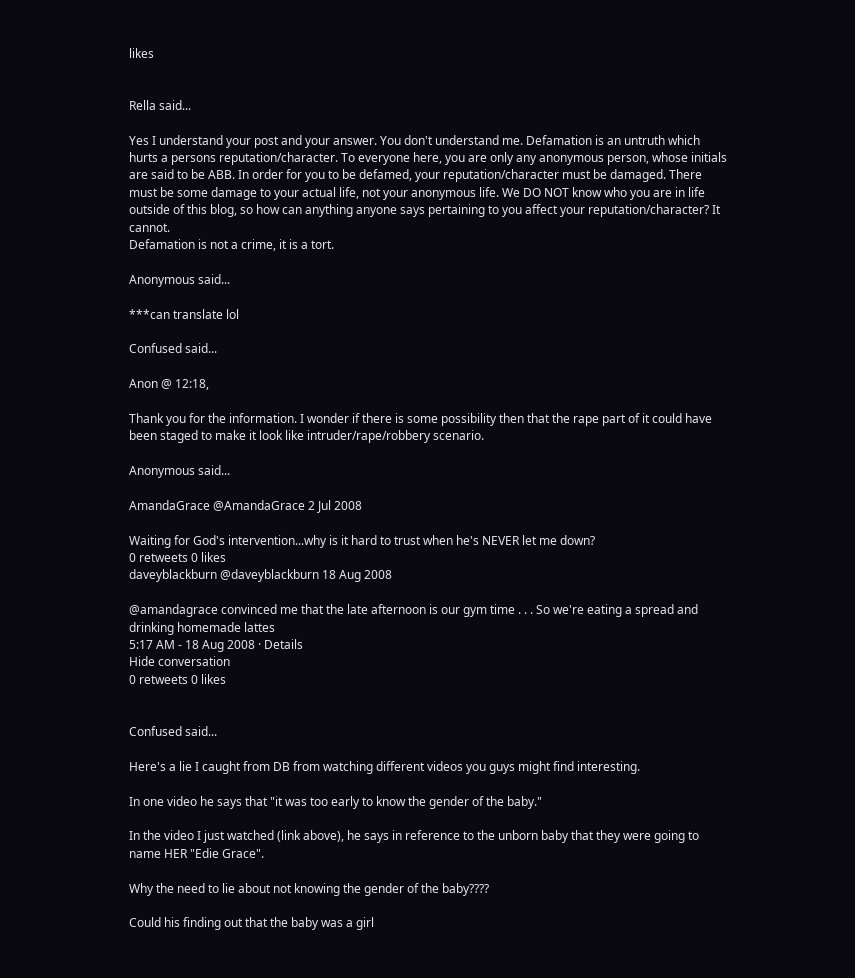likes


Rella said...

Yes I understand your post and your answer. You don't understand me. Defamation is an untruth which hurts a persons reputation/character. To everyone here, you are only any anonymous person, whose initials are said to be ABB. In order for you to be defamed, your reputation/character must be damaged. There must be some damage to your actual life, not your anonymous life. We DO NOT know who you are in life outside of this blog, so how can anything anyone says pertaining to you affect your reputation/character? It cannot.
Defamation is not a crime, it is a tort.

Anonymous said...

***can translate lol

Confused said...

Anon @ 12:18,

Thank you for the information. I wonder if there is some possibility then that the rape part of it could have been staged to make it look like intruder/rape/robbery scenario.

Anonymous said...

AmandaGrace @AmandaGrace 2 Jul 2008

Waiting for God's intervention...why is it hard to trust when he's NEVER let me down?
0 retweets 0 likes
daveyblackburn @daveyblackburn 18 Aug 2008

@amandagrace convinced me that the late afternoon is our gym time . . . So we're eating a spread and drinking homemade lattes
5:17 AM - 18 Aug 2008 · Details
Hide conversation
0 retweets 0 likes


Confused said...

Here's a lie I caught from DB from watching different videos you guys might find interesting.

In one video he says that "it was too early to know the gender of the baby."

In the video I just watched (link above), he says in reference to the unborn baby that they were going to name HER "Edie Grace".

Why the need to lie about not knowing the gender of the baby????

Could his finding out that the baby was a girl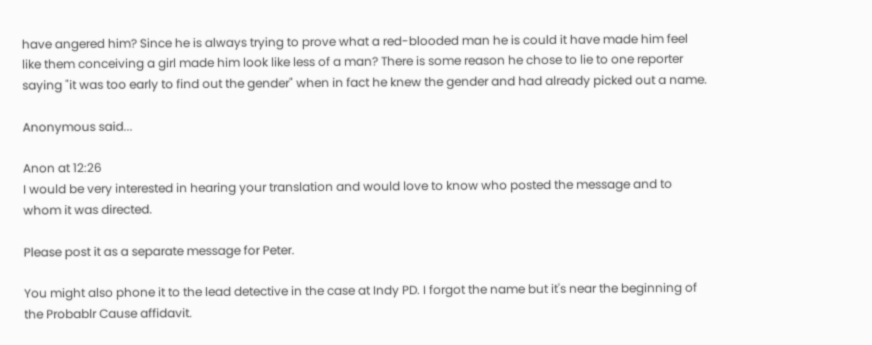have angered him? Since he is always trying to prove what a red-blooded man he is could it have made him feel like them conceiving a girl made him look like less of a man? There is some reason he chose to lie to one reporter saying "it was too early to find out the gender" when in fact he knew the gender and had already picked out a name.

Anonymous said...

Anon at 12:26
I would be very interested in hearing your translation and would love to know who posted the message and to whom it was directed.

Please post it as a separate message for Peter.

You might also phone it to the lead detective in the case at Indy PD. I forgot the name but it's near the beginning of the Probablr Cause affidavit.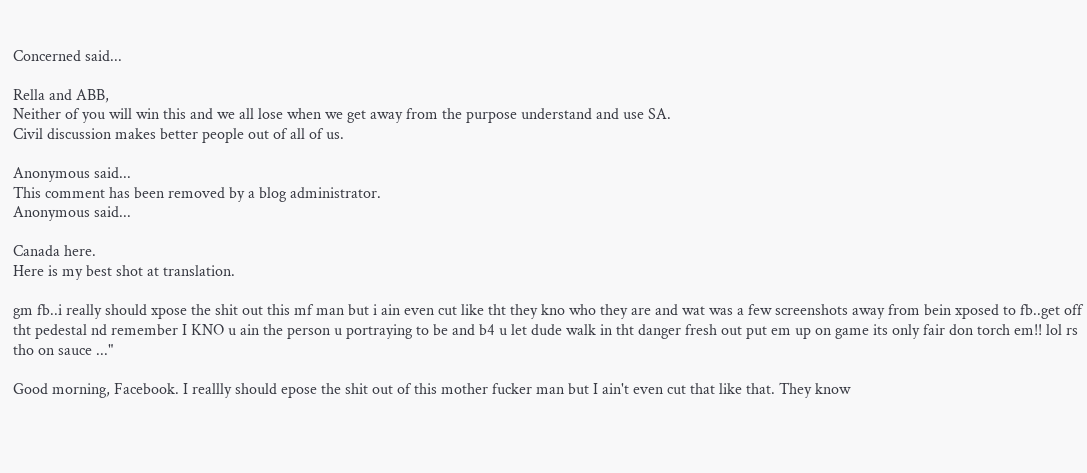Concerned said...

Rella and ABB,
Neither of you will win this and we all lose when we get away from the purpose understand and use SA.
Civil discussion makes better people out of all of us.

Anonymous said...
This comment has been removed by a blog administrator.
Anonymous said...

Canada here.
Here is my best shot at translation.

gm fb..i really should xpose the shit out this mf man but i ain even cut like tht they kno who they are and wat was a few screenshots away from bein xposed to fb..get off tht pedestal nd remember I KNO u ain the person u portraying to be and b4 u let dude walk in tht danger fresh out put em up on game its only fair don torch em!! lol rs tho on sauce ..."

Good morning, Facebook. I reallly should epose the shit out of this mother fucker man but I ain't even cut that like that. They know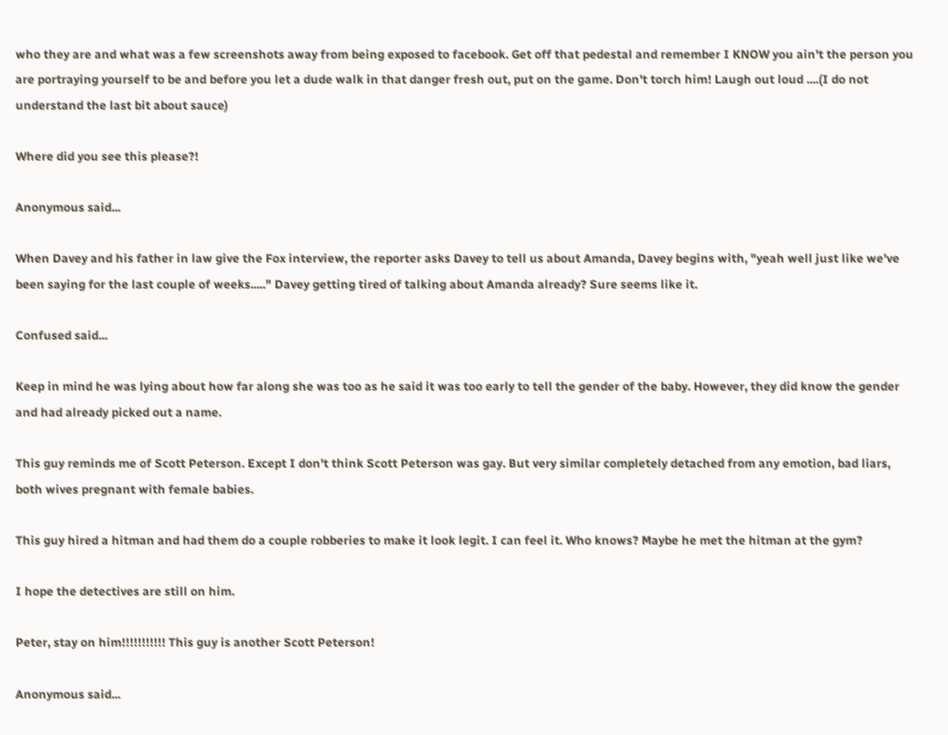who they are and what was a few screenshots away from being exposed to facebook. Get off that pedestal and remember I KNOW you ain't the person you are portraying yourself to be and before you let a dude walk in that danger fresh out, put on the game. Don't torch him! Laugh out loud ....(I do not understand the last bit about sauce)

Where did you see this please?!

Anonymous said...

When Davey and his father in law give the Fox interview, the reporter asks Davey to tell us about Amanda, Davey begins with, "yeah well just like we've been saying for the last couple of weeks....." Davey getting tired of talking about Amanda already? Sure seems like it.

Confused said...

Keep in mind he was lying about how far along she was too as he said it was too early to tell the gender of the baby. However, they did know the gender and had already picked out a name.

This guy reminds me of Scott Peterson. Except I don't think Scott Peterson was gay. But very similar completely detached from any emotion, bad liars, both wives pregnant with female babies.

This guy hired a hitman and had them do a couple robberies to make it look legit. I can feel it. Who knows? Maybe he met the hitman at the gym?

I hope the detectives are still on him.

Peter, stay on him!!!!!!!!!!! This guy is another Scott Peterson!

Anonymous said...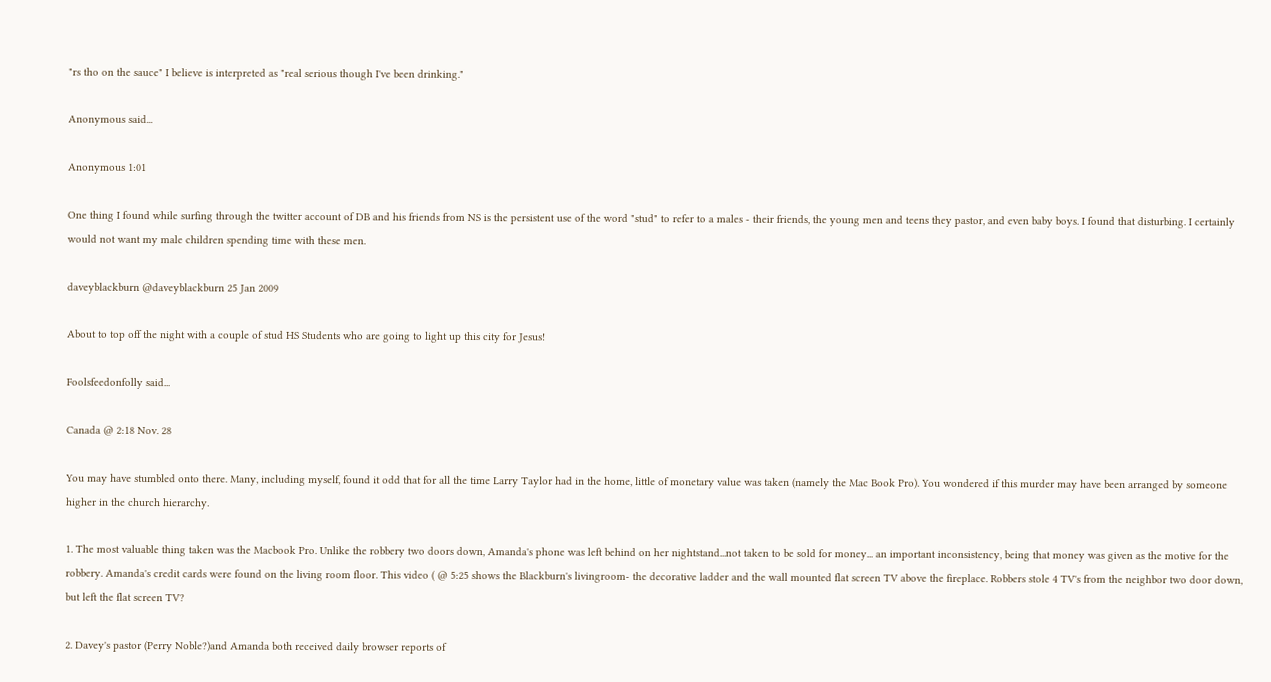"rs tho on the sauce" I believe is interpreted as "real serious though I've been drinking."

Anonymous said...

Anonymous 1:01

One thing I found while surfing through the twitter account of DB and his friends from NS is the persistent use of the word "stud" to refer to a males - their friends, the young men and teens they pastor, and even baby boys. I found that disturbing. I certainly would not want my male children spending time with these men.

daveyblackburn @daveyblackburn 25 Jan 2009

About to top off the night with a couple of stud HS Students who are going to light up this city for Jesus!

Foolsfeedonfolly said...

Canada @ 2:18 Nov. 28

You may have stumbled onto there. Many, including myself, found it odd that for all the time Larry Taylor had in the home, little of monetary value was taken (namely the Mac Book Pro). You wondered if this murder may have been arranged by someone higher in the church hierarchy.

1. The most valuable thing taken was the Macbook Pro. Unlike the robbery two doors down, Amanda's phone was left behind on her nightstand...not taken to be sold for money... an important inconsistency, being that money was given as the motive for the robbery. Amanda's credit cards were found on the living room floor. This video ( @ 5:25 shows the Blackburn's livingroom- the decorative ladder and the wall mounted flat screen TV above the fireplace. Robbers stole 4 TV's from the neighbor two door down, but left the flat screen TV?

2. Davey's pastor (Perry Noble?)and Amanda both received daily browser reports of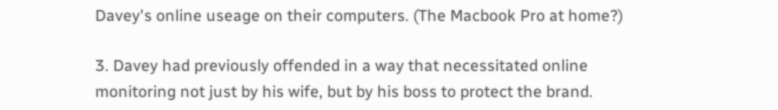Davey's online useage on their computers. (The Macbook Pro at home?)

3. Davey had previously offended in a way that necessitated online monitoring not just by his wife, but by his boss to protect the brand.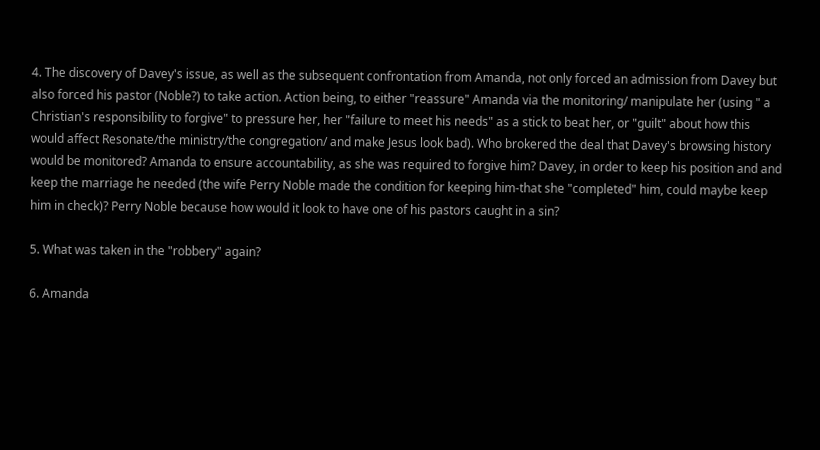4. The discovery of Davey's issue, as well as the subsequent confrontation from Amanda, not only forced an admission from Davey but also forced his pastor (Noble?) to take action. Action being, to either "reassure" Amanda via the monitoring/ manipulate her (using " a Christian's responsibility to forgive" to pressure her, her "failure to meet his needs" as a stick to beat her, or "guilt" about how this would affect Resonate/the ministry/the congregation/ and make Jesus look bad). Who brokered the deal that Davey's browsing history would be monitored? Amanda to ensure accountability, as she was required to forgive him? Davey, in order to keep his position and and keep the marriage he needed (the wife Perry Noble made the condition for keeping him-that she "completed" him, could maybe keep him in check)? Perry Noble because how would it look to have one of his pastors caught in a sin?

5. What was taken in the "robbery" again?

6. Amanda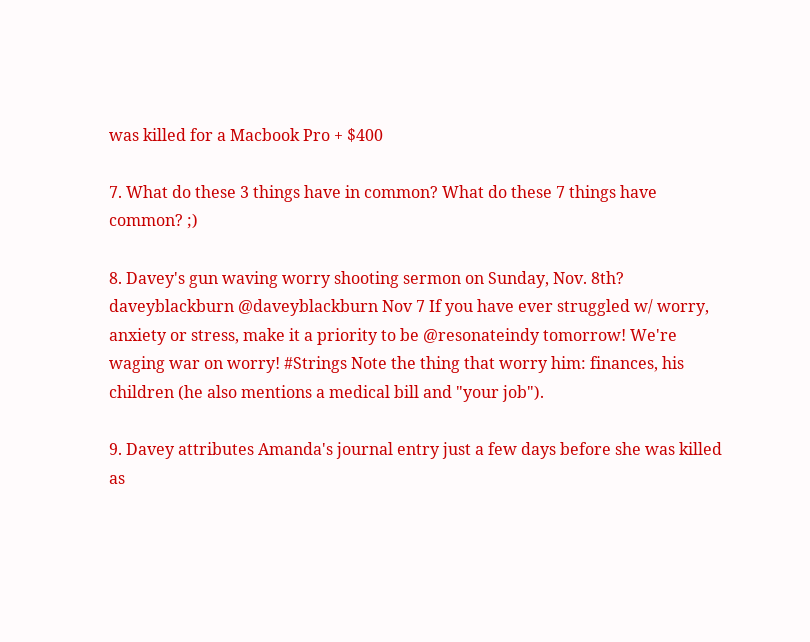was killed for a Macbook Pro + $400

7. What do these 3 things have in common? What do these 7 things have common? ;)

8. Davey's gun waving worry shooting sermon on Sunday, Nov. 8th? daveyblackburn @daveyblackburn Nov 7 If you have ever struggled w/ worry, anxiety or stress, make it a priority to be @resonateindy tomorrow! We're waging war on worry! #Strings Note the thing that worry him: finances, his children (he also mentions a medical bill and "your job").

9. Davey attributes Amanda's journal entry just a few days before she was killed as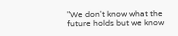"We don't know what the future holds but we know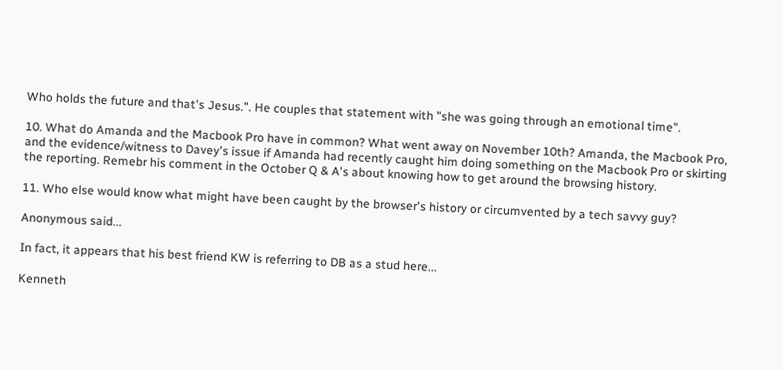Who holds the future and that's Jesus.". He couples that statement with "she was going through an emotional time".

10. What do Amanda and the Macbook Pro have in common? What went away on November 10th? Amanda, the Macbook Pro, and the evidence/witness to Davey's issue if Amanda had recently caught him doing something on the Macbook Pro or skirting the reporting. Remebr his comment in the October Q & A's about knowing how to get around the browsing history.

11. Who else would know what might have been caught by the browser's history or circumvented by a tech savvy guy?

Anonymous said...

In fact, it appears that his best friend KW is referring to DB as a stud here...

Kenneth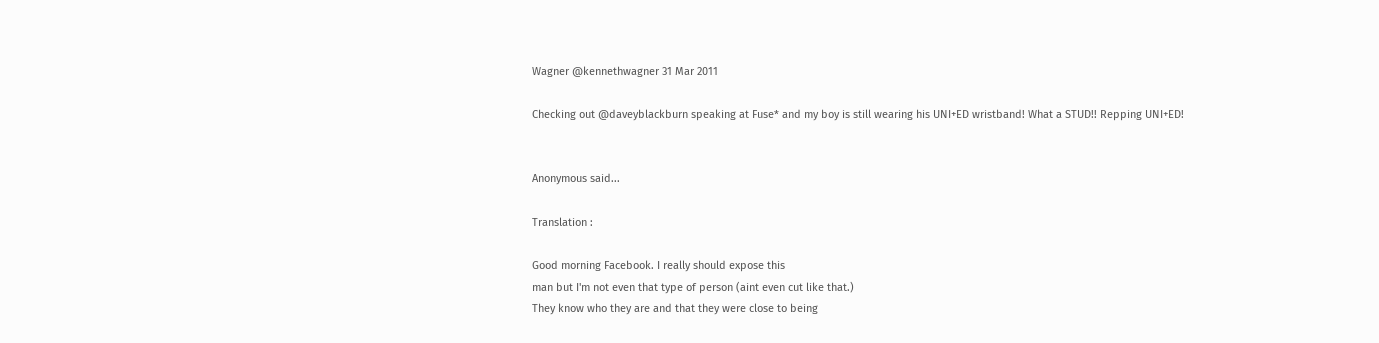Wagner @kennethwagner 31 Mar 2011

Checking out @daveyblackburn speaking at Fuse* and my boy is still wearing his UNI+ED wristband! What a STUD!! Repping UNI+ED!


Anonymous said...

Translation :

Good morning Facebook. I really should expose this
man but I'm not even that type of person (aint even cut like that.)
They know who they are and that they were close to being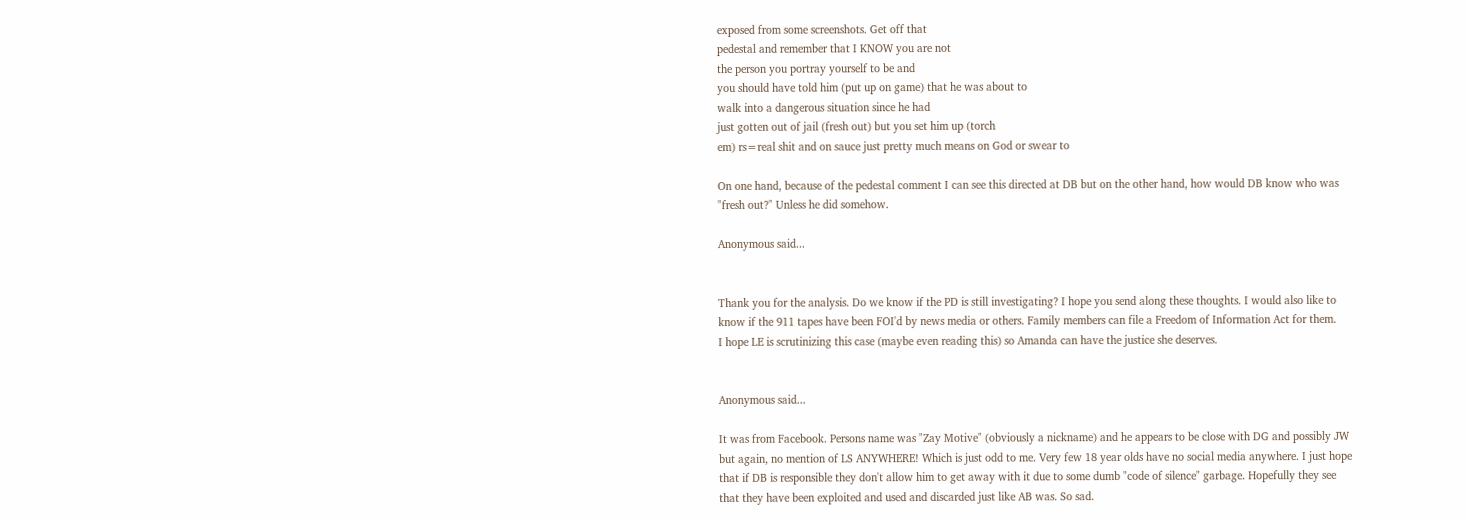exposed from some screenshots. Get off that
pedestal and remember that I KNOW you are not
the person you portray yourself to be and
you should have told him (put up on game) that he was about to
walk into a dangerous situation since he had
just gotten out of jail (fresh out) but you set him up (torch
em) rs=real shit and on sauce just pretty much means on God or swear to

On one hand, because of the pedestal comment I can see this directed at DB but on the other hand, how would DB know who was "fresh out?" Unless he did somehow.

Anonymous said...


Thank you for the analysis. Do we know if the PD is still investigating? I hope you send along these thoughts. I would also like to know if the 911 tapes have been FOI'd by news media or others. Family members can file a Freedom of Information Act for them.
I hope LE is scrutinizing this case (maybe even reading this) so Amanda can have the justice she deserves.


Anonymous said...

It was from Facebook. Persons name was "Zay Motive" (obviously a nickname) and he appears to be close with DG and possibly JW but again, no mention of LS ANYWHERE! Which is just odd to me. Very few 18 year olds have no social media anywhere. I just hope that if DB is responsible they don't allow him to get away with it due to some dumb "code of silence" garbage. Hopefully they see that they have been exploited and used and discarded just like AB was. So sad.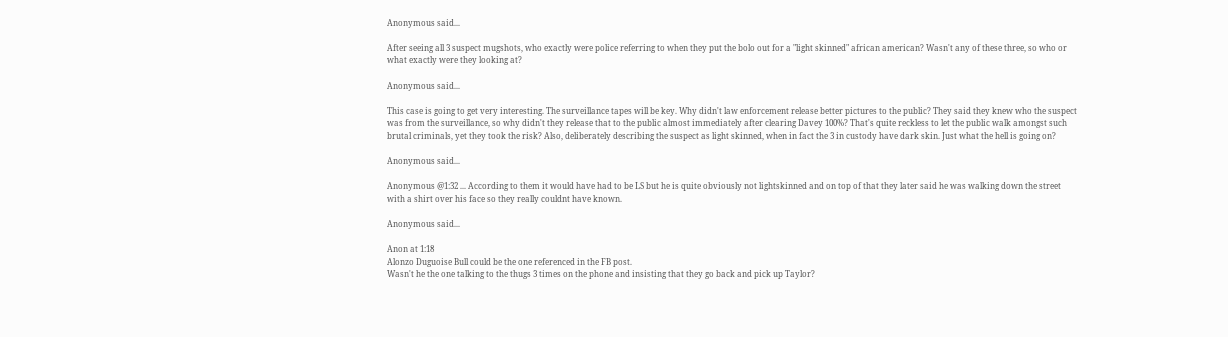Anonymous said...

After seeing all 3 suspect mugshots, who exactly were police referring to when they put the bolo out for a "light skinned" african american? Wasn't any of these three, so who or what exactly were they looking at?

Anonymous said...

This case is going to get very interesting. The surveillance tapes will be key. Why didn't law enforcement release better pictures to the public? They said they knew who the suspect was from the surveillance, so why didn't they release that to the public almost immediately after clearing Davey 100%? That's quite reckless to let the public walk amongst such brutal criminals, yet they took the risk? Also, deliberately describing the suspect as light skinned, when in fact the 3 in custody have dark skin. Just what the hell is going on?

Anonymous said...

Anonymous @1:32 ... According to them it would have had to be LS but he is quite obviously not lightskinned and on top of that they later said he was walking down the street with a shirt over his face so they really couldnt have known.

Anonymous said...

Anon at 1:18
Alonzo Duguoise Bull could be the one referenced in the FB post.
Wasn't he the one talking to the thugs 3 times on the phone and insisting that they go back and pick up Taylor?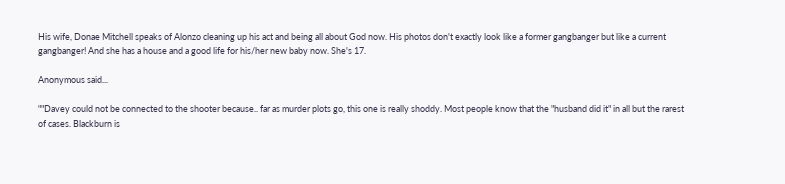His wife, Donae Mitchell speaks of Alonzo cleaning up his act and being all about God now. His photos don't exactly look like a former gangbanger but like a current gangbanger! And she has a house and a good life for his/her new baby now. She's 17.

Anonymous said...

""Davey could not be connected to the shooter because.. far as murder plots go, this one is really shoddy. Most people know that the "husband did it" in all but the rarest of cases. Blackburn is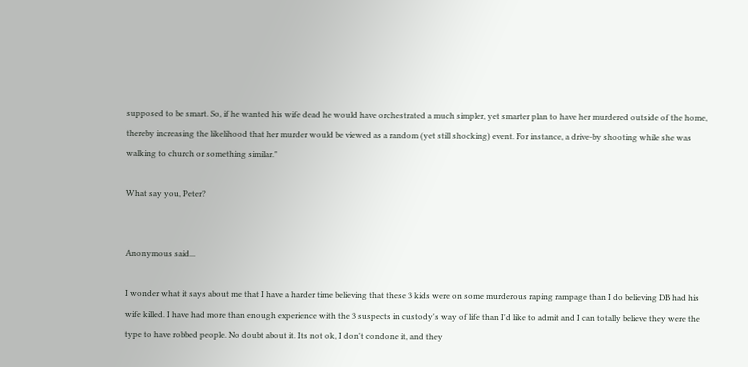supposed to be smart. So, if he wanted his wife dead he would have orchestrated a much simpler, yet smarter plan to have her murdered outside of the home, thereby increasing the likelihood that her murder would be viewed as a random (yet still shocking) event. For instance, a drive-by shooting while she was walking to church or something similar."

What say you, Peter?


Anonymous said...

I wonder what it says about me that I have a harder time believing that these 3 kids were on some murderous raping rampage than I do believing DB had his wife killed. I have had more than enough experience with the 3 suspects in custody's way of life than I'd like to admit and I can totally believe they were the type to have robbed people. No doubt about it. Its not ok, I don't condone it, and they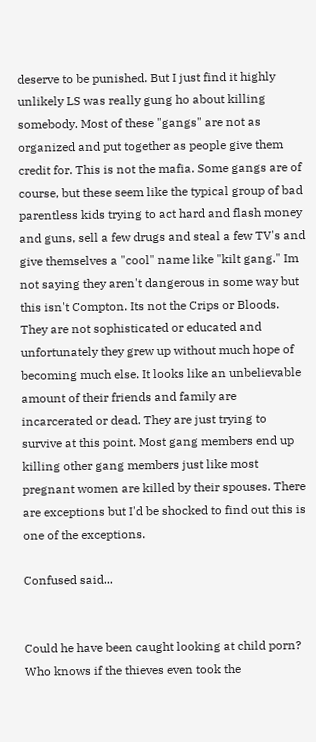deserve to be punished. But I just find it highly unlikely LS was really gung ho about killing somebody. Most of these "gangs" are not as organized and put together as people give them credit for. This is not the mafia. Some gangs are of course, but these seem like the typical group of bad parentless kids trying to act hard and flash money and guns, sell a few drugs and steal a few TV's and give themselves a "cool" name like "kilt gang." Im not saying they aren't dangerous in some way but this isn't Compton. Its not the Crips or Bloods. They are not sophisticated or educated and unfortunately they grew up without much hope of becoming much else. It looks like an unbelievable amount of their friends and family are incarcerated or dead. They are just trying to survive at this point. Most gang members end up killing other gang members just like most pregnant women are killed by their spouses. There are exceptions but I'd be shocked to find out this is one of the exceptions.

Confused said...


Could he have been caught looking at child porn?
Who knows if the thieves even took the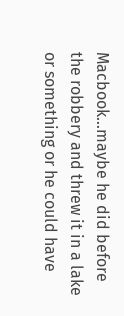Macbook...maybe he did before the robbery and threw it in a lake or something or he could have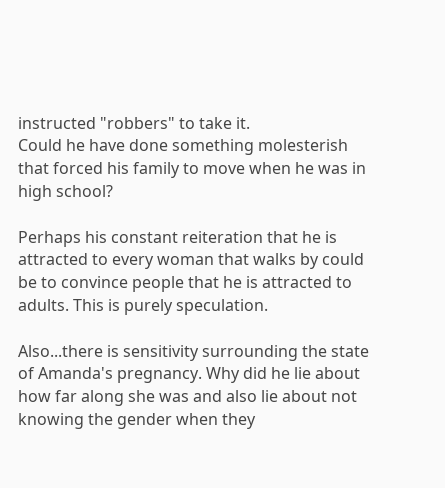instructed "robbers" to take it.
Could he have done something molesterish that forced his family to move when he was in high school?

Perhaps his constant reiteration that he is attracted to every woman that walks by could be to convince people that he is attracted to adults. This is purely speculation.

Also...there is sensitivity surrounding the state of Amanda's pregnancy. Why did he lie about how far along she was and also lie about not knowing the gender when they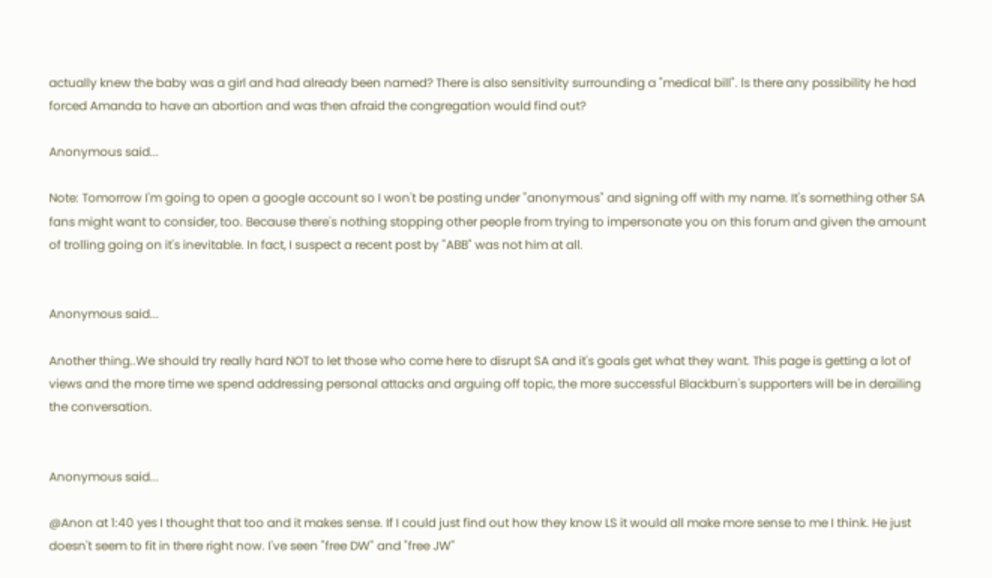actually knew the baby was a girl and had already been named? There is also sensitivity surrounding a "medical bill". Is there any possibility he had forced Amanda to have an abortion and was then afraid the congregation would find out?

Anonymous said...

Note: Tomorrow I'm going to open a google account so I won't be posting under "anonymous" and signing off with my name. It's something other SA fans might want to consider, too. Because there's nothing stopping other people from trying to impersonate you on this forum and given the amount of trolling going on it's inevitable. In fact, I suspect a recent post by "ABB" was not him at all.


Anonymous said...

Another thing..We should try really hard NOT to let those who come here to disrupt SA and it's goals get what they want. This page is getting a lot of views and the more time we spend addressing personal attacks and arguing off topic, the more successful Blackburn's supporters will be in derailing the conversation.


Anonymous said...

@Anon at 1:40 yes I thought that too and it makes sense. If I could just find out how they know LS it would all make more sense to me I think. He just doesn't seem to fit in there right now. I've seen "free DW" and "free JW"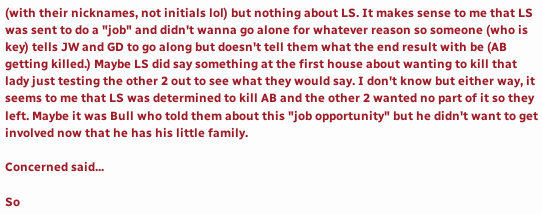(with their nicknames, not initials lol) but nothing about LS. It makes sense to me that LS was sent to do a "job" and didn't wanna go alone for whatever reason so someone (who is key) tells JW and GD to go along but doesn't tell them what the end result with be (AB getting killed.) Maybe LS did say something at the first house about wanting to kill that lady just testing the other 2 out to see what they would say. I don't know but either way, it seems to me that LS was determined to kill AB and the other 2 wanted no part of it so they left. Maybe it was Bull who told them about this "job opportunity" but he didn't want to get involved now that he has his little family.

Concerned said...

So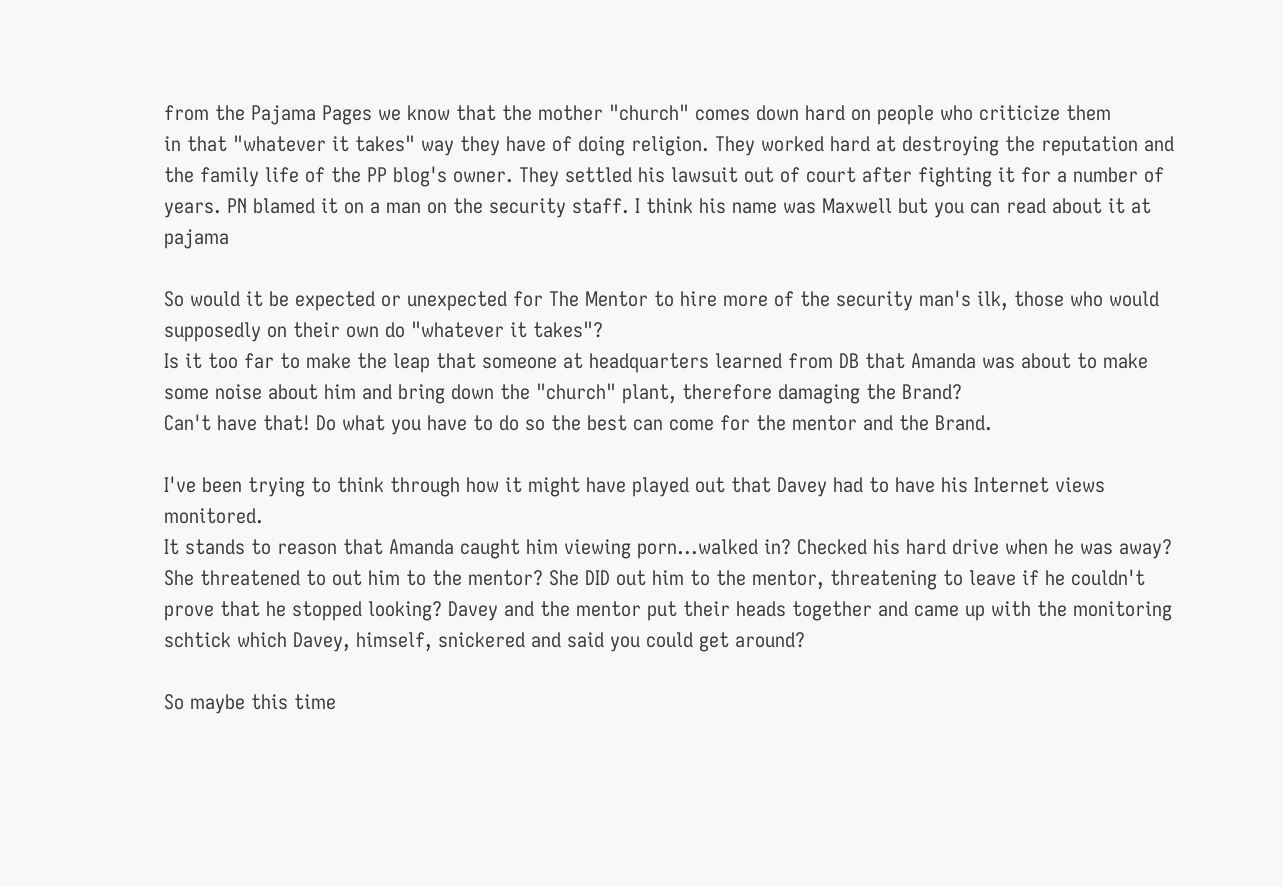from the Pajama Pages we know that the mother "church" comes down hard on people who criticize them
in that "whatever it takes" way they have of doing religion. They worked hard at destroying the reputation and the family life of the PP blog's owner. They settled his lawsuit out of court after fighting it for a number of years. PN blamed it on a man on the security staff. I think his name was Maxwell but you can read about it at pajama

So would it be expected or unexpected for The Mentor to hire more of the security man's ilk, those who would supposedly on their own do "whatever it takes"?
Is it too far to make the leap that someone at headquarters learned from DB that Amanda was about to make some noise about him and bring down the "church" plant, therefore damaging the Brand?
Can't have that! Do what you have to do so the best can come for the mentor and the Brand.

I've been trying to think through how it might have played out that Davey had to have his Internet views monitored.
It stands to reason that Amanda caught him viewing porn...walked in? Checked his hard drive when he was away?
She threatened to out him to the mentor? She DID out him to the mentor, threatening to leave if he couldn't prove that he stopped looking? Davey and the mentor put their heads together and came up with the monitoring schtick which Davey, himself, snickered and said you could get around?

So maybe this time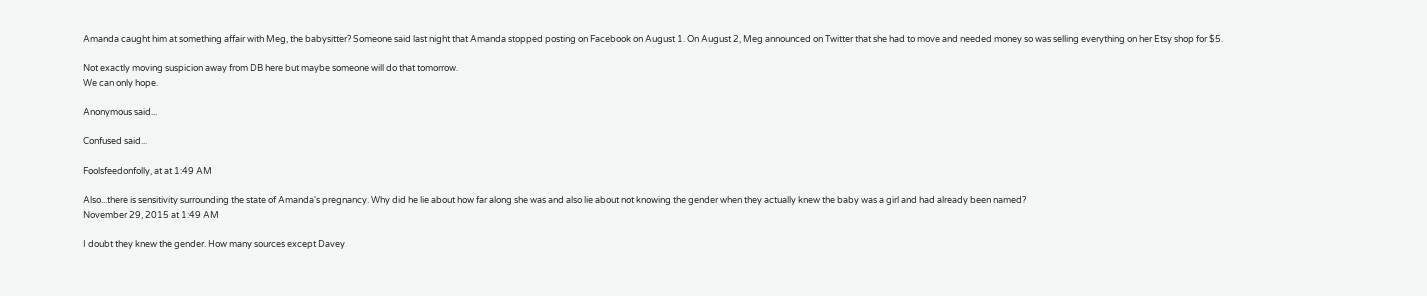Amanda caught him at something affair with Meg, the babysitter? Someone said last night that Amanda stopped posting on Facebook on August 1. On August 2, Meg announced on Twitter that she had to move and needed money so was selling everything on her Etsy shop for $5.

Not exactly moving suspicion away from DB here but maybe someone will do that tomorrow.
We can only hope.

Anonymous said...

Confused said...

Foolsfeedonfolly, at at 1:49 AM

Also...there is sensitivity surrounding the state of Amanda's pregnancy. Why did he lie about how far along she was and also lie about not knowing the gender when they actually knew the baby was a girl and had already been named?
November 29, 2015 at 1:49 AM

I doubt they knew the gender. How many sources except Davey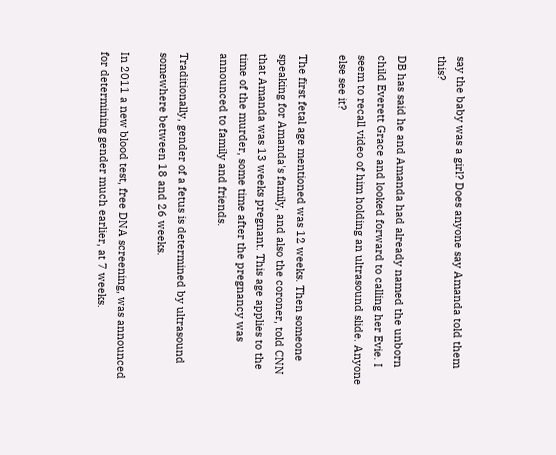say the baby was a girl? Does anyone say Amanda told them this?

DB has said he and Amanda had already named the unborn child Everett Grace and looked forward to calling her Evie. I seem to recall video of him holding an ultrasound slide. Anyone else see it?

The first fetal age mentioned was 12 weeks. Then someone speaking for Amanda's family, and also the coroner, told CNN that Amanda was 13 weeks pregnant. This age applies to the time of the murder, some time after the pregnancy was announced to family and friends.

Traditionally, gender of a fetus is determined by ultrasound somewhere between 18 and 26 weeks.

In 2011 a new blood test, free DNA screening, was announced for determining gender much earlier, at 7 weeks.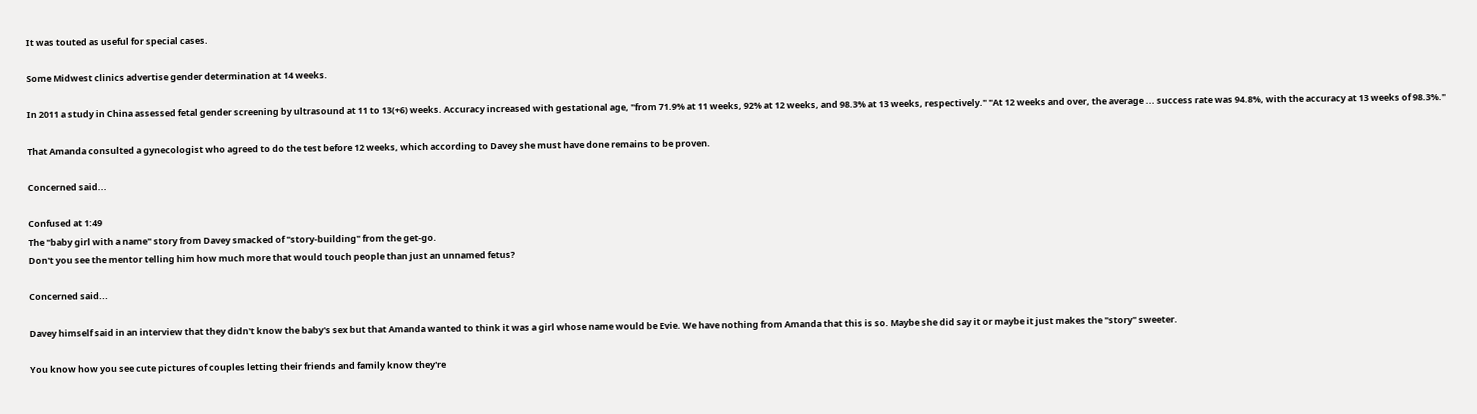It was touted as useful for special cases.

Some Midwest clinics advertise gender determination at 14 weeks.

In 2011 a study in China assessed fetal gender screening by ultrasound at 11 to 13(+6) weeks. Accuracy increased with gestational age, "from 71.9% at 11 weeks, 92% at 12 weeks, and 98.3% at 13 weeks, respectively." "At 12 weeks and over, the average ... success rate was 94.8%, with the accuracy at 13 weeks of 98.3%."

That Amanda consulted a gynecologist who agreed to do the test before 12 weeks, which according to Davey she must have done remains to be proven.

Concerned said...

Confused at 1:49
The "baby girl with a name" story from Davey smacked of "story-building" from the get-go.
Don't you see the mentor telling him how much more that would touch people than just an unnamed fetus?

Concerned said...

Davey himself said in an interview that they didn't know the baby's sex but that Amanda wanted to think it was a girl whose name would be Evie. We have nothing from Amanda that this is so. Maybe she did say it or maybe it just makes the "story" sweeter.

You know how you see cute pictures of couples letting their friends and family know they're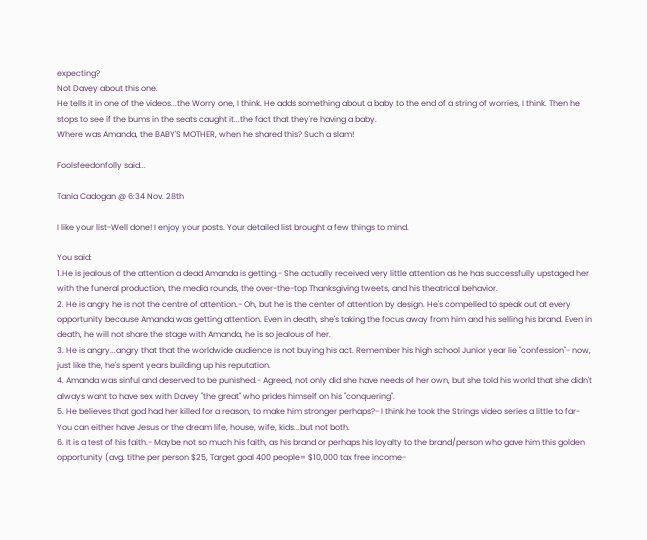expecting?
Not Davey about this one.
He tells it in one of the videos...the Worry one, I think. He adds something about a baby to the end of a string of worries, I think. Then he stops to see if the bums in the seats caught it...the fact that they're having a baby.
Where was Amanda, the BABY'S MOTHER, when he shared this? Such a slam!

Foolsfeedonfolly said...

Tania Cadogan @ 6:34 Nov. 28th

I like your list-Well done! I enjoy your posts. Your detailed list brought a few things to mind.

You said:
1.He is jealous of the attention a dead Amanda is getting.- She actually received very little attention as he has successfully upstaged her with the funeral production, the media rounds, the over-the-top Thanksgiving tweets, and his theatrical behavior.
2. He is angry he is not the centre of attention.- Oh, but he is the center of attention by design. He's compelled to speak out at every opportunity because Amanda was getting attention. Even in death, she's taking the focus away from him and his selling his brand. Even in death, he will not share the stage with Amanda, he is so jealous of her.
3. He is angry...angry that that the worldwide audience is not buying his act. Remember his high school Junior year lie "confession"- now, just like the, he's spent years building up his reputation.
4. Amanda was sinful and deserved to be punished.- Agreed, not only did she have needs of her own, but she told his world that she didn't always want to have sex with Davey "the great" who prides himself on his "conquering".
5. He believes that god had her killed for a reason, to make him stronger perhaps?- I think he took the Strings video series a little to far- You can either have Jesus or the dream life, house, wife, kids...but not both.
6. It is a test of his faith.- Maybe not so much his faith, as his brand or perhaps his loyalty to the brand/person who gave him this golden opportunity (avg. tithe per person $25, Target goal 400 people= $10,000 tax free income-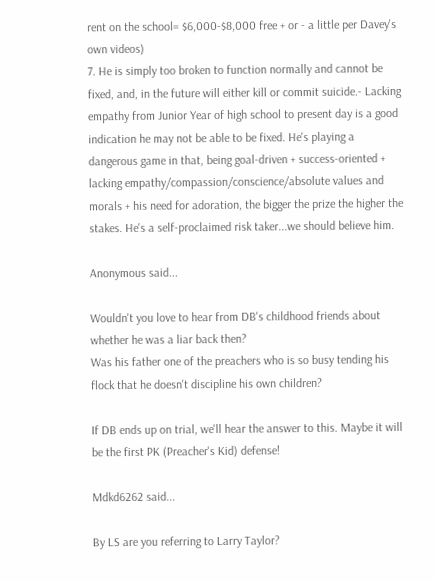rent on the school= $6,000-$8,000 free + or - a little per Davey's own videos)
7. He is simply too broken to function normally and cannot be fixed, and, in the future will either kill or commit suicide.- Lacking empathy from Junior Year of high school to present day is a good indication he may not be able to be fixed. He's playing a dangerous game in that, being goal-driven + success-oriented + lacking empathy/compassion/conscience/absolute values and morals + his need for adoration, the bigger the prize the higher the stakes. He's a self-proclaimed risk taker...we should believe him.

Anonymous said...

Wouldn't you love to hear from DB's childhood friends about whether he was a liar back then?
Was his father one of the preachers who is so busy tending his flock that he doesn't discipline his own children?

If DB ends up on trial, we'll hear the answer to this. Maybe it will be the first PK (Preacher's Kid) defense!

Mdkd6262 said...

By LS are you referring to Larry Taylor?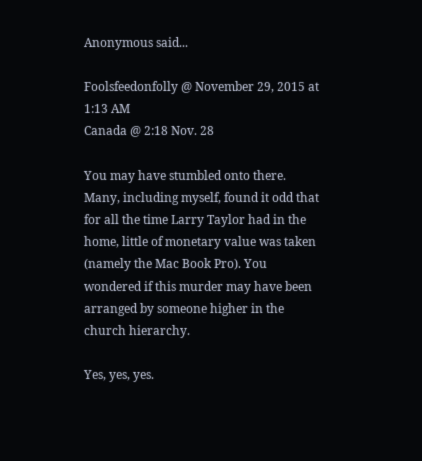Anonymous said...

Foolsfeedonfolly @ November 29, 2015 at 1:13 AM
Canada @ 2:18 Nov. 28

You may have stumbled onto there. Many, including myself, found it odd that for all the time Larry Taylor had in the home, little of monetary value was taken (namely the Mac Book Pro). You wondered if this murder may have been arranged by someone higher in the church hierarchy.

Yes, yes, yes.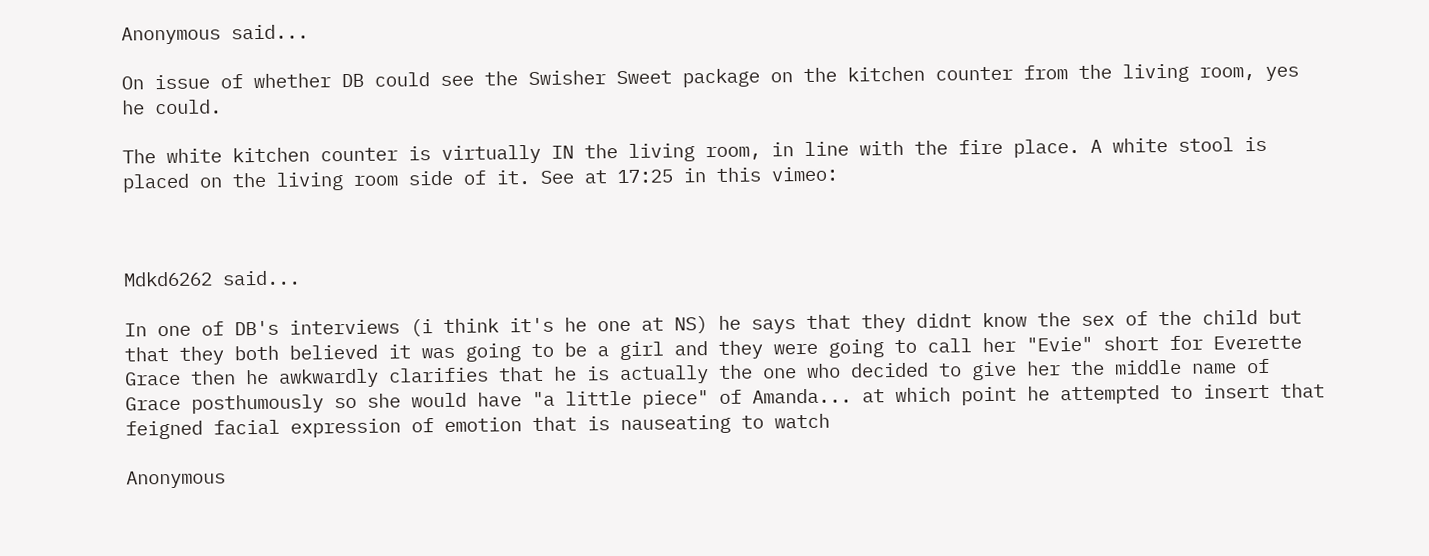Anonymous said...

On issue of whether DB could see the Swisher Sweet package on the kitchen counter from the living room, yes he could.

The white kitchen counter is virtually IN the living room, in line with the fire place. A white stool is placed on the living room side of it. See at 17:25 in this vimeo:



Mdkd6262 said...

In one of DB's interviews (i think it's he one at NS) he says that they didnt know the sex of the child but that they both believed it was going to be a girl and they were going to call her "Evie" short for Everette Grace then he awkwardly clarifies that he is actually the one who decided to give her the middle name of Grace posthumously so she would have "a little piece" of Amanda... at which point he attempted to insert that feigned facial expression of emotion that is nauseating to watch

Anonymous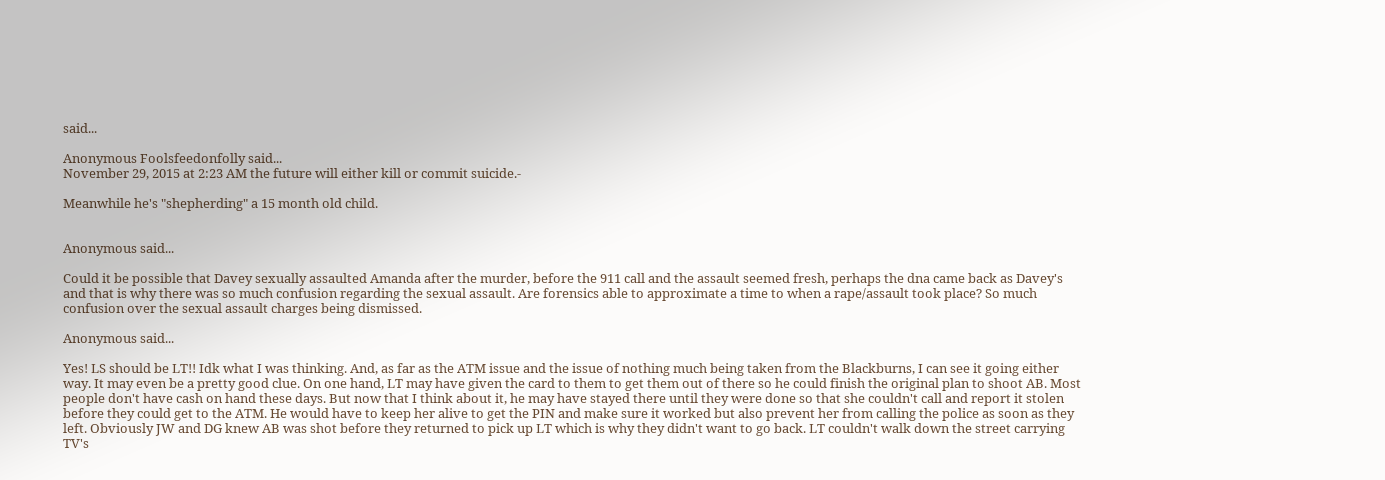said...

Anonymous Foolsfeedonfolly said...
November 29, 2015 at 2:23 AM the future will either kill or commit suicide.-

Meanwhile he's "shepherding" a 15 month old child.


Anonymous said...

Could it be possible that Davey sexually assaulted Amanda after the murder, before the 911 call and the assault seemed fresh, perhaps the dna came back as Davey's and that is why there was so much confusion regarding the sexual assault. Are forensics able to approximate a time to when a rape/assault took place? So much confusion over the sexual assault charges being dismissed.

Anonymous said...

Yes! LS should be LT!! Idk what I was thinking. And, as far as the ATM issue and the issue of nothing much being taken from the Blackburns, I can see it going either way. It may even be a pretty good clue. On one hand, LT may have given the card to them to get them out of there so he could finish the original plan to shoot AB. Most people don't have cash on hand these days. But now that I think about it, he may have stayed there until they were done so that she couldn't call and report it stolen before they could get to the ATM. He would have to keep her alive to get the PIN and make sure it worked but also prevent her from calling the police as soon as they left. Obviously JW and DG knew AB was shot before they returned to pick up LT which is why they didn't want to go back. LT couldn't walk down the street carrying TV's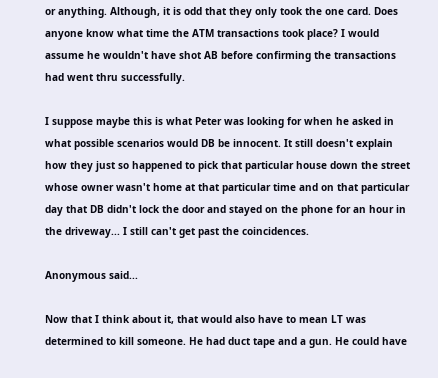or anything. Although, it is odd that they only took the one card. Does anyone know what time the ATM transactions took place? I would assume he wouldn't have shot AB before confirming the transactions had went thru successfully.

I suppose maybe this is what Peter was looking for when he asked in what possible scenarios would DB be innocent. It still doesn't explain how they just so happened to pick that particular house down the street whose owner wasn't home at that particular time and on that particular day that DB didn't lock the door and stayed on the phone for an hour in the driveway... I still can't get past the coincidences.

Anonymous said...

Now that I think about it, that would also have to mean LT was determined to kill someone. He had duct tape and a gun. He could have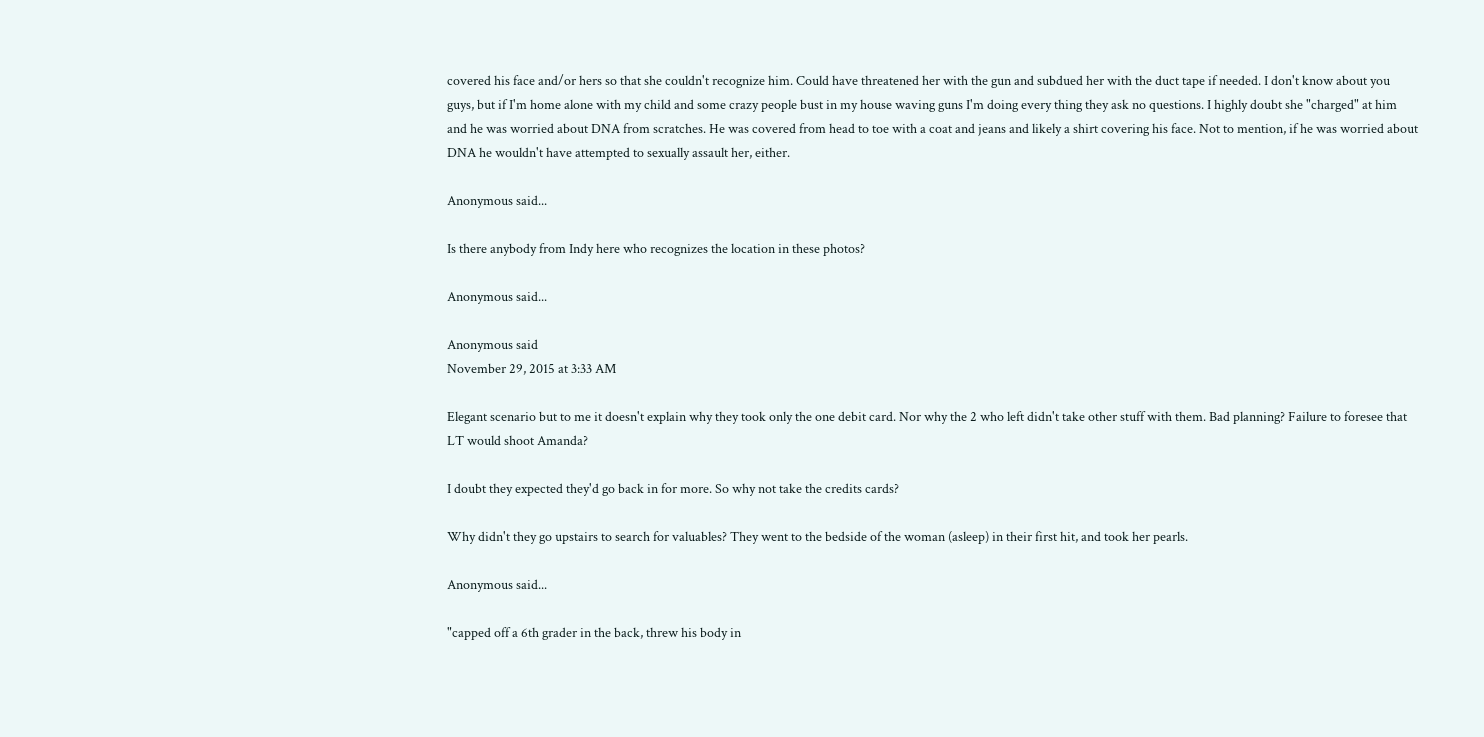covered his face and/or hers so that she couldn't recognize him. Could have threatened her with the gun and subdued her with the duct tape if needed. I don't know about you guys, but if I'm home alone with my child and some crazy people bust in my house waving guns I'm doing every thing they ask no questions. I highly doubt she "charged" at him and he was worried about DNA from scratches. He was covered from head to toe with a coat and jeans and likely a shirt covering his face. Not to mention, if he was worried about DNA he wouldn't have attempted to sexually assault her, either.

Anonymous said...

Is there anybody from Indy here who recognizes the location in these photos?

Anonymous said...

Anonymous said
November 29, 2015 at 3:33 AM

Elegant scenario but to me it doesn't explain why they took only the one debit card. Nor why the 2 who left didn't take other stuff with them. Bad planning? Failure to foresee that LT would shoot Amanda?

I doubt they expected they'd go back in for more. So why not take the credits cards?

Why didn't they go upstairs to search for valuables? They went to the bedside of the woman (asleep) in their first hit, and took her pearls.

Anonymous said...

"capped off a 6th grader in the back, threw his body in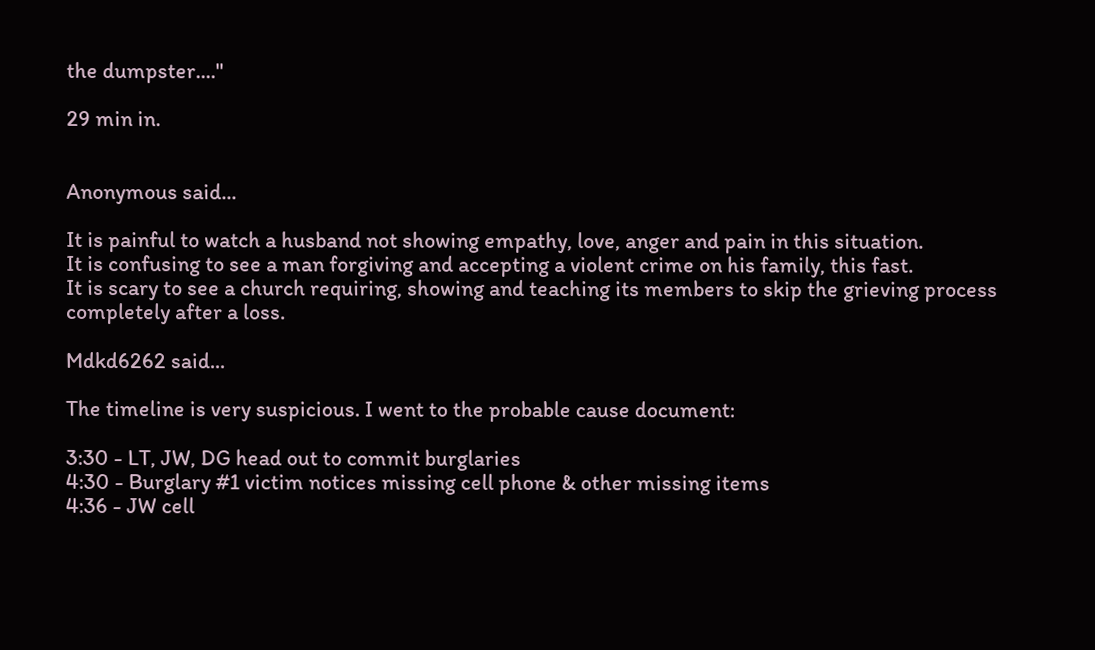the dumpster...."

29 min in.


Anonymous said...

It is painful to watch a husband not showing empathy, love, anger and pain in this situation.
It is confusing to see a man forgiving and accepting a violent crime on his family, this fast.
It is scary to see a church requiring, showing and teaching its members to skip the grieving process completely after a loss.

Mdkd6262 said...

The timeline is very suspicious. I went to the probable cause document:

3:30 - LT, JW, DG head out to commit burglaries
4:30 - Burglary #1 victim notices missing cell phone & other missing items
4:36 - JW cell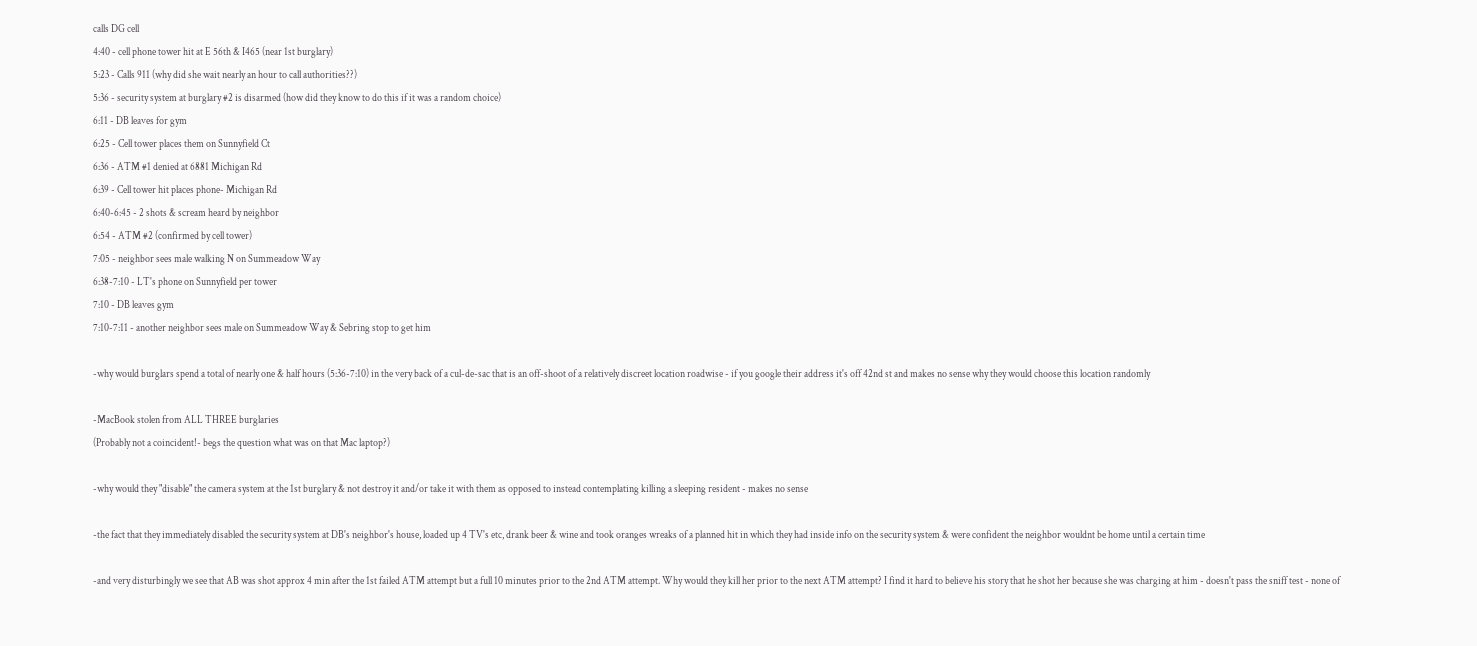calls DG cell
4:40 - cell phone tower hit at E 56th & I465 (near 1st burglary)
5:23 - Calls 911 (why did she wait nearly an hour to call authorities??)
5:36 - security system at burglary #2 is disarmed (how did they know to do this if it was a random choice)
6:11 - DB leaves for gym
6:25 - Cell tower places them on Sunnyfield Ct
6:36 - ATM #1 denied at 6881 Michigan Rd
6:39 - Cell tower hit places phone- Michigan Rd
6:40-6:45 - 2 shots & scream heard by neighbor
6:54 - ATM #2 (confirmed by cell tower)
7:05 - neighbor sees male walking N on Summeadow Way
6:38-7:10 - LT's phone on Sunnyfield per tower
7:10 - DB leaves gym
7:10-7:11 - another neighbor sees male on Summeadow Way & Sebring stop to get him

-why would burglars spend a total of nearly one & half hours (5:36-7:10) in the very back of a cul-de-sac that is an off-shoot of a relatively discreet location roadwise - if you google their address it's off 42nd st and makes no sense why they would choose this location randomly

-MacBook stolen from ALL THREE burglaries
(Probably not a coincident!- begs the question what was on that Mac laptop?)

-why would they "disable" the camera system at the 1st burglary & not destroy it and/or take it with them as opposed to instead contemplating killing a sleeping resident - makes no sense

-the fact that they immediately disabled the security system at DB's neighbor's house, loaded up 4 TV's etc, drank beer & wine and took oranges wreaks of a planned hit in which they had inside info on the security system & were confident the neighbor wouldnt be home until a certain time

-and very disturbingly we see that AB was shot approx 4 min after the 1st failed ATM attempt but a full 10 minutes prior to the 2nd ATM attempt. Why would they kill her prior to the next ATM attempt? I find it hard to believe his story that he shot her because she was charging at him - doesn't pass the sniff test - none of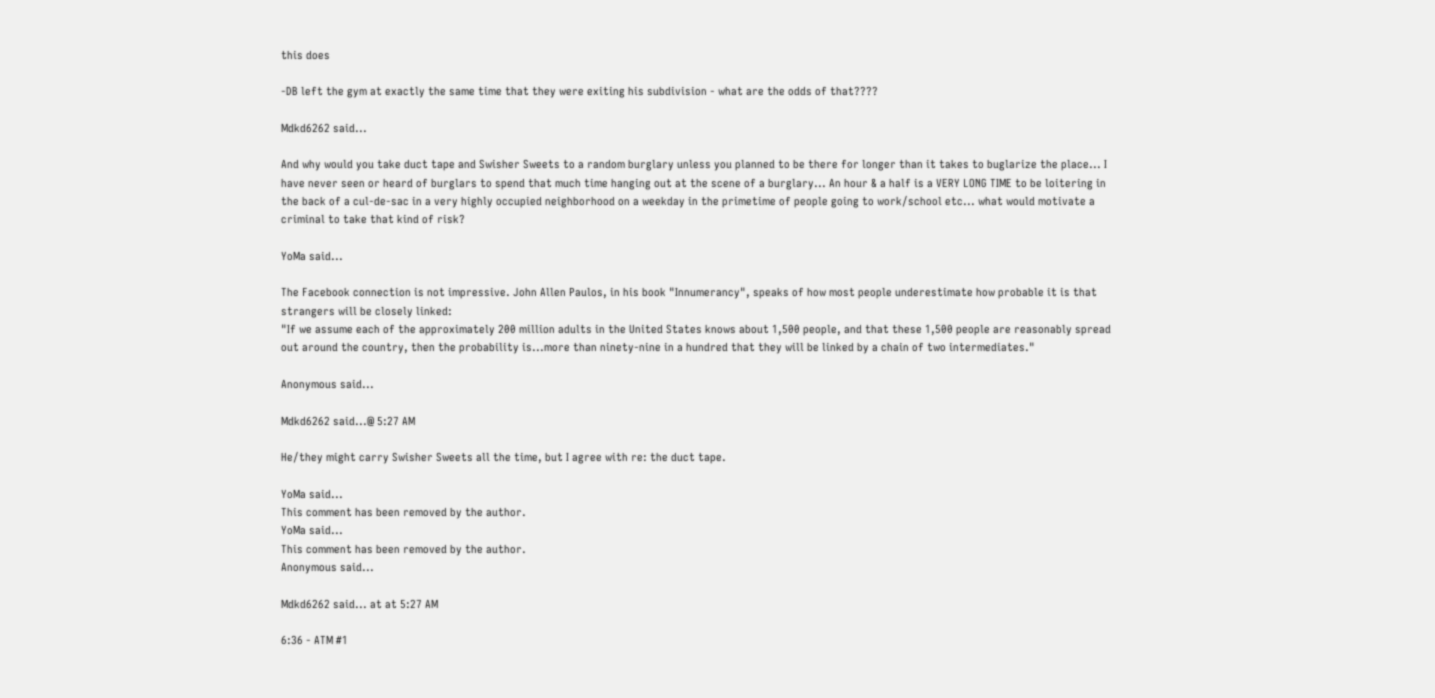this does

-DB left the gym at exactly the same time that they were exiting his subdivision - what are the odds of that????

Mdkd6262 said...

And why would you take duct tape and Swisher Sweets to a random burglary unless you planned to be there for longer than it takes to buglarize the place... I have never seen or heard of burglars to spend that much time hanging out at the scene of a burglary... An hour & a half is a VERY LONG TIME to be loitering in the back of a cul-de-sac in a very highly occupied neighborhood on a weekday in the primetime of people going to work/school etc... what would motivate a criminal to take that kind of risk?

YoMa said...

The Facebook connection is not impressive. John Allen Paulos, in his book "Innumerancy", speaks of how most people underestimate how probable it is that strangers will be closely linked:
"If we assume each of the approximately 200 million adults in the United States knows about 1,500 people, and that these 1,500 people are reasonably spread out around the country, then the probability is...more than ninety-nine in a hundred that they will be linked by a chain of two intermediates."

Anonymous said...

Mdkd6262 said...@ 5:27 AM

He/they might carry Swisher Sweets all the time, but I agree with re: the duct tape.

YoMa said...
This comment has been removed by the author.
YoMa said...
This comment has been removed by the author.
Anonymous said...

Mdkd6262 said... at at 5:27 AM

6:36 - ATM #1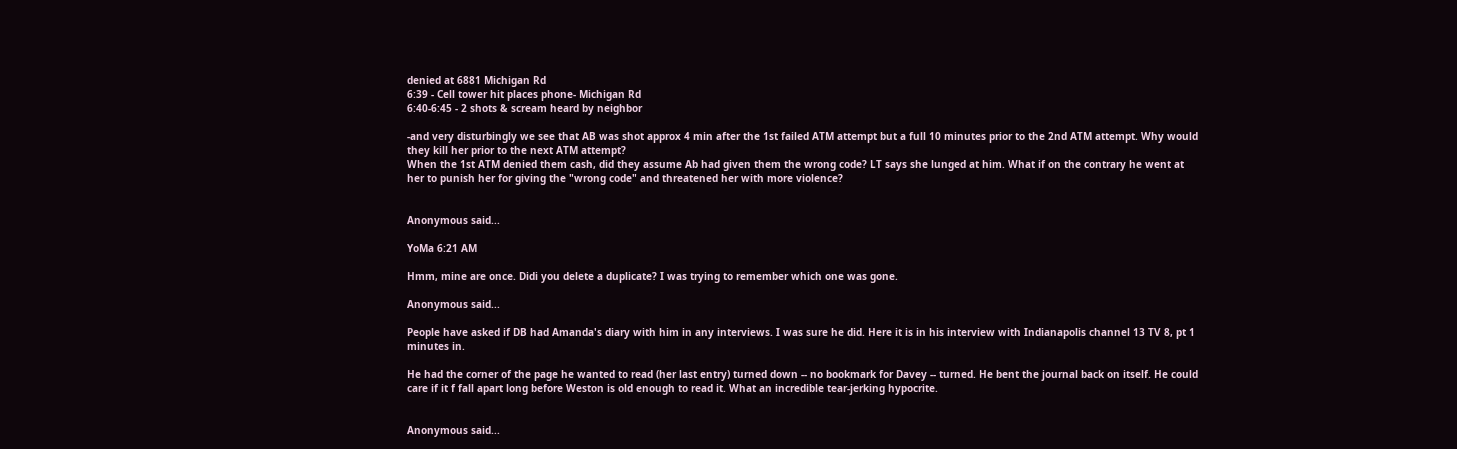denied at 6881 Michigan Rd
6:39 - Cell tower hit places phone- Michigan Rd
6:40-6:45 - 2 shots & scream heard by neighbor

-and very disturbingly we see that AB was shot approx 4 min after the 1st failed ATM attempt but a full 10 minutes prior to the 2nd ATM attempt. Why would they kill her prior to the next ATM attempt?
When the 1st ATM denied them cash, did they assume Ab had given them the wrong code? LT says she lunged at him. What if on the contrary he went at her to punish her for giving the "wrong code" and threatened her with more violence?


Anonymous said...

YoMa 6:21 AM

Hmm, mine are once. Didi you delete a duplicate? I was trying to remember which one was gone.

Anonymous said...

People have asked if DB had Amanda's diary with him in any interviews. I was sure he did. Here it is in his interview with Indianapolis channel 13 TV 8, pt 1 minutes in.

He had the corner of the page he wanted to read (her last entry) turned down -- no bookmark for Davey -- turned. He bent the journal back on itself. He could care if it f fall apart long before Weston is old enough to read it. What an incredible tear-jerking hypocrite.


Anonymous said...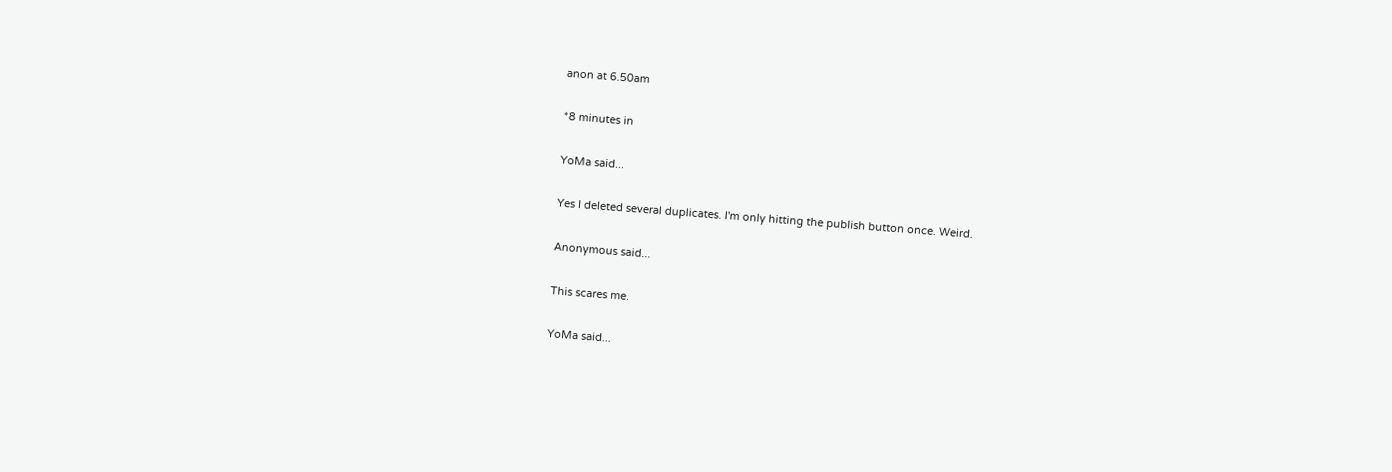anon at 6.50am

*8 minutes in

YoMa said...

Yes I deleted several duplicates. I'm only hitting the publish button once. Weird.

Anonymous said...

This scares me.

YoMa said...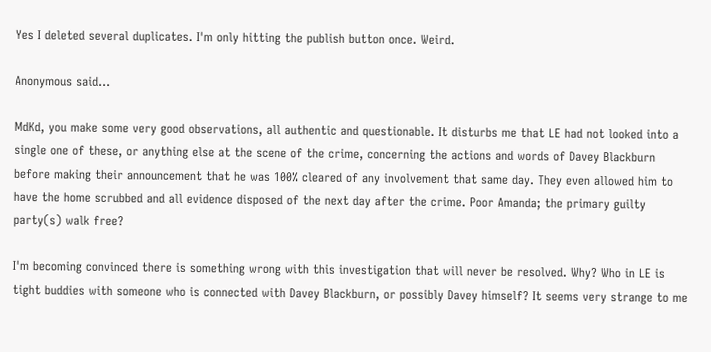Yes I deleted several duplicates. I'm only hitting the publish button once. Weird.

Anonymous said...

MdKd, you make some very good observations, all authentic and questionable. It disturbs me that LE had not looked into a single one of these, or anything else at the scene of the crime, concerning the actions and words of Davey Blackburn before making their announcement that he was 100% cleared of any involvement that same day. They even allowed him to have the home scrubbed and all evidence disposed of the next day after the crime. Poor Amanda; the primary guilty party(s) walk free?

I'm becoming convinced there is something wrong with this investigation that will never be resolved. Why? Who in LE is tight buddies with someone who is connected with Davey Blackburn, or possibly Davey himself? It seems very strange to me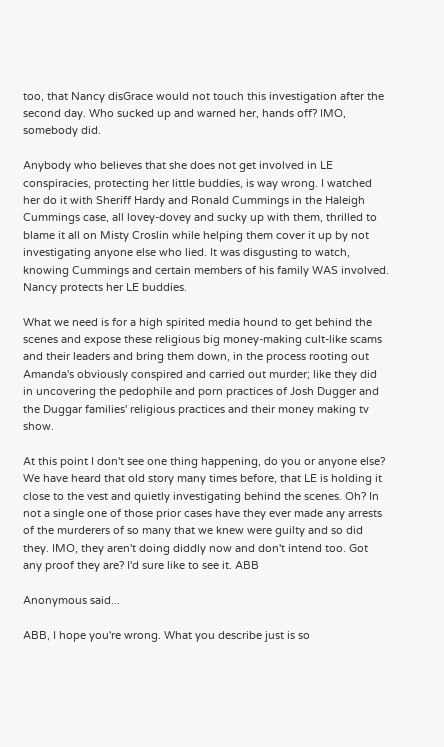too, that Nancy disGrace would not touch this investigation after the second day. Who sucked up and warned her, hands off? IMO, somebody did.

Anybody who believes that she does not get involved in LE conspiracies, protecting her little buddies, is way wrong. I watched her do it with Sheriff Hardy and Ronald Cummings in the Haleigh Cummings case, all lovey-dovey and sucky up with them, thrilled to blame it all on Misty Croslin while helping them cover it up by not investigating anyone else who lied. It was disgusting to watch, knowing Cummings and certain members of his family WAS involved. Nancy protects her LE buddies.

What we need is for a high spirited media hound to get behind the scenes and expose these religious big money-making cult-like scams and their leaders and bring them down, in the process rooting out Amanda's obviously conspired and carried out murder; like they did in uncovering the pedophile and porn practices of Josh Dugger and the Duggar families' religious practices and their money making tv show.

At this point I don't see one thing happening, do you or anyone else? We have heard that old story many times before, that LE is holding it close to the vest and quietly investigating behind the scenes. Oh? In not a single one of those prior cases have they ever made any arrests of the murderers of so many that we knew were guilty and so did they. IMO, they aren't doing diddly now and don't intend too. Got any proof they are? I'd sure like to see it. ABB

Anonymous said...

ABB, I hope you're wrong. What you describe just is so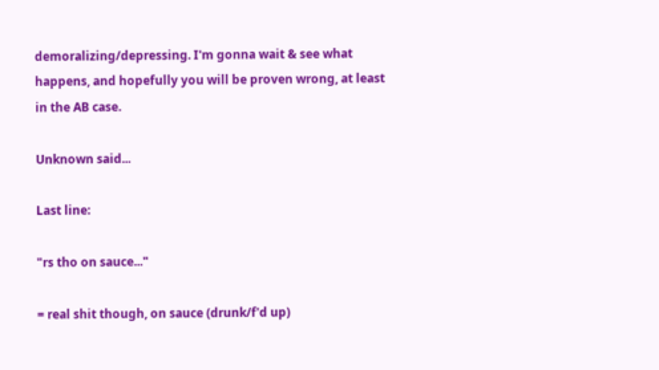demoralizing/depressing. I'm gonna wait & see what happens, and hopefully you will be proven wrong, at least in the AB case.

Unknown said...

Last line:

"rs tho on sauce..."

= real shit though, on sauce (drunk/f'd up)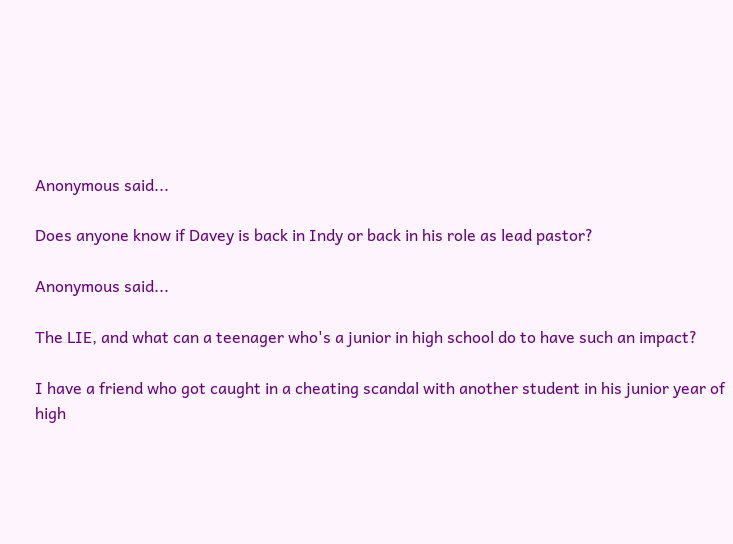Anonymous said...

Does anyone know if Davey is back in Indy or back in his role as lead pastor?

Anonymous said...

The LIE, and what can a teenager who's a junior in high school do to have such an impact?

I have a friend who got caught in a cheating scandal with another student in his junior year of high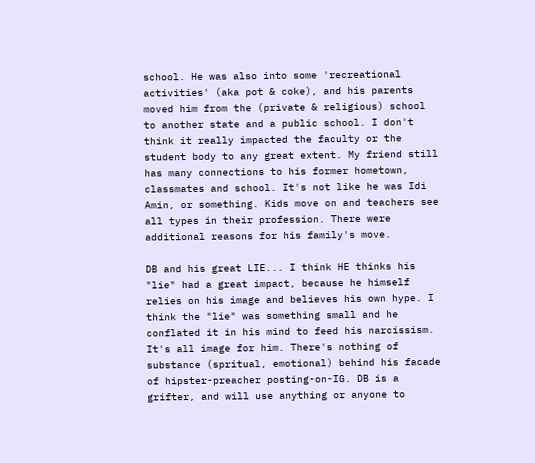school. He was also into some 'recreational activities' (aka pot & coke), and his parents moved him from the (private & religious) school to another state and a public school. I don't think it really impacted the faculty or the student body to any great extent. My friend still has many connections to his former hometown, classmates and school. It's not like he was Idi Amin, or something. Kids move on and teachers see all types in their profession. There were additional reasons for his family's move.

DB and his great LIE... I think HE thinks his "lie" had a great impact, because he himself relies on his image and believes his own hype. I think the "lie" was something small and he conflated it in his mind to feed his narcissism. It's all image for him. There's nothing of substance (spritual, emotional) behind his facade of hipster-preacher posting-on-IG. DB is a grifter, and will use anything or anyone to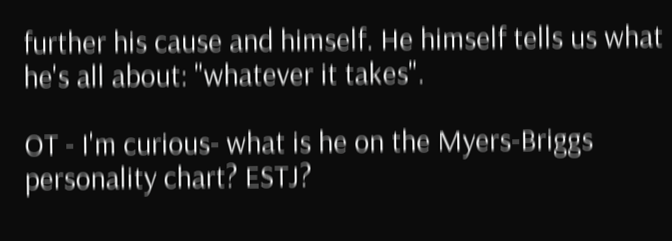further his cause and himself. He himself tells us what he's all about: "whatever it takes".

OT - I'm curious- what is he on the Myers-Briggs personality chart? ESTJ?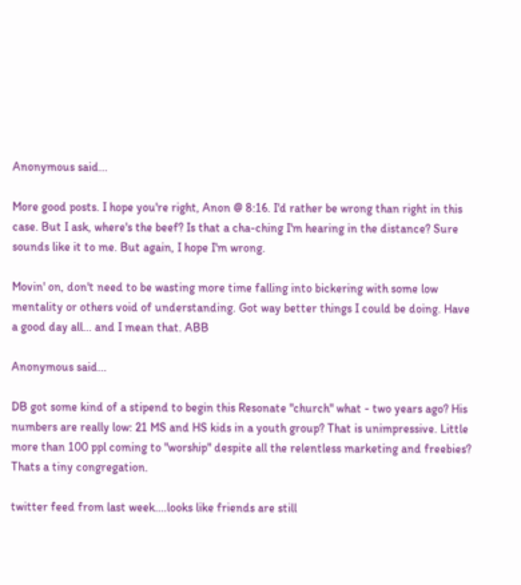Anonymous said...

More good posts. I hope you're right, Anon @ 8:16. I'd rather be wrong than right in this case. But I ask, where's the beef? Is that a cha-ching I'm hearing in the distance? Sure sounds like it to me. But again, I hope I'm wrong.

Movin' on, don't need to be wasting more time falling into bickering with some low mentality or others void of understanding. Got way better things I could be doing. Have a good day all... and I mean that. ABB

Anonymous said...

DB got some kind of a stipend to begin this Resonate "church" what - two years ago? His numbers are really low: 21 MS and HS kids in a youth group? That is unimpressive. Little more than 100 ppl coming to "worship" despite all the relentless marketing and freebies? Thats a tiny congregation.

twitter feed from last week....looks like friends are still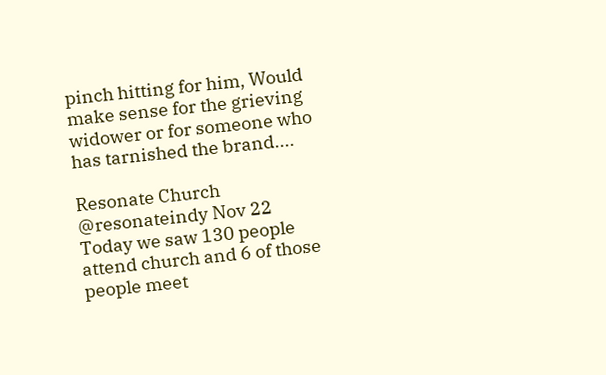pinch hitting for him, Would make sense for the grieving widower or for someone who has tarnished the brand....

Resonate Church @resonateindy Nov 22
Today we saw 130 people attend church and 6 of those people meet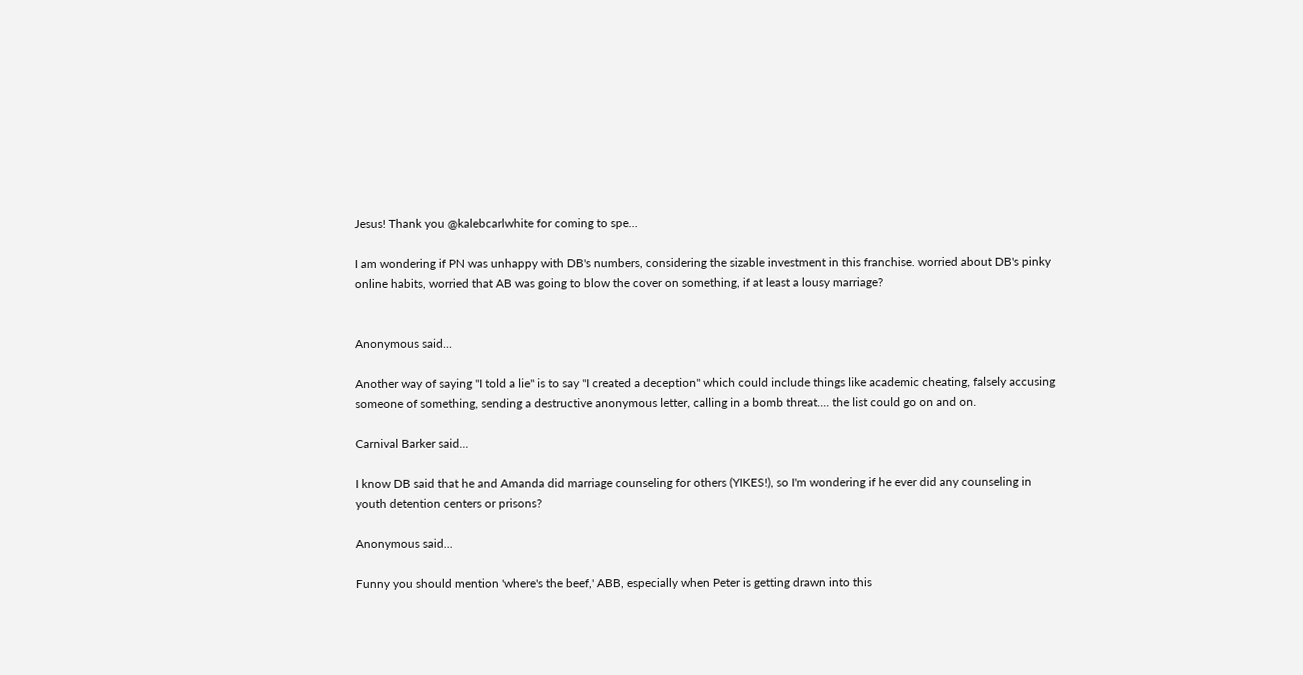Jesus! Thank you @kalebcarlwhite for coming to spe…

I am wondering if PN was unhappy with DB's numbers, considering the sizable investment in this franchise. worried about DB's pinky online habits, worried that AB was going to blow the cover on something, if at least a lousy marriage?


Anonymous said...

Another way of saying "I told a lie" is to say "I created a deception" which could include things like academic cheating, falsely accusing someone of something, sending a destructive anonymous letter, calling in a bomb threat.... the list could go on and on.

Carnival Barker said...

I know DB said that he and Amanda did marriage counseling for others (YIKES!), so I'm wondering if he ever did any counseling in youth detention centers or prisons?

Anonymous said...

Funny you should mention 'where's the beef,' ABB, especially when Peter is getting drawn into this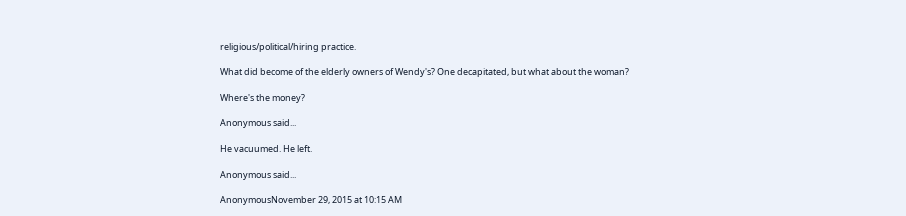religious/political/hiring practice.

What did become of the elderly owners of Wendy's? One decapitated, but what about the woman?

Where's the money?

Anonymous said...

He vacuumed. He left.

Anonymous said...

AnonymousNovember 29, 2015 at 10:15 AM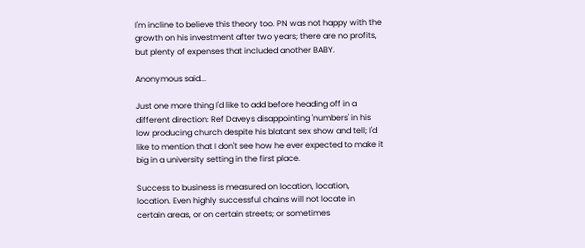I'm incline to believe this theory too. PN was not happy with the growth on his investment after two years; there are no profits, but plenty of expenses that included another BABY.

Anonymous said...

Just one more thing I'd like to add before heading off in a different direction: Ref Daveys disappointing 'numbers' in his low producing church despite his blatant sex show and tell; I'd like to mention that I don't see how he ever expected to make it big in a university setting in the first place.

Success to business is measured on location, location, location. Even highly successful chains will not locate in certain areas, or on certain streets; or sometimes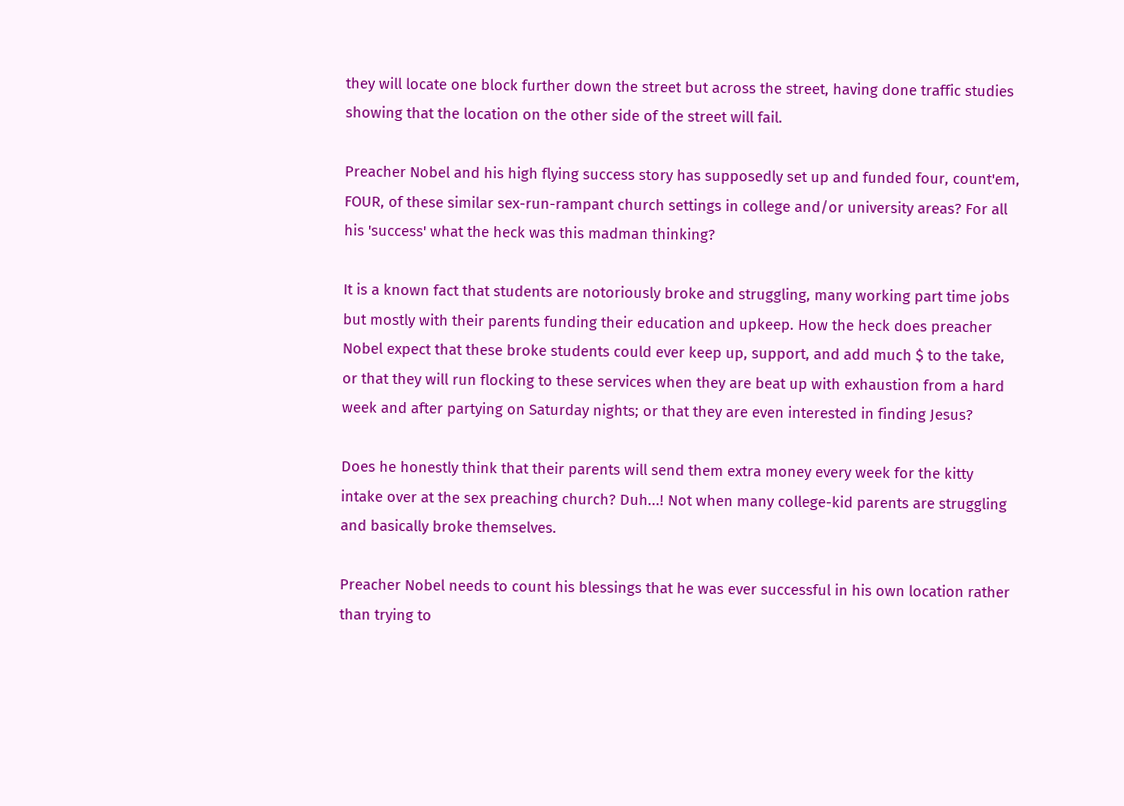they will locate one block further down the street but across the street, having done traffic studies showing that the location on the other side of the street will fail.

Preacher Nobel and his high flying success story has supposedly set up and funded four, count'em, FOUR, of these similar sex-run-rampant church settings in college and/or university areas? For all his 'success' what the heck was this madman thinking?

It is a known fact that students are notoriously broke and struggling, many working part time jobs but mostly with their parents funding their education and upkeep. How the heck does preacher Nobel expect that these broke students could ever keep up, support, and add much $ to the take, or that they will run flocking to these services when they are beat up with exhaustion from a hard week and after partying on Saturday nights; or that they are even interested in finding Jesus?

Does he honestly think that their parents will send them extra money every week for the kitty intake over at the sex preaching church? Duh...! Not when many college-kid parents are struggling and basically broke themselves.

Preacher Nobel needs to count his blessings that he was ever successful in his own location rather than trying to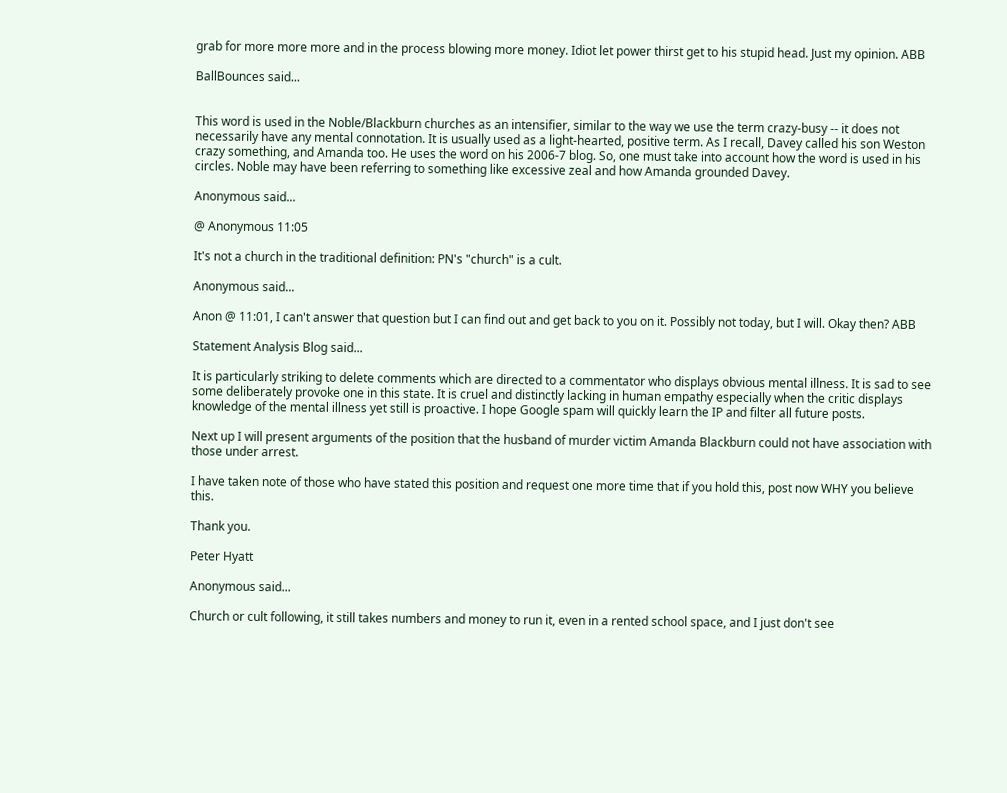grab for more more more and in the process blowing more money. Idiot let power thirst get to his stupid head. Just my opinion. ABB

BallBounces said...


This word is used in the Noble/Blackburn churches as an intensifier, similar to the way we use the term crazy-busy -- it does not necessarily have any mental connotation. It is usually used as a light-hearted, positive term. As I recall, Davey called his son Weston crazy something, and Amanda too. He uses the word on his 2006-7 blog. So, one must take into account how the word is used in his circles. Noble may have been referring to something like excessive zeal and how Amanda grounded Davey.

Anonymous said...

@ Anonymous 11:05

It's not a church in the traditional definition: PN's "church" is a cult.

Anonymous said...

Anon @ 11:01, I can't answer that question but I can find out and get back to you on it. Possibly not today, but I will. Okay then? ABB

Statement Analysis Blog said...

It is particularly striking to delete comments which are directed to a commentator who displays obvious mental illness. It is sad to see some deliberately provoke one in this state. It is cruel and distinctly lacking in human empathy especially when the critic displays knowledge of the mental illness yet still is proactive. I hope Google spam will quickly learn the IP and filter all future posts.

Next up I will present arguments of the position that the husband of murder victim Amanda Blackburn could not have association with those under arrest.

I have taken note of those who have stated this position and request one more time that if you hold this, post now WHY you believe this.

Thank you.

Peter Hyatt

Anonymous said...

Church or cult following, it still takes numbers and money to run it, even in a rented school space, and I just don't see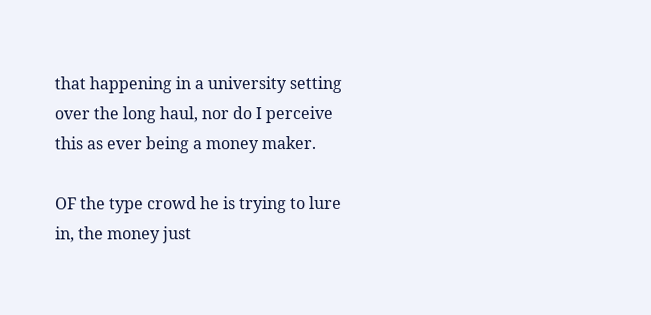that happening in a university setting over the long haul, nor do I perceive this as ever being a money maker.

OF the type crowd he is trying to lure in, the money just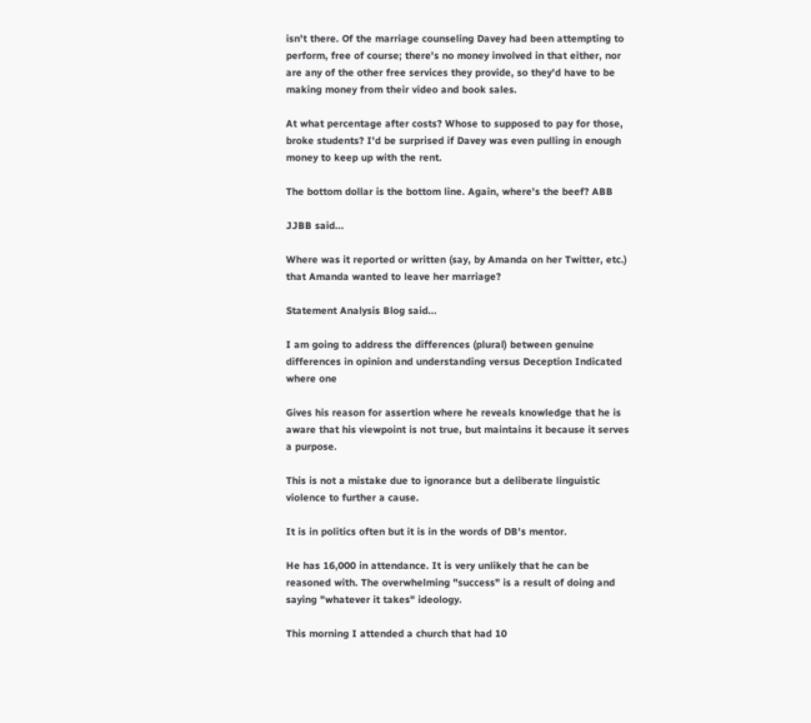isn't there. Of the marriage counseling Davey had been attempting to perform, free of course; there's no money involved in that either, nor are any of the other free services they provide, so they'd have to be making money from their video and book sales.

At what percentage after costs? Whose to supposed to pay for those, broke students? I'd be surprised if Davey was even pulling in enough money to keep up with the rent.

The bottom dollar is the bottom line. Again, where's the beef? ABB

JJBB said...

Where was it reported or written (say, by Amanda on her Twitter, etc.) that Amanda wanted to leave her marriage?

Statement Analysis Blog said...

I am going to address the differences (plural) between genuine differences in opinion and understanding versus Deception Indicated where one

Gives his reason for assertion where he reveals knowledge that he is aware that his viewpoint is not true, but maintains it because it serves a purpose.

This is not a mistake due to ignorance but a deliberate linguistic violence to further a cause.

It is in politics often but it is in the words of DB's mentor.

He has 16,000 in attendance. It is very unlikely that he can be reasoned with. The overwhelming "success" is a result of doing and saying "whatever it takes" ideology.

This morning I attended a church that had 10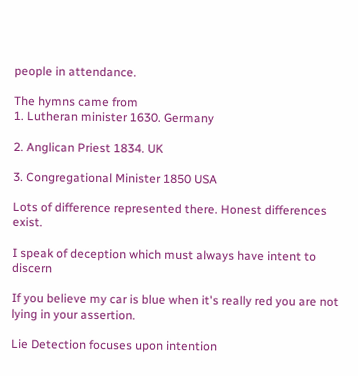people in attendance.

The hymns came from
1. Lutheran minister 1630. Germany

2. Anglican Priest 1834. UK

3. Congregational Minister 1850 USA

Lots of difference represented there. Honest differences exist.

I speak of deception which must always have intent to discern

If you believe my car is blue when it's really red you are not lying in your assertion.

Lie Detection focuses upon intention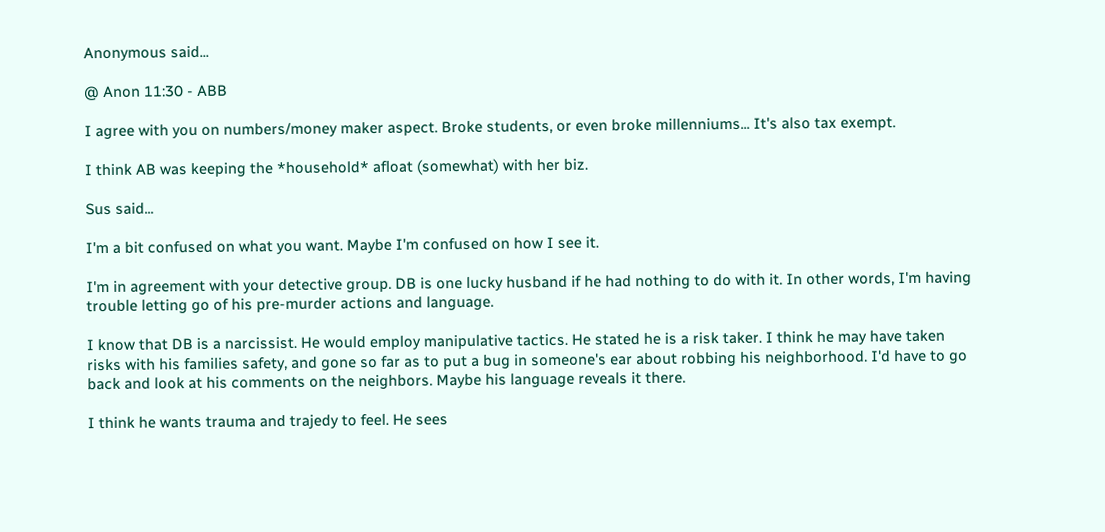Anonymous said...

@ Anon 11:30 - ABB

I agree with you on numbers/money maker aspect. Broke students, or even broke millenniums... It's also tax exempt.

I think AB was keeping the *household* afloat (somewhat) with her biz.

Sus said...

I'm a bit confused on what you want. Maybe I'm confused on how I see it.

I'm in agreement with your detective group. DB is one lucky husband if he had nothing to do with it. In other words, I'm having trouble letting go of his pre-murder actions and language.

I know that DB is a narcissist. He would employ manipulative tactics. He stated he is a risk taker. I think he may have taken risks with his families safety, and gone so far as to put a bug in someone's ear about robbing his neighborhood. I'd have to go back and look at his comments on the neighbors. Maybe his language reveals it there.

I think he wants trauma and trajedy to feel. He sees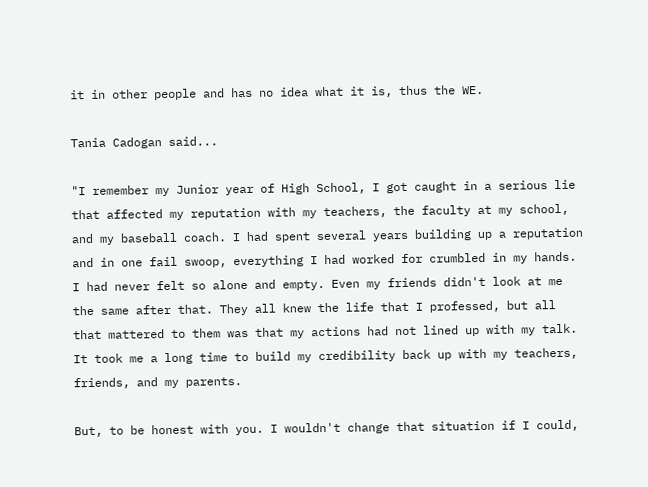it in other people and has no idea what it is, thus the WE.

Tania Cadogan said...

"I remember my Junior year of High School, I got caught in a serious lie that affected my reputation with my teachers, the faculty at my school, and my baseball coach. I had spent several years building up a reputation and in one fail swoop, everything I had worked for crumbled in my hands. I had never felt so alone and empty. Even my friends didn't look at me the same after that. They all knew the life that I professed, but all that mattered to them was that my actions had not lined up with my talk. It took me a long time to build my credibility back up with my teachers, friends, and my parents.

But, to be honest with you. I wouldn't change that situation if I could,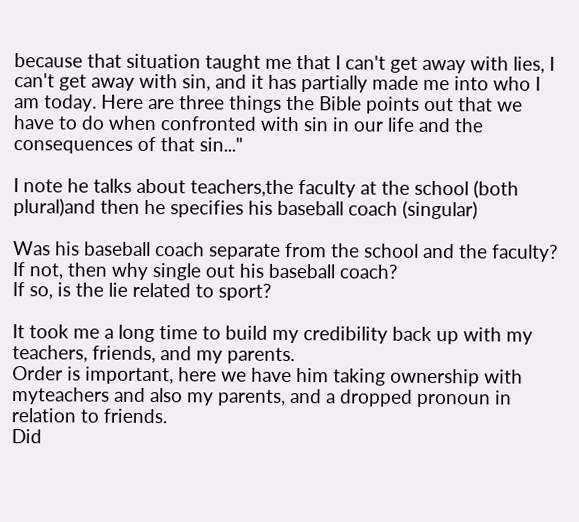because that situation taught me that I can't get away with lies, I can't get away with sin, and it has partially made me into who I am today. Here are three things the Bible points out that we have to do when confronted with sin in our life and the consequences of that sin..."

I note he talks about teachers,the faculty at the school (both plural)and then he specifies his baseball coach (singular)

Was his baseball coach separate from the school and the faculty?
If not, then why single out his baseball coach?
If so, is the lie related to sport?

It took me a long time to build my credibility back up with my teachers, friends, and my parents.
Order is important, here we have him taking ownership with myteachers and also my parents, and a dropped pronoun in relation to friends.
Did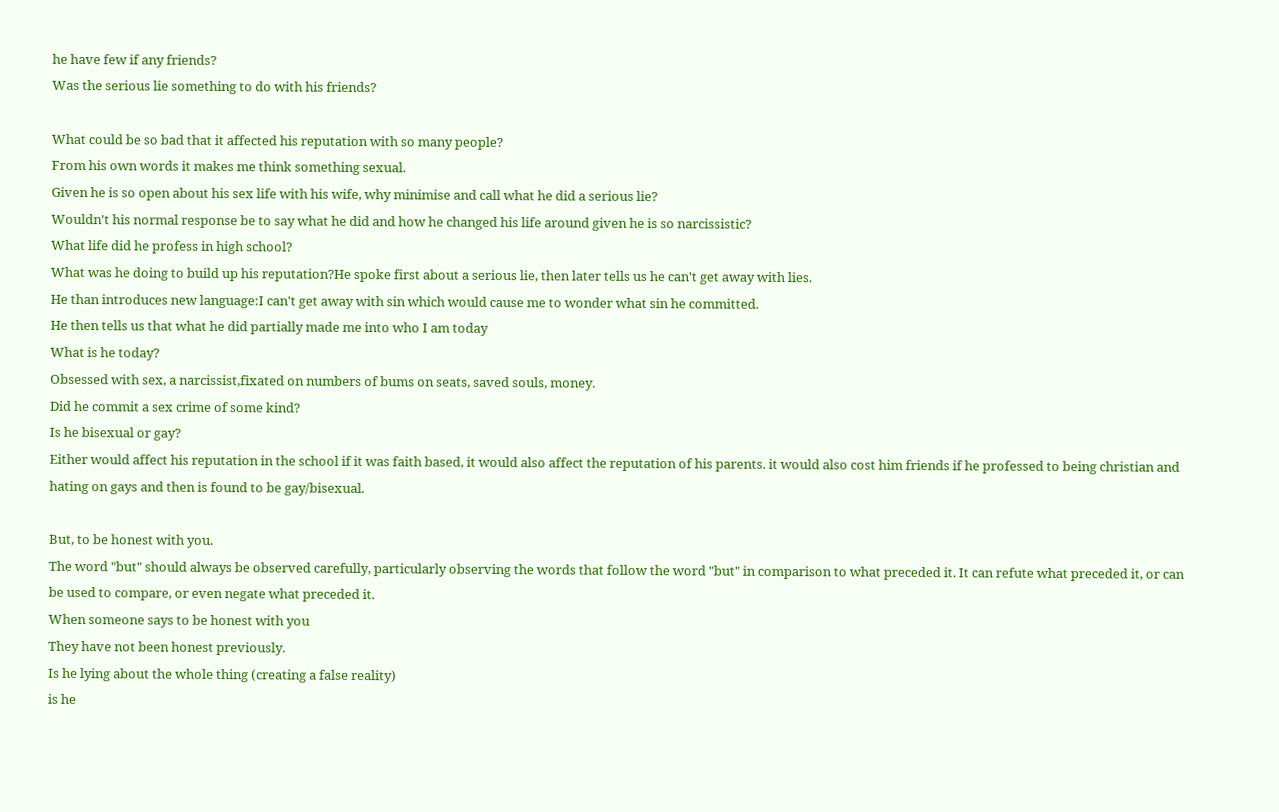he have few if any friends?
Was the serious lie something to do with his friends?

What could be so bad that it affected his reputation with so many people?
From his own words it makes me think something sexual.
Given he is so open about his sex life with his wife, why minimise and call what he did a serious lie?
Wouldn't his normal response be to say what he did and how he changed his life around given he is so narcissistic?
What life did he profess in high school?
What was he doing to build up his reputation?He spoke first about a serious lie, then later tells us he can't get away with lies.
He than introduces new language:I can't get away with sin which would cause me to wonder what sin he committed.
He then tells us that what he did partially made me into who I am today
What is he today?
Obsessed with sex, a narcissist,fixated on numbers of bums on seats, saved souls, money.
Did he commit a sex crime of some kind?
Is he bisexual or gay?
Either would affect his reputation in the school if it was faith based, it would also affect the reputation of his parents. it would also cost him friends if he professed to being christian and hating on gays and then is found to be gay/bisexual.

But, to be honest with you.
The word "but" should always be observed carefully, particularly observing the words that follow the word "but" in comparison to what preceded it. It can refute what preceded it, or can be used to compare, or even negate what preceded it.
When someone says to be honest with you
They have not been honest previously.
Is he lying about the whole thing (creating a false reality)
is he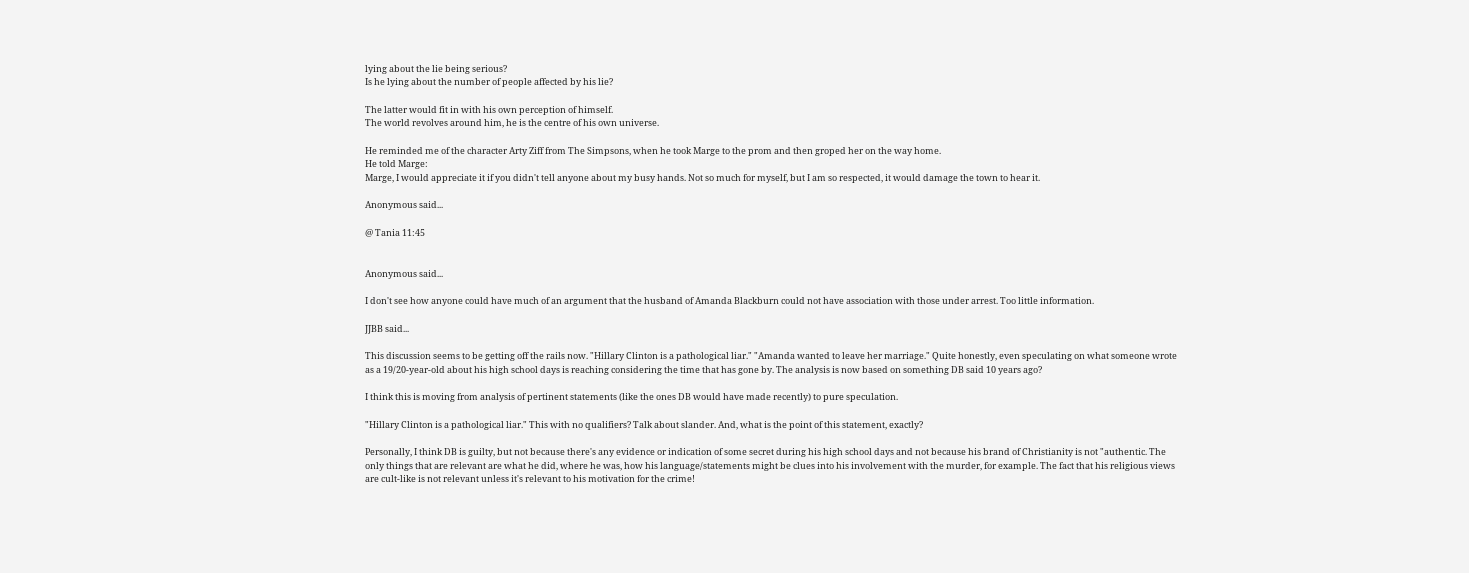lying about the lie being serious?
Is he lying about the number of people affected by his lie?

The latter would fit in with his own perception of himself.
The world revolves around him, he is the centre of his own universe.

He reminded me of the character Arty Ziff from The Simpsons, when he took Marge to the prom and then groped her on the way home.
He told Marge:
Marge, I would appreciate it if you didn't tell anyone about my busy hands. Not so much for myself, but I am so respected, it would damage the town to hear it.

Anonymous said...

@ Tania 11:45


Anonymous said...

I don't see how anyone could have much of an argument that the husband of Amanda Blackburn could not have association with those under arrest. Too little information.

JJBB said...

This discussion seems to be getting off the rails now. "Hillary Clinton is a pathological liar." "Amanda wanted to leave her marriage." Quite honestly, even speculating on what someone wrote as a 19/20-year-old about his high school days is reaching considering the time that has gone by. The analysis is now based on something DB said 10 years ago?

I think this is moving from analysis of pertinent statements (like the ones DB would have made recently) to pure speculation.

"Hillary Clinton is a pathological liar." This with no qualifiers? Talk about slander. And, what is the point of this statement, exactly?

Personally, I think DB is guilty, but not because there's any evidence or indication of some secret during his high school days and not because his brand of Christianity is not "authentic. The only things that are relevant are what he did, where he was, how his language/statements might be clues into his involvement with the murder, for example. The fact that his religious views are cult-like is not relevant unless it's relevant to his motivation for the crime!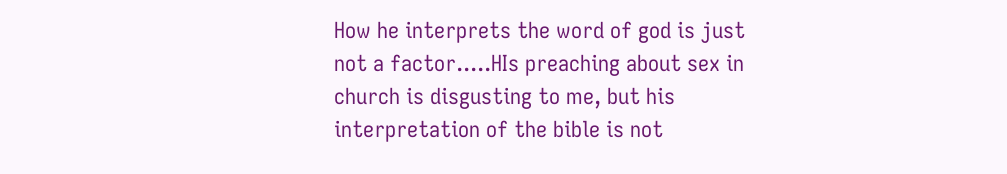How he interprets the word of god is just not a factor.....HIs preaching about sex in church is disgusting to me, but his interpretation of the bible is not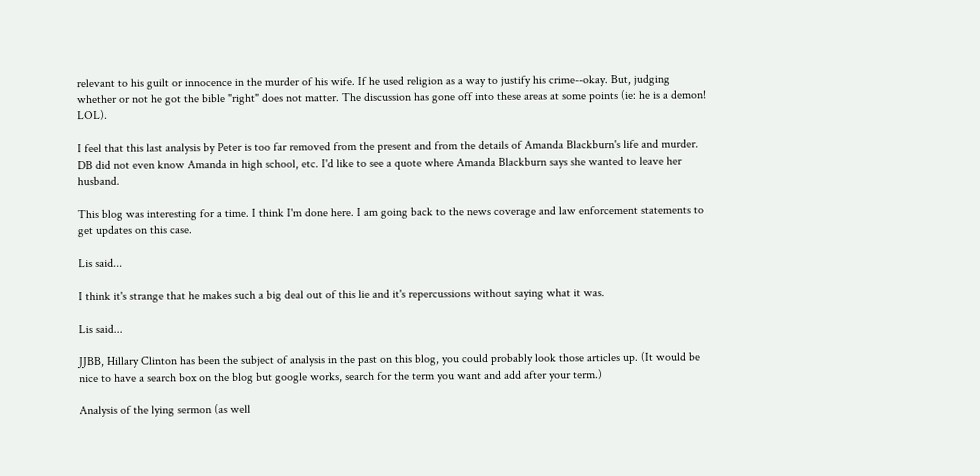relevant to his guilt or innocence in the murder of his wife. If he used religion as a way to justify his crime--okay. But, judging whether or not he got the bible "right" does not matter. The discussion has gone off into these areas at some points (ie: he is a demon! LOL).

I feel that this last analysis by Peter is too far removed from the present and from the details of Amanda Blackburn's life and murder. DB did not even know Amanda in high school, etc. I'd like to see a quote where Amanda Blackburn says she wanted to leave her husband.

This blog was interesting for a time. I think I'm done here. I am going back to the news coverage and law enforcement statements to get updates on this case.

Lis said...

I think it's strange that he makes such a big deal out of this lie and it's repercussions without saying what it was.

Lis said...

JJBB, Hillary Clinton has been the subject of analysis in the past on this blog, you could probably look those articles up. (It would be nice to have a search box on the blog but google works, search for the term you want and add after your term.)

Analysis of the lying sermon (as well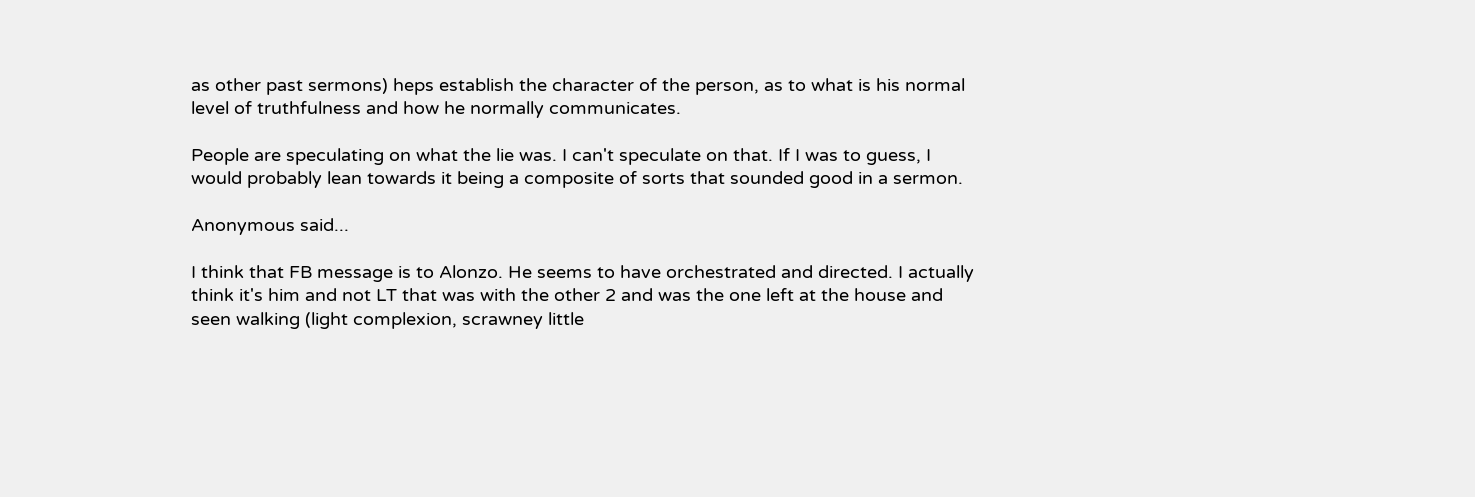as other past sermons) heps establish the character of the person, as to what is his normal level of truthfulness and how he normally communicates.

People are speculating on what the lie was. I can't speculate on that. If I was to guess, I would probably lean towards it being a composite of sorts that sounded good in a sermon.

Anonymous said...

I think that FB message is to Alonzo. He seems to have orchestrated and directed. I actually think it's him and not LT that was with the other 2 and was the one left at the house and seen walking (light complexion, scrawney little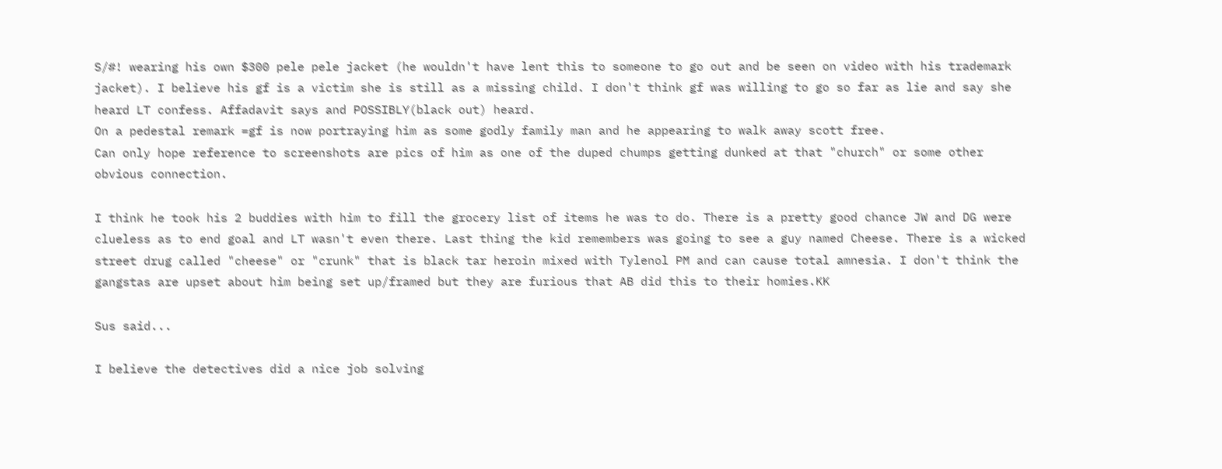S/#! wearing his own $300 pele pele jacket (he wouldn't have lent this to someone to go out and be seen on video with his trademark jacket). I believe his gf is a victim she is still as a missing child. I don't think gf was willing to go so far as lie and say she heard LT confess. Affadavit says and POSSIBLY(black out) heard.
On a pedestal remark =gf is now portraying him as some godly family man and he appearing to walk away scott free.
Can only hope reference to screenshots are pics of him as one of the duped chumps getting dunked at that "church" or some other obvious connection.

I think he took his 2 buddies with him to fill the grocery list of items he was to do. There is a pretty good chance JW and DG were clueless as to end goal and LT wasn't even there. Last thing the kid remembers was going to see a guy named Cheese. There is a wicked street drug called "cheese" or "crunk" that is black tar heroin mixed with Tylenol PM and can cause total amnesia. I don't think the gangstas are upset about him being set up/framed but they are furious that AB did this to their homies.KK

Sus said...

I believe the detectives did a nice job solving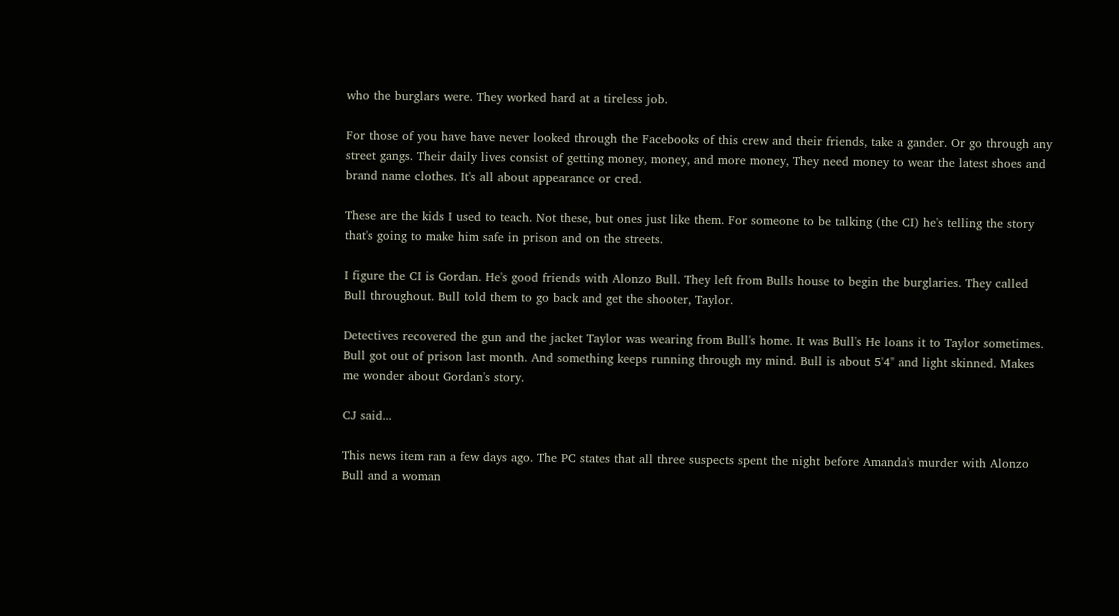who the burglars were. They worked hard at a tireless job.

For those of you have have never looked through the Facebooks of this crew and their friends, take a gander. Or go through any street gangs. Their daily lives consist of getting money, money, and more money, They need money to wear the latest shoes and brand name clothes. It's all about appearance or cred.

These are the kids I used to teach. Not these, but ones just like them. For someone to be talking (the CI) he's telling the story that's going to make him safe in prison and on the streets.

I figure the CI is Gordan. He's good friends with Alonzo Bull. They left from Bulls house to begin the burglaries. They called Bull throughout. Bull told them to go back and get the shooter, Taylor.

Detectives recovered the gun and the jacket Taylor was wearing from Bull's home. It was Bull's He loans it to Taylor sometimes. Bull got out of prison last month. And something keeps running through my mind. Bull is about 5'4" and light skinned. Makes me wonder about Gordan's story.

CJ said...

This news item ran a few days ago. The PC states that all three suspects spent the night before Amanda's murder with Alonzo Bull and a woman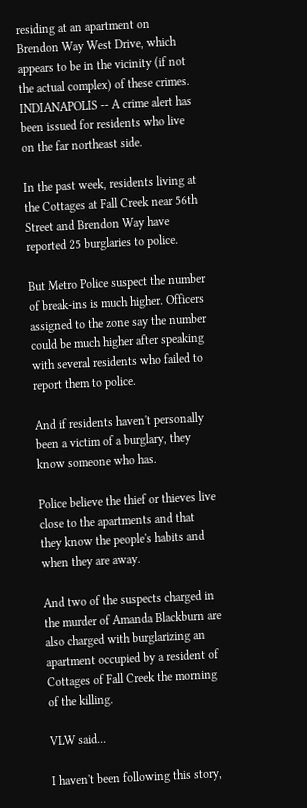residing at an apartment on Brendon Way West Drive, which appears to be in the vicinity (if not the actual complex) of these crimes.
INDIANAPOLIS -- A crime alert has been issued for residents who live on the far northeast side.

In the past week, residents living at the Cottages at Fall Creek near 56th Street and Brendon Way have reported 25 burglaries to police.

But Metro Police suspect the number of break-ins is much higher. Officers assigned to the zone say the number could be much higher after speaking with several residents who failed to report them to police.

And if residents haven't personally been a victim of a burglary, they know someone who has.

Police believe the thief or thieves live close to the apartments and that they know the people's habits and when they are away.

And two of the suspects charged in the murder of Amanda Blackburn are also charged with burglarizing an apartment occupied by a resident of Cottages of Fall Creek the morning of the killing.

VLW said...

I haven't been following this story,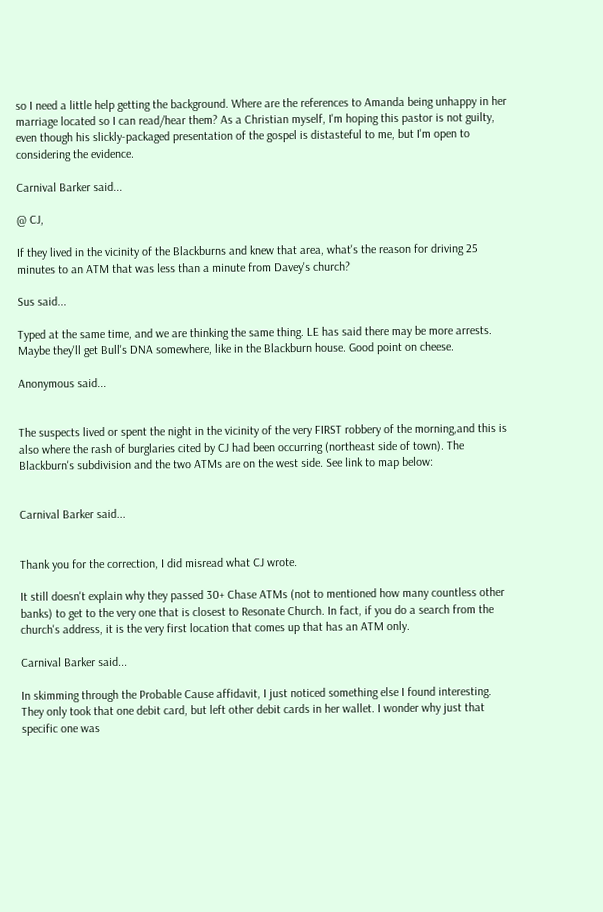so I need a little help getting the background. Where are the references to Amanda being unhappy in her marriage located so I can read/hear them? As a Christian myself, I'm hoping this pastor is not guilty, even though his slickly-packaged presentation of the gospel is distasteful to me, but I'm open to considering the evidence.

Carnival Barker said...

@ CJ,

If they lived in the vicinity of the Blackburns and knew that area, what's the reason for driving 25 minutes to an ATM that was less than a minute from Davey's church?

Sus said...

Typed at the same time, and we are thinking the same thing. LE has said there may be more arrests. Maybe they'll get Bull's DNA somewhere, like in the Blackburn house. Good point on cheese.

Anonymous said...


The suspects lived or spent the night in the vicinity of the very FIRST robbery of the morning,and this is also where the rash of burglaries cited by CJ had been occurring (northeast side of town). The Blackburn's subdivision and the two ATMs are on the west side. See link to map below:


Carnival Barker said...


Thank you for the correction, I did misread what CJ wrote.

It still doesn't explain why they passed 30+ Chase ATMs (not to mentioned how many countless other banks) to get to the very one that is closest to Resonate Church. In fact, if you do a search from the church's address, it is the very first location that comes up that has an ATM only.

Carnival Barker said...

In skimming through the Probable Cause affidavit, I just noticed something else I found interesting. They only took that one debit card, but left other debit cards in her wallet. I wonder why just that specific one was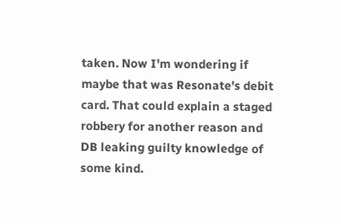taken. Now I'm wondering if maybe that was Resonate's debit card. That could explain a staged robbery for another reason and DB leaking guilty knowledge of some kind.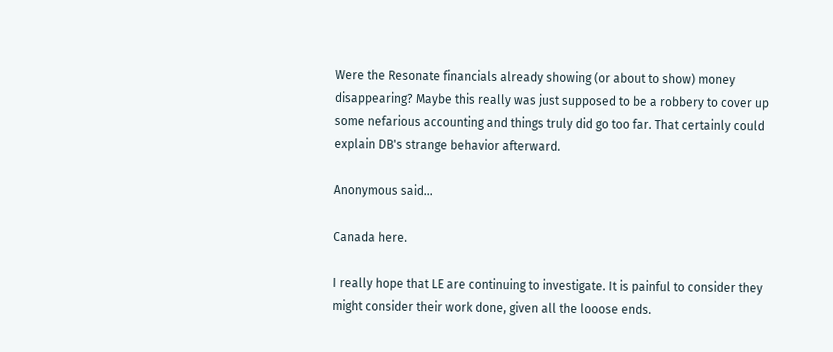Were the Resonate financials already showing (or about to show) money disappearing? Maybe this really was just supposed to be a robbery to cover up some nefarious accounting and things truly did go too far. That certainly could explain DB's strange behavior afterward.

Anonymous said...

Canada here.

I really hope that LE are continuing to investigate. It is painful to consider they might consider their work done, given all the looose ends.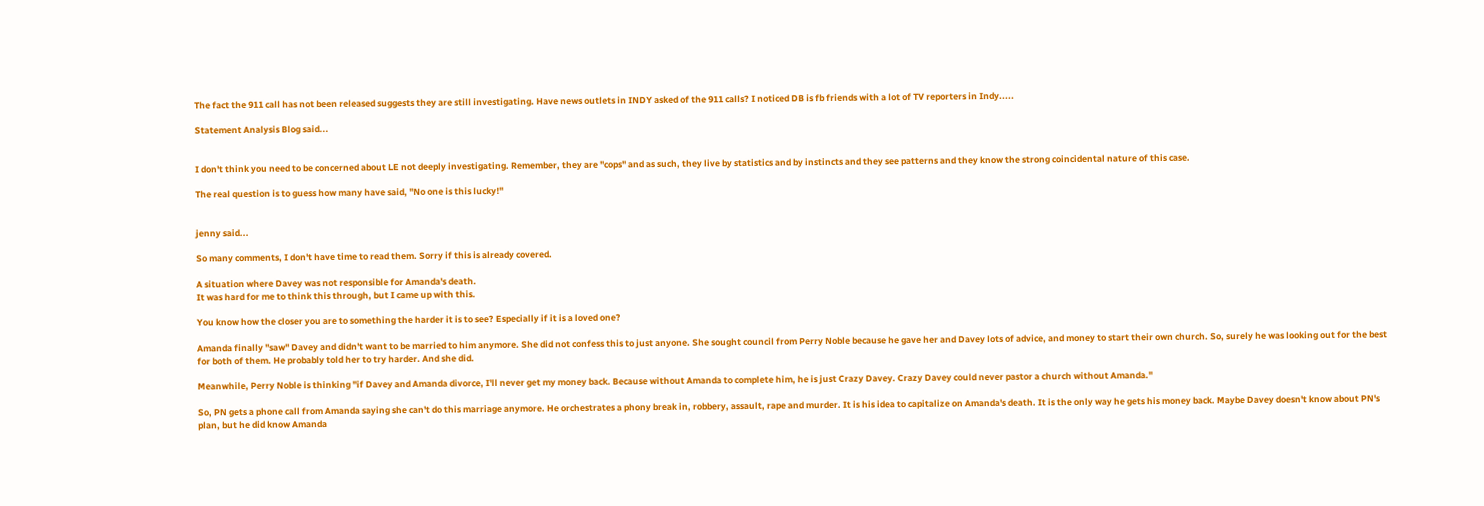The fact the 911 call has not been released suggests they are still investigating. Have news outlets in INDY asked of the 911 calls? I noticed DB is fb friends with a lot of TV reporters in Indy.....

Statement Analysis Blog said...


I don't think you need to be concerned about LE not deeply investigating. Remember, they are "cops" and as such, they live by statistics and by instincts and they see patterns and they know the strong coincidental nature of this case.

The real question is to guess how many have said, "No one is this lucky!"


jenny said...

So many comments, I don't have time to read them. Sorry if this is already covered.

A situation where Davey was not responsible for Amanda's death.
It was hard for me to think this through, but I came up with this.

You know how the closer you are to something the harder it is to see? Especially if it is a loved one?

Amanda finally "saw" Davey and didn't want to be married to him anymore. She did not confess this to just anyone. She sought council from Perry Noble because he gave her and Davey lots of advice, and money to start their own church. So, surely he was looking out for the best for both of them. He probably told her to try harder. And she did.

Meanwhile, Perry Noble is thinking "if Davey and Amanda divorce, I'll never get my money back. Because without Amanda to complete him, he is just Crazy Davey. Crazy Davey could never pastor a church without Amanda."

So, PN gets a phone call from Amanda saying she can't do this marriage anymore. He orchestrates a phony break in, robbery, assault, rape and murder. It is his idea to capitalize on Amanda's death. It is the only way he gets his money back. Maybe Davey doesn't know about PN's plan, but he did know Amanda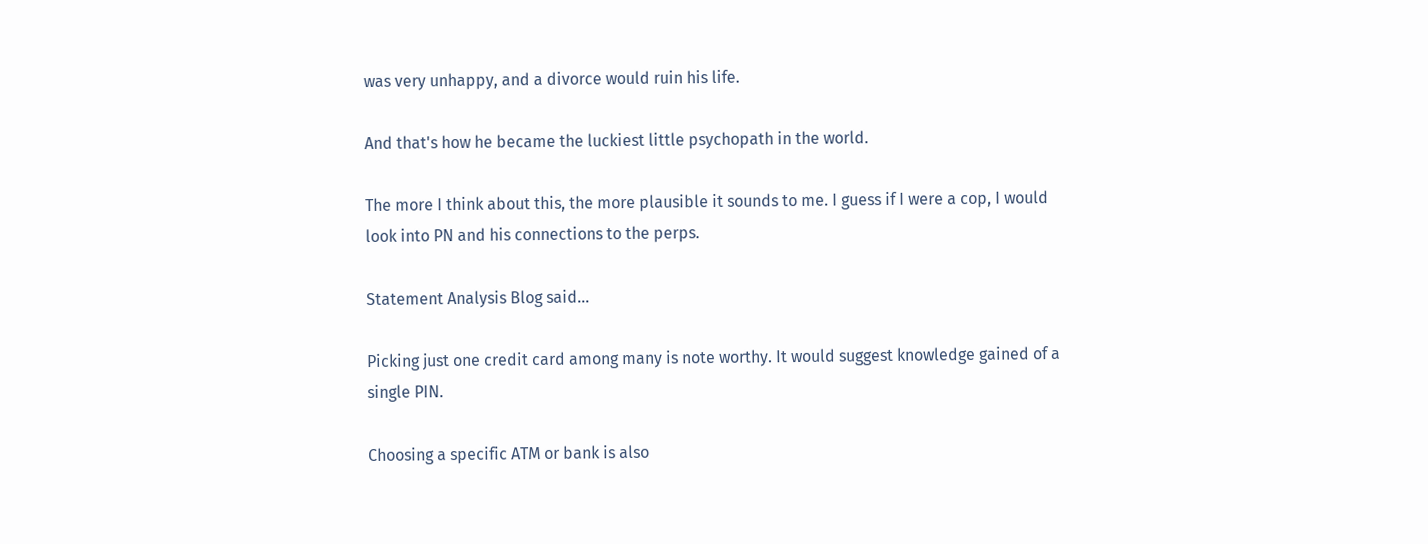was very unhappy, and a divorce would ruin his life.

And that's how he became the luckiest little psychopath in the world.

The more I think about this, the more plausible it sounds to me. I guess if I were a cop, I would look into PN and his connections to the perps.

Statement Analysis Blog said...

Picking just one credit card among many is note worthy. It would suggest knowledge gained of a single PIN.

Choosing a specific ATM or bank is also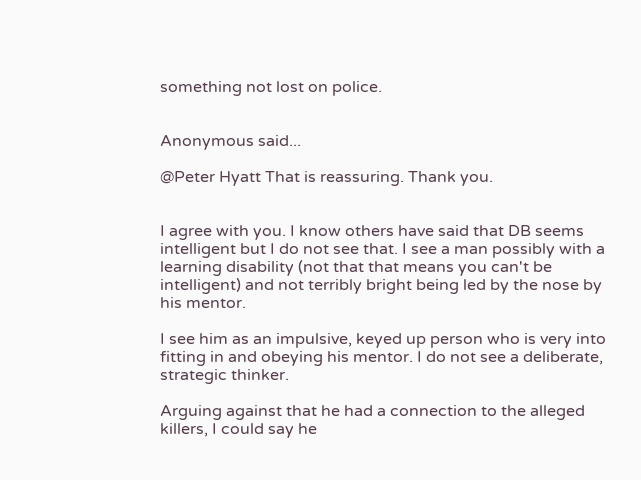something not lost on police.


Anonymous said...

@Peter Hyatt That is reassuring. Thank you.


I agree with you. I know others have said that DB seems intelligent but I do not see that. I see a man possibly with a learning disability (not that that means you can't be intelligent) and not terribly bright being led by the nose by his mentor.

I see him as an impulsive, keyed up person who is very into fitting in and obeying his mentor. I do not see a deliberate, strategic thinker.

Arguing against that he had a connection to the alleged killers, I could say he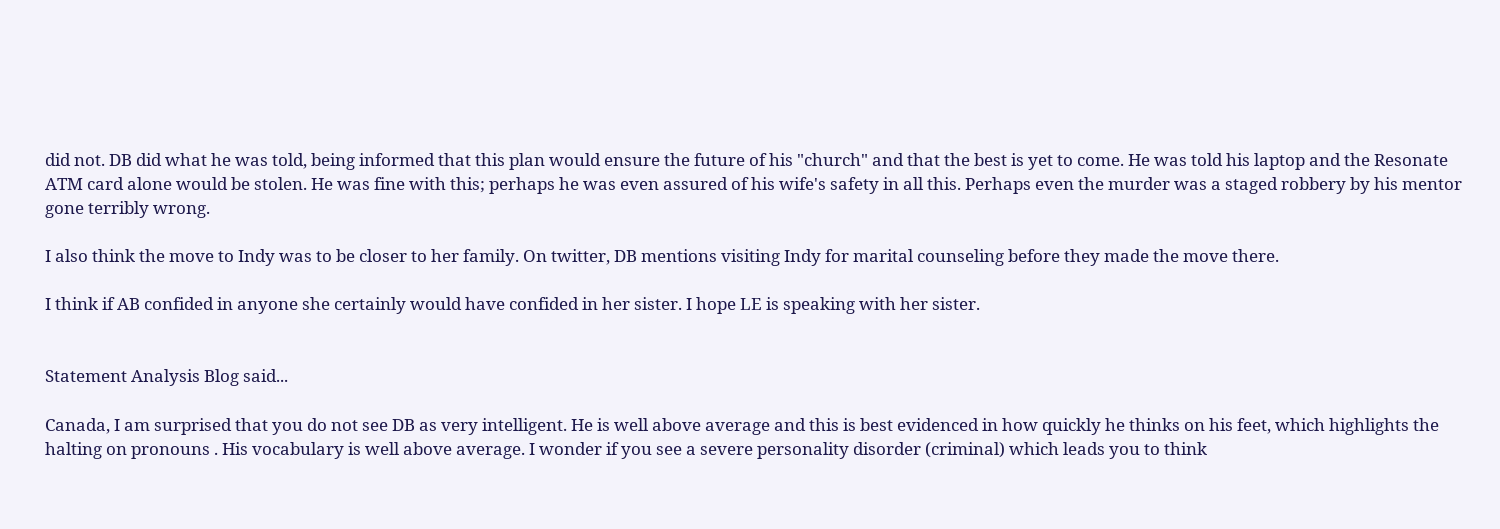did not. DB did what he was told, being informed that this plan would ensure the future of his "church" and that the best is yet to come. He was told his laptop and the Resonate ATM card alone would be stolen. He was fine with this; perhaps he was even assured of his wife's safety in all this. Perhaps even the murder was a staged robbery by his mentor gone terribly wrong.

I also think the move to Indy was to be closer to her family. On twitter, DB mentions visiting Indy for marital counseling before they made the move there.

I think if AB confided in anyone she certainly would have confided in her sister. I hope LE is speaking with her sister.


Statement Analysis Blog said...

Canada, I am surprised that you do not see DB as very intelligent. He is well above average and this is best evidenced in how quickly he thinks on his feet, which highlights the halting on pronouns . His vocabulary is well above average. I wonder if you see a severe personality disorder (criminal) which leads you to think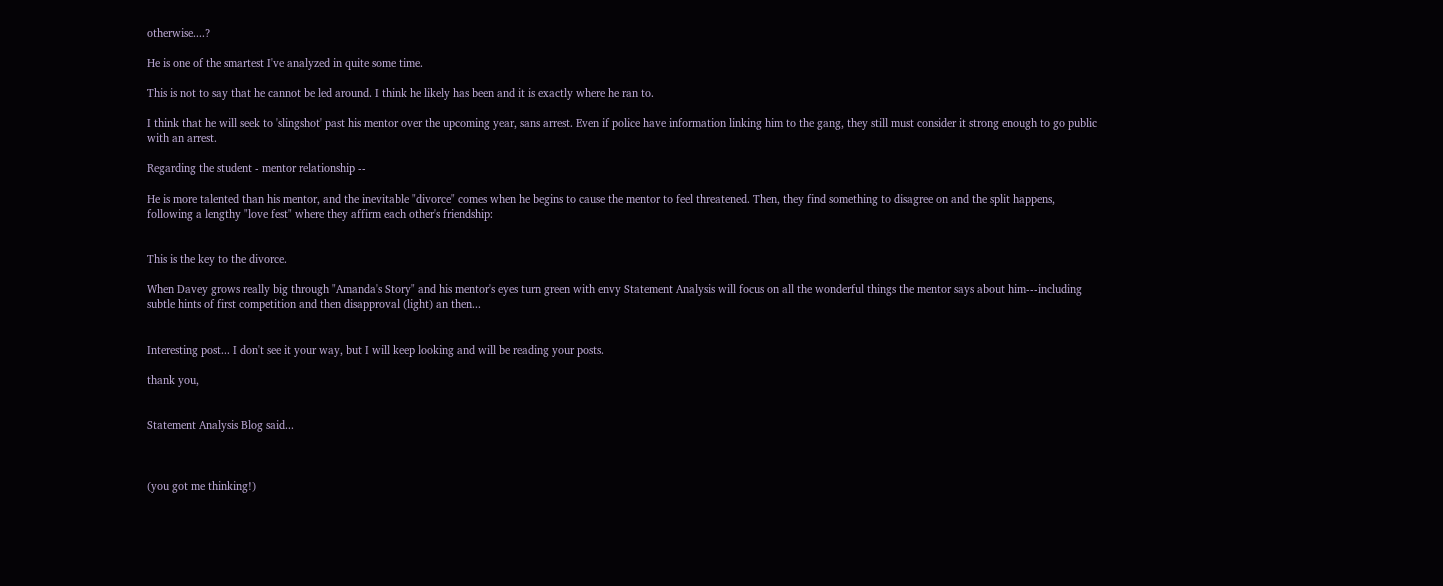otherwise....?

He is one of the smartest I've analyzed in quite some time.

This is not to say that he cannot be led around. I think he likely has been and it is exactly where he ran to.

I think that he will seek to 'slingshot' past his mentor over the upcoming year, sans arrest. Even if police have information linking him to the gang, they still must consider it strong enough to go public with an arrest.

Regarding the student - mentor relationship --

He is more talented than his mentor, and the inevitable "divorce" comes when he begins to cause the mentor to feel threatened. Then, they find something to disagree on and the split happens, following a lengthy "love fest" where they affirm each other's friendship:


This is the key to the divorce.

When Davey grows really big through "Amanda's Story" and his mentor's eyes turn green with envy Statement Analysis will focus on all the wonderful things the mentor says about him---including subtle hints of first competition and then disapproval (light) an then...


Interesting post... I don't see it your way, but I will keep looking and will be reading your posts.

thank you,


Statement Analysis Blog said...



(you got me thinking!)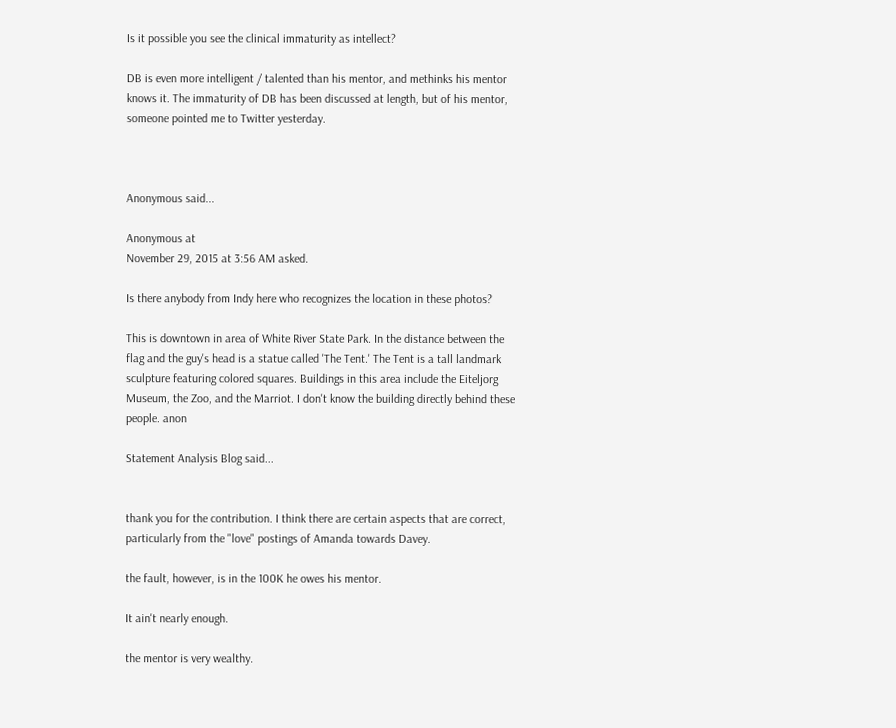Is it possible you see the clinical immaturity as intellect?

DB is even more intelligent / talented than his mentor, and methinks his mentor knows it. The immaturity of DB has been discussed at length, but of his mentor, someone pointed me to Twitter yesterday.



Anonymous said...

Anonymous at
November 29, 2015 at 3:56 AM asked.

Is there anybody from Indy here who recognizes the location in these photos?

This is downtown in area of White River State Park. In the distance between the flag and the guy's head is a statue called 'The Tent.' The Tent is a tall landmark sculpture featuring colored squares. Buildings in this area include the Eiteljorg Museum, the Zoo, and the Marriot. I don't know the building directly behind these people. anon

Statement Analysis Blog said...


thank you for the contribution. I think there are certain aspects that are correct, particularly from the "love" postings of Amanda towards Davey.

the fault, however, is in the 100K he owes his mentor.

It ain't nearly enough.

the mentor is very wealthy.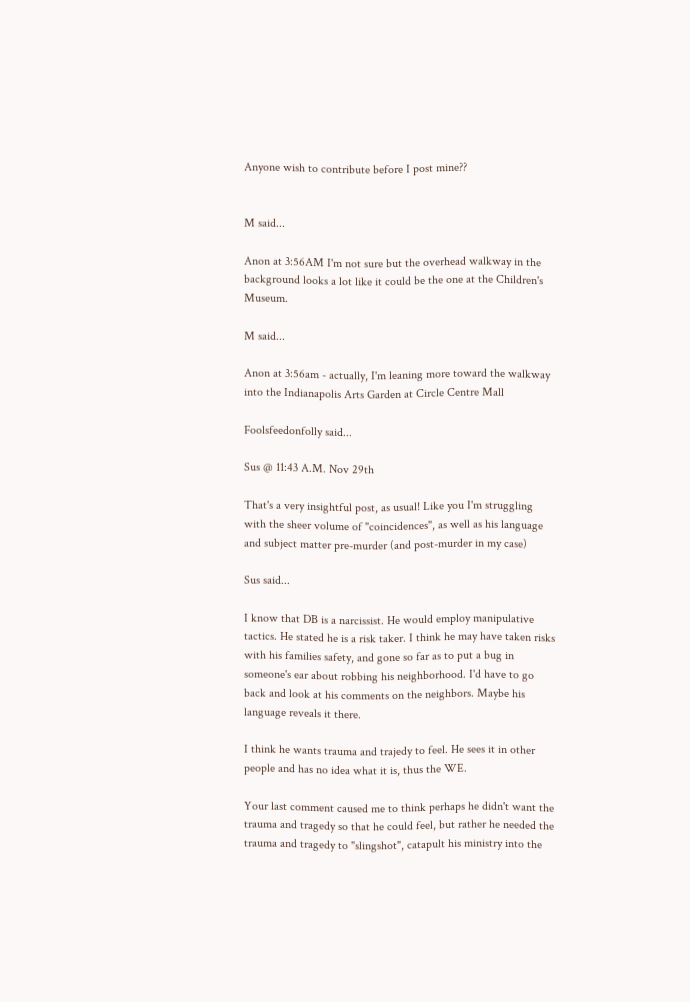Anyone wish to contribute before I post mine??


M said...

Anon at 3:56AM I'm not sure but the overhead walkway in the background looks a lot like it could be the one at the Children's Museum.

M said...

Anon at 3:56am - actually, I'm leaning more toward the walkway into the Indianapolis Arts Garden at Circle Centre Mall

Foolsfeedonfolly said...

Sus @ 11:43 A.M. Nov 29th

That's a very insightful post, as usual! Like you I'm struggling with the sheer volume of "coincidences", as well as his language and subject matter pre-murder (and post-murder in my case)

Sus said...

I know that DB is a narcissist. He would employ manipulative tactics. He stated he is a risk taker. I think he may have taken risks with his families safety, and gone so far as to put a bug in someone's ear about robbing his neighborhood. I'd have to go back and look at his comments on the neighbors. Maybe his language reveals it there.

I think he wants trauma and trajedy to feel. He sees it in other people and has no idea what it is, thus the WE.

Your last comment caused me to think perhaps he didn't want the trauma and tragedy so that he could feel, but rather he needed the trauma and tragedy to "slingshot", catapult his ministry into the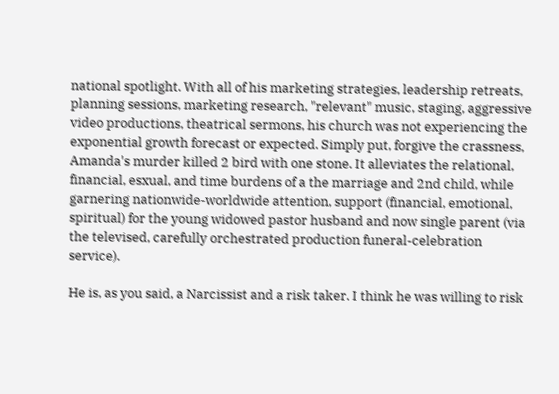national spotlight. With all of his marketing strategies, leadership retreats, planning sessions, marketing research, "relevant" music, staging, aggressive video productions, theatrical sermons, his church was not experiencing the exponential growth forecast or expected. Simply put, forgive the crassness, Amanda's murder killed 2 bird with one stone. It alleviates the relational, financial, esxual, and time burdens of a the marriage and 2nd child, while garnering nationwide-worldwide attention, support (financial, emotional, spiritual) for the young widowed pastor husband and now single parent (via the televised, carefully orchestrated production funeral-celebration service).

He is, as you said, a Narcissist and a risk taker. I think he was willing to risk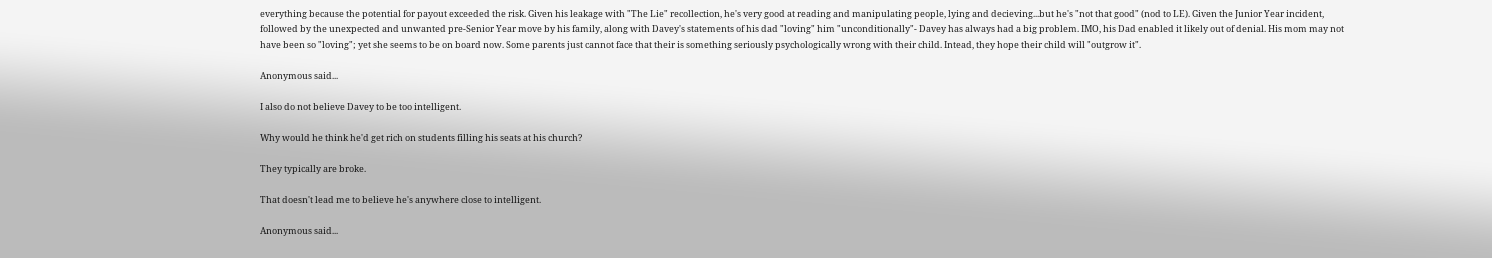everything because the potential for payout exceeded the risk. Given his leakage with "The Lie" recollection, he's very good at reading and manipulating people, lying and decieving...but he's "not that good" (nod to LE). Given the Junior Year incident, followed by the unexpected and unwanted pre-Senior Year move by his family, along with Davey's statements of his dad "loving" him "unconditionally"- Davey has always had a big problem. IMO, his Dad enabled it likely out of denial. His mom may not have been so "loving"; yet she seems to be on board now. Some parents just cannot face that their is something seriously psychologically wrong with their child. Intead, they hope their child will "outgrow it".

Anonymous said...

I also do not believe Davey to be too intelligent.

Why would he think he'd get rich on students filling his seats at his church?

They typically are broke.

That doesn't lead me to believe he's anywhere close to intelligent.

Anonymous said...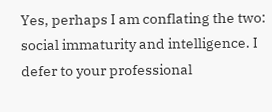Yes, perhaps I am conflating the two: social immaturity and intelligence. I defer to your professional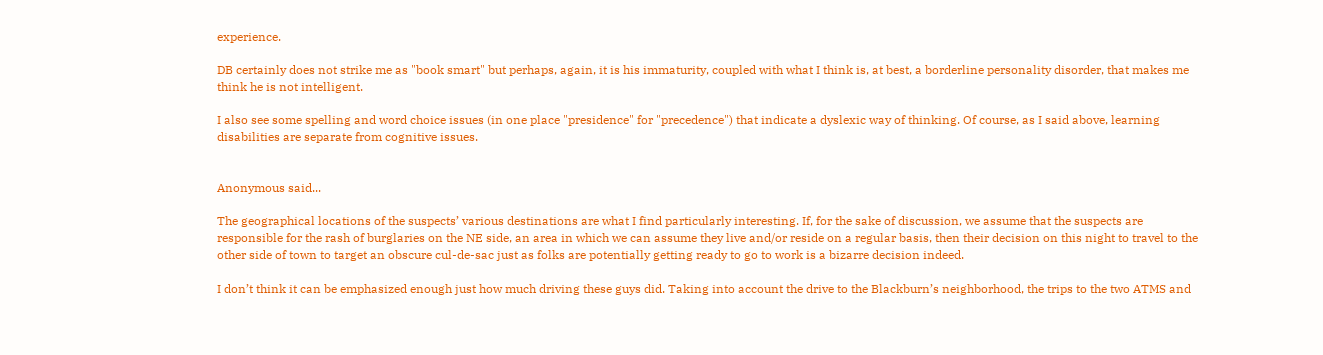experience.

DB certainly does not strike me as "book smart" but perhaps, again, it is his immaturity, coupled with what I think is, at best, a borderline personality disorder, that makes me think he is not intelligent.

I also see some spelling and word choice issues (in one place "presidence" for "precedence") that indicate a dyslexic way of thinking. Of course, as I said above, learning disabilities are separate from cognitive issues.


Anonymous said...

The geographical locations of the suspects’ various destinations are what I find particularly interesting. If, for the sake of discussion, we assume that the suspects are responsible for the rash of burglaries on the NE side, an area in which we can assume they live and/or reside on a regular basis, then their decision on this night to travel to the other side of town to target an obscure cul-de-sac just as folks are potentially getting ready to go to work is a bizarre decision indeed.

I don’t think it can be emphasized enough just how much driving these guys did. Taking into account the drive to the Blackburn’s neighborhood, the trips to the two ATMS and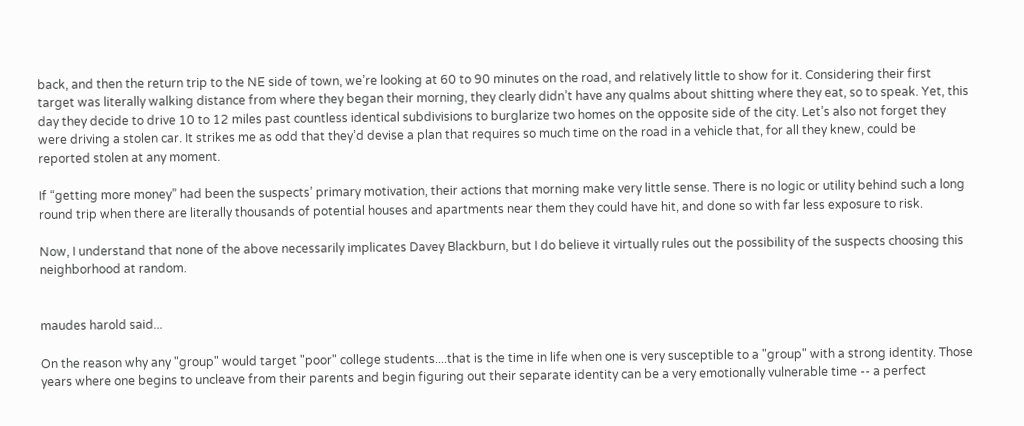back, and then the return trip to the NE side of town, we’re looking at 60 to 90 minutes on the road, and relatively little to show for it. Considering their first target was literally walking distance from where they began their morning, they clearly didn’t have any qualms about shitting where they eat, so to speak. Yet, this day they decide to drive 10 to 12 miles past countless identical subdivisions to burglarize two homes on the opposite side of the city. Let’s also not forget they were driving a stolen car. It strikes me as odd that they’d devise a plan that requires so much time on the road in a vehicle that, for all they knew, could be reported stolen at any moment.

If “getting more money” had been the suspects’ primary motivation, their actions that morning make very little sense. There is no logic or utility behind such a long round trip when there are literally thousands of potential houses and apartments near them they could have hit, and done so with far less exposure to risk.

Now, I understand that none of the above necessarily implicates Davey Blackburn, but I do believe it virtually rules out the possibility of the suspects choosing this neighborhood at random.


maudes harold said...

On the reason why any "group" would target "poor" college students....that is the time in life when one is very susceptible to a "group" with a strong identity. Those years where one begins to uncleave from their parents and begin figuring out their separate identity can be a very emotionally vulnerable time -- a perfect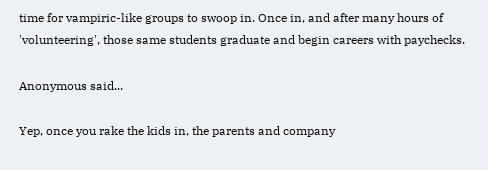time for vampiric-like groups to swoop in. Once in, and after many hours of 'volunteering', those same students graduate and begin careers with paychecks.

Anonymous said...

Yep, once you rake the kids in, the parents and company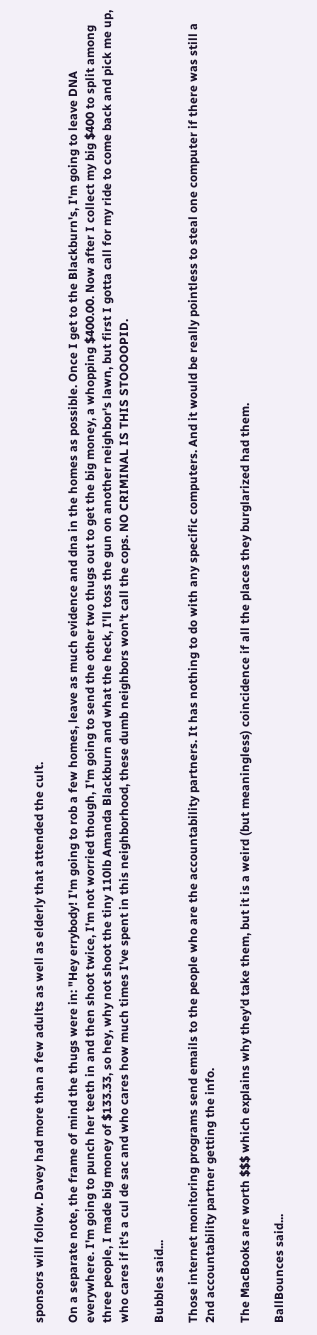sponsors will follow. Davey had more than a few adults as well as elderly that attended the cult.

On a separate note, the frame of mind the thugs were in: "Hey errybody! I'm going to rob a few homes, leave as much evidence and dna in the homes as possible. Once I get to the Blackburn's, I'm going to leave DNA everywhere. I'm going to punch her teeth in and then shoot twice, I'm not worried though, I'm going to send the other two thugs out to get the big money, a whopping $400.00. Now after I collect my big $400 to split among three people, I made big money of $133.33, so hey, why not shoot the tiny 110lb Amanda Blackburn and what the heck, I'll toss the gun on another neighbor's lawn, but first I gotta call for my ride to come back and pick me up, who cares if it's a cul de sac and who cares how much times I've spent in this neighborhood, these dumb neighbors won't call the cops. NO CRIMINAL IS THIS STOOOOPID.

Bubbles said...

Those internet monitoring programs send emails to the people who are the accountability partners. It has nothing to do with any specific computers. And it would be really pointless to steal one computer if there was still a 2nd accountability partner getting the info.

The MacBooks are worth $$$ which explains why they'd take them, but it is a weird (but meaningless) coincidence if all the places they burglarized had them.

BallBounces said...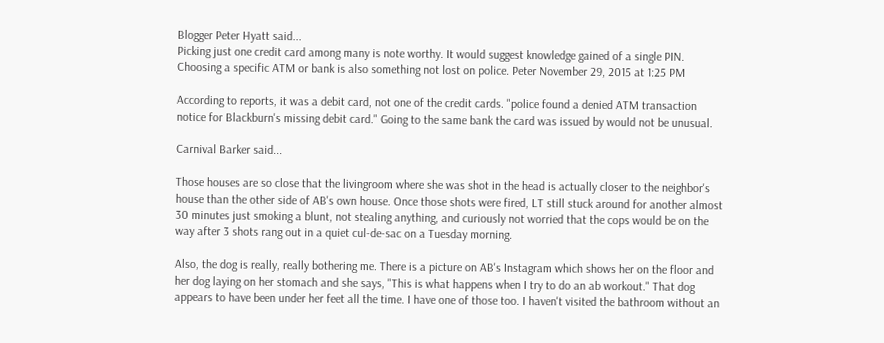Blogger Peter Hyatt said...
Picking just one credit card among many is note worthy. It would suggest knowledge gained of a single PIN. Choosing a specific ATM or bank is also something not lost on police. Peter November 29, 2015 at 1:25 PM

According to reports, it was a debit card, not one of the credit cards. "police found a denied ATM transaction notice for Blackburn's missing debit card." Going to the same bank the card was issued by would not be unusual.

Carnival Barker said...

Those houses are so close that the livingroom where she was shot in the head is actually closer to the neighbor's house than the other side of AB's own house. Once those shots were fired, LT still stuck around for another almost 30 minutes just smoking a blunt, not stealing anything, and curiously not worried that the cops would be on the way after 3 shots rang out in a quiet cul-de-sac on a Tuesday morning.

Also, the dog is really, really bothering me. There is a picture on AB's Instagram which shows her on the floor and her dog laying on her stomach and she says, "This is what happens when I try to do an ab workout." That dog appears to have been under her feet all the time. I have one of those too. I haven't visited the bathroom without an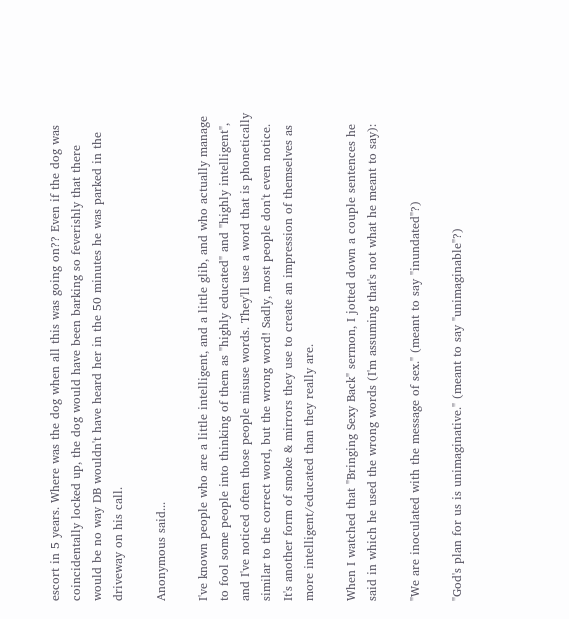escort in 5 years. Where was the dog when all this was going on?? Even if the dog was coincidentally locked up, the dog would have been barking so feverishly that there would be no way DB wouldn't have heard her in the 50 minutes he was parked in the driveway on his call.

Anonymous said...

I've known people who are a little intelligent, and a little glib, and who actually manage to fool some people into thinking of them as "highly educated" and "highly intelligent", and I've noticed often those people misuse words. They'll use a word that is phonetically similar to the correct word, but the wrong word! Sadly, most people don't even notice. It's another form of smoke & mirrors they use to create an impression of themselves as more intelligent/educated than they really are.

When I watched that "Bringing Sexy Back" sermon, I jotted down a couple sentences he said in which he used the wrong words (I'm assuming that's not what he meant to say):

"We are inoculated with the message of sex." (meant to say "inundated"?)

"God's plan for us is unimaginative." (meant to say "unimaginable"?)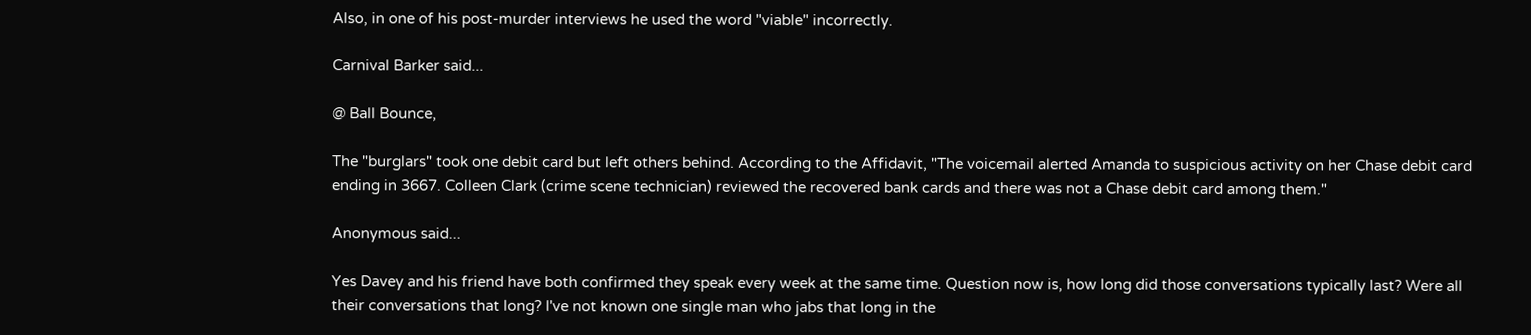Also, in one of his post-murder interviews he used the word "viable" incorrectly.

Carnival Barker said...

@ Ball Bounce,

The "burglars" took one debit card but left others behind. According to the Affidavit, "The voicemail alerted Amanda to suspicious activity on her Chase debit card ending in 3667. Colleen Clark (crime scene technician) reviewed the recovered bank cards and there was not a Chase debit card among them."

Anonymous said...

Yes Davey and his friend have both confirmed they speak every week at the same time. Question now is, how long did those conversations typically last? Were all their conversations that long? I've not known one single man who jabs that long in the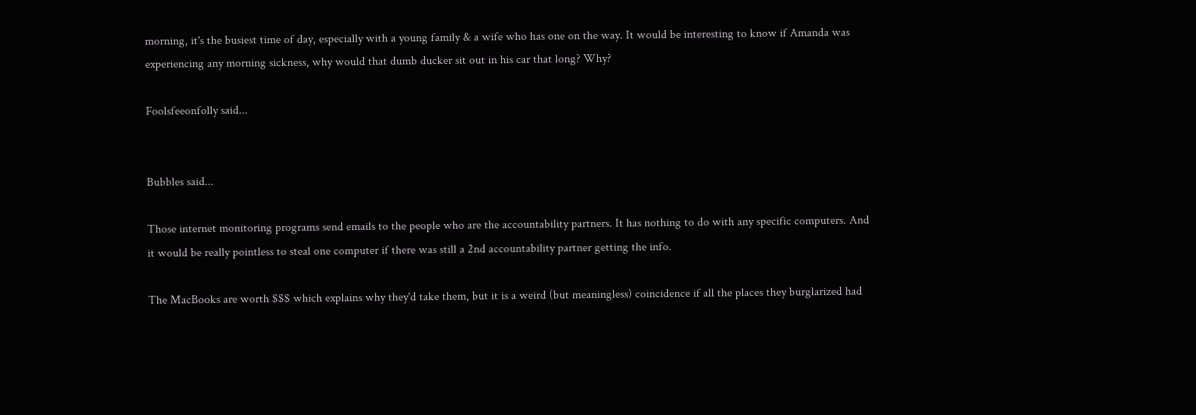morning, it's the busiest time of day, especially with a young family & a wife who has one on the way. It would be interesting to know if Amanda was experiencing any morning sickness, why would that dumb ducker sit out in his car that long? Why?

Foolsfeeonfolly said...


Bubbles said...

Those internet monitoring programs send emails to the people who are the accountability partners. It has nothing to do with any specific computers. And it would be really pointless to steal one computer if there was still a 2nd accountability partner getting the info.

The MacBooks are worth $$$ which explains why they'd take them, but it is a weird (but meaningless) coincidence if all the places they burglarized had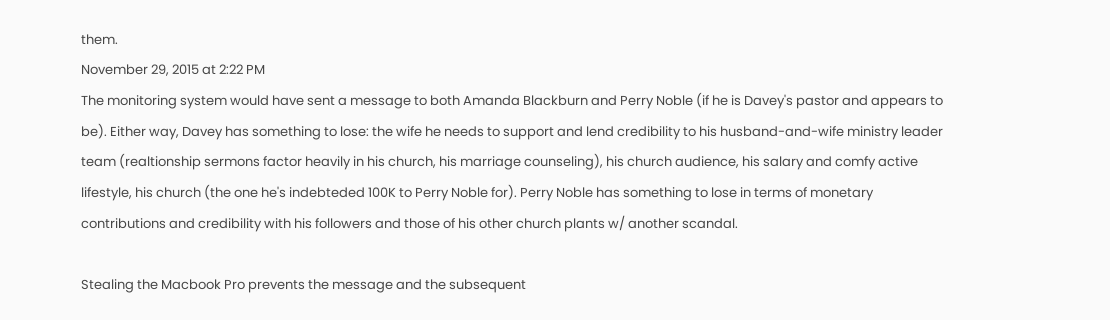them.
November 29, 2015 at 2:22 PM
The monitoring system would have sent a message to both Amanda Blackburn and Perry Noble (if he is Davey's pastor and appears to be). Either way, Davey has something to lose: the wife he needs to support and lend credibility to his husband-and-wife ministry leader team (realtionship sermons factor heavily in his church, his marriage counseling), his church audience, his salary and comfy active lifestyle, his church (the one he's indebteded 100K to Perry Noble for). Perry Noble has something to lose in terms of monetary contributions and credibility with his followers and those of his other church plants w/ another scandal.

Stealing the Macbook Pro prevents the message and the subsequent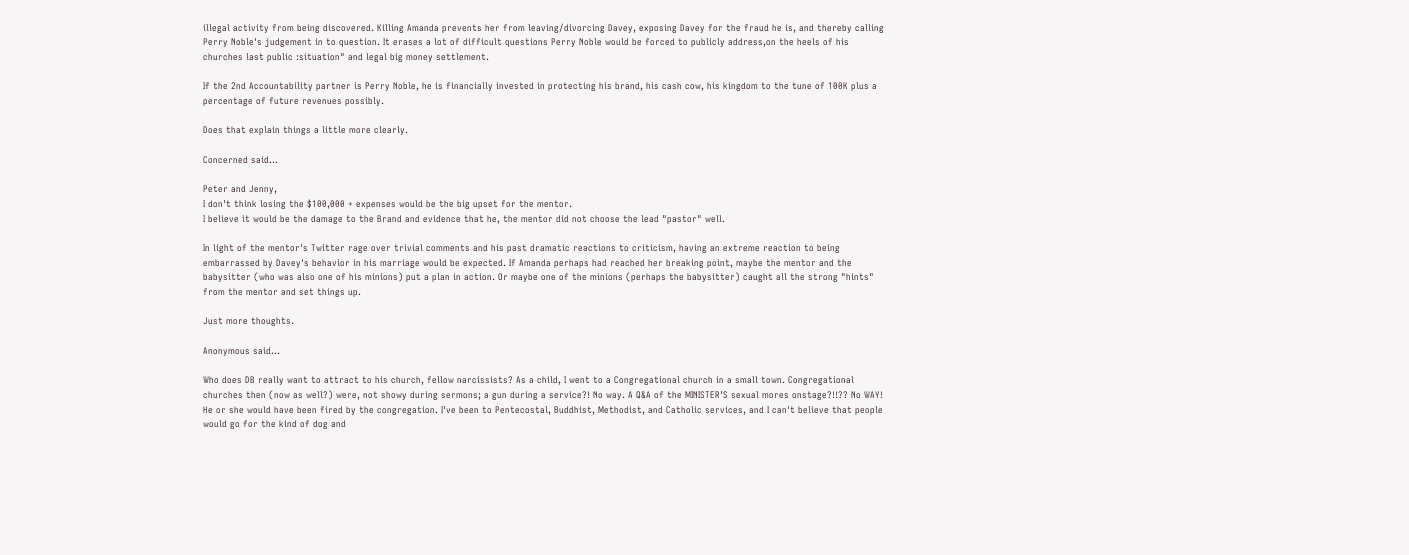illegal activity from being discovered. Killing Amanda prevents her from leaving/divorcing Davey, exposing Davey for the fraud he is, and thereby calling Perry Noble's judgement in to question. It erases a lot of difficult questions Perry Noble would be forced to publicly address,on the heels of his churches last public :situation" and legal big money settlement.

If the 2nd Accountability partner is Perry Noble, he is financially invested in protecting his brand, his cash cow, his kingdom to the tune of 100K plus a percentage of future revenues possibly.

Does that explain things a little more clearly.

Concerned said...

Peter and Jenny,
I don't think losing the $100,000 + expenses would be the big upset for the mentor.
I believe it would be the damage to the Brand and evidence that he, the mentor did not choose the lead "pastor" well.

In light of the mentor's Twitter rage over trivial comments and his past dramatic reactions to criticism, having an extreme reaction to being embarrassed by Davey's behavior in his marriage would be expected. If Amanda perhaps had reached her breaking point, maybe the mentor and the babysitter (who was also one of his minions) put a plan in action. Or maybe one of the minions (perhaps the babysitter) caught all the strong "hints" from the mentor and set things up.

Just more thoughts.

Anonymous said...

Who does DB really want to attract to his church, fellow narcissists? As a child, I went to a Congregational church in a small town. Congregational churches then (now as well?) were, not showy during sermons; a gun during a service?! No way. A Q&A of the MINISTER'S sexual mores onstage?!!?? No WAY! He or she would have been fired by the congregation. I've been to Pentecostal, Buddhist, Methodist, and Catholic services, and I can't believe that people would go for the kind of dog and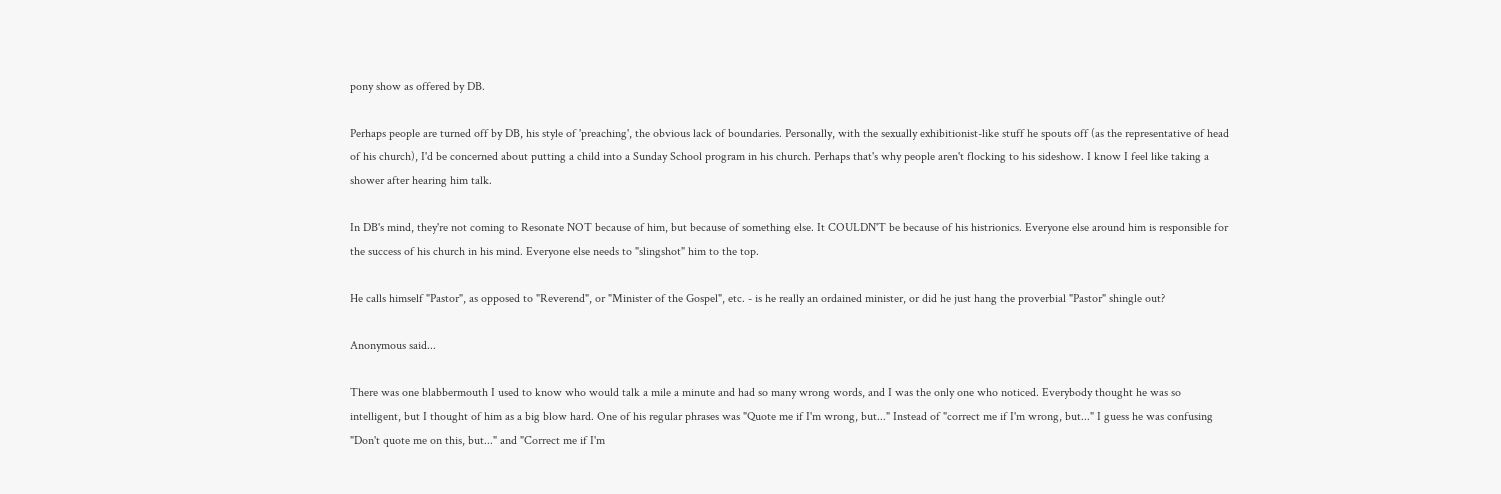pony show as offered by DB.

Perhaps people are turned off by DB, his style of 'preaching', the obvious lack of boundaries. Personally, with the sexually exhibitionist-like stuff he spouts off (as the representative of head of his church), I'd be concerned about putting a child into a Sunday School program in his church. Perhaps that's why people aren't flocking to his sideshow. I know I feel like taking a shower after hearing him talk.

In DB's mind, they're not coming to Resonate NOT because of him, but because of something else. It COULDN'T be because of his histrionics. Everyone else around him is responsible for the success of his church in his mind. Everyone else needs to "slingshot" him to the top.

He calls himself "Pastor", as opposed to "Reverend", or "Minister of the Gospel", etc. - is he really an ordained minister, or did he just hang the proverbial "Pastor" shingle out?

Anonymous said...

There was one blabbermouth I used to know who would talk a mile a minute and had so many wrong words, and I was the only one who noticed. Everybody thought he was so intelligent, but I thought of him as a big blow hard. One of his regular phrases was "Quote me if I'm wrong, but..." Instead of "correct me if I'm wrong, but..." I guess he was confusing "Don't quote me on this, but..." and "Correct me if I'm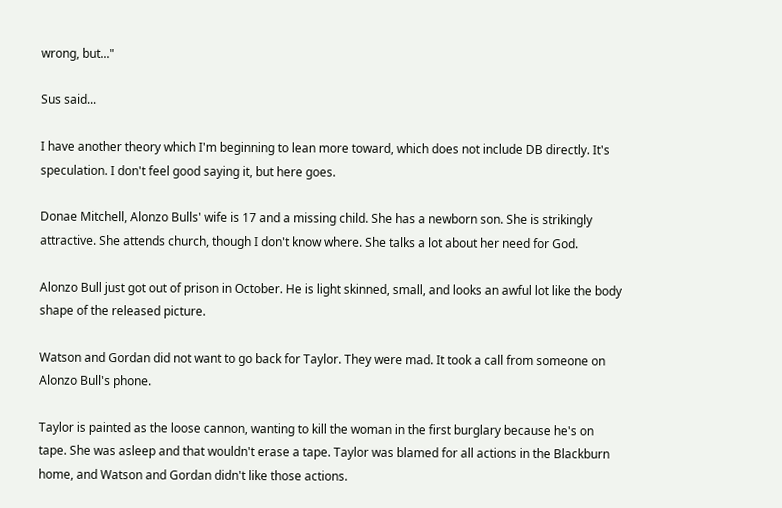wrong, but..."

Sus said...

I have another theory which I'm beginning to lean more toward, which does not include DB directly. It's speculation. I don't feel good saying it, but here goes.

Donae Mitchell, Alonzo Bulls' wife is 17 and a missing child. She has a newborn son. She is strikingly attractive. She attends church, though I don't know where. She talks a lot about her need for God.

Alonzo Bull just got out of prison in October. He is light skinned, small, and looks an awful lot like the body shape of the released picture.

Watson and Gordan did not want to go back for Taylor. They were mad. It took a call from someone on Alonzo Bull's phone.

Taylor is painted as the loose cannon, wanting to kill the woman in the first burglary because he's on tape. She was asleep and that wouldn't erase a tape. Taylor was blamed for all actions in the Blackburn home, and Watson and Gordan didn't like those actions.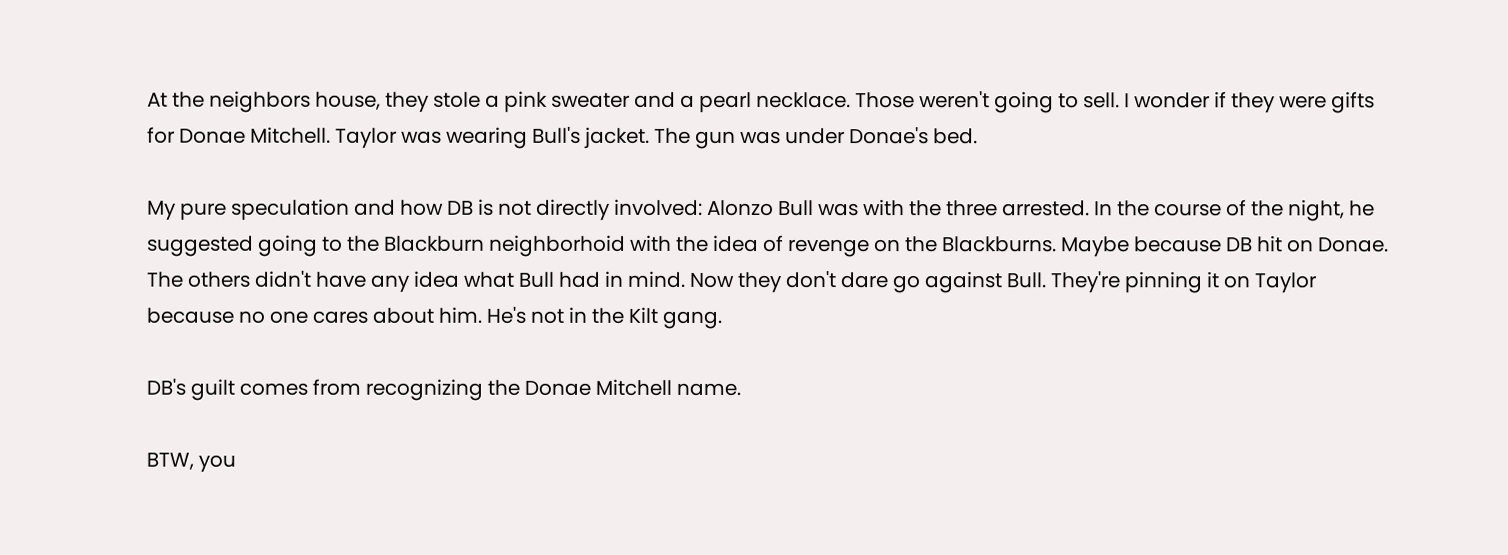At the neighbors house, they stole a pink sweater and a pearl necklace. Those weren't going to sell. I wonder if they were gifts for Donae Mitchell. Taylor was wearing Bull's jacket. The gun was under Donae's bed.

My pure speculation and how DB is not directly involved: Alonzo Bull was with the three arrested. In the course of the night, he suggested going to the Blackburn neighborhoid with the idea of revenge on the Blackburns. Maybe because DB hit on Donae. The others didn't have any idea what Bull had in mind. Now they don't dare go against Bull. They're pinning it on Taylor because no one cares about him. He's not in the Kilt gang.

DB's guilt comes from recognizing the Donae Mitchell name.

BTW, you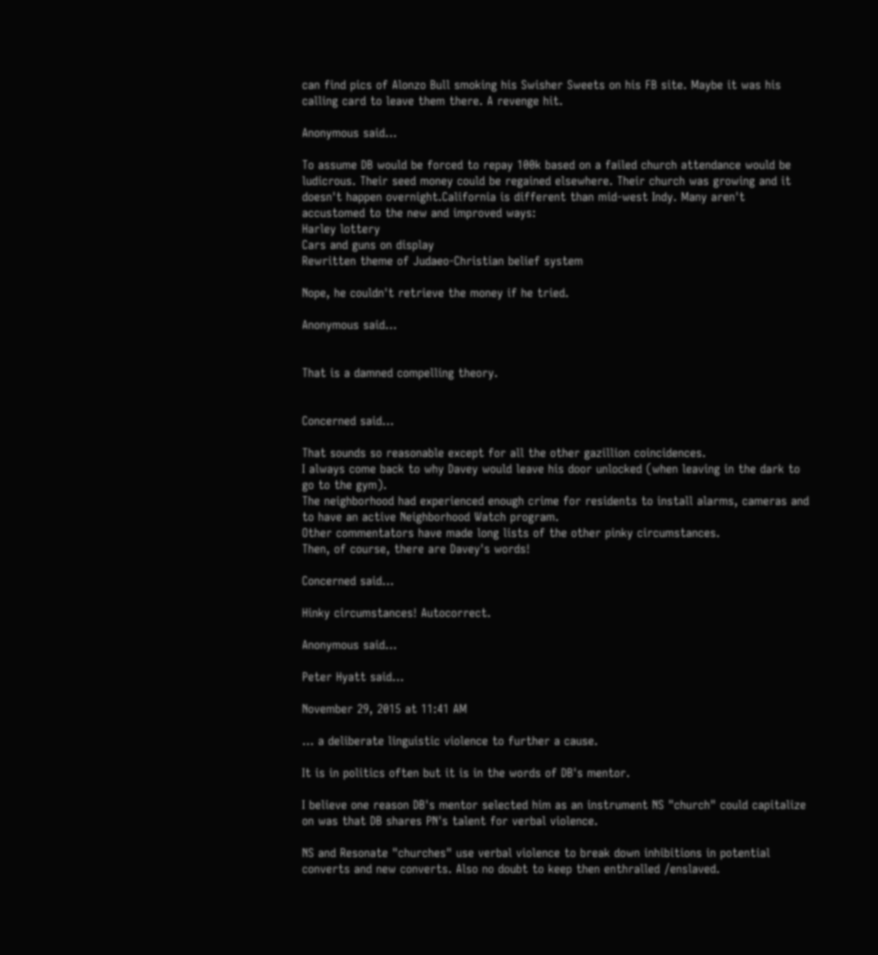can find pics of Alonzo Bull smoking his Swisher Sweets on his FB site. Maybe it was his calling card to leave them there. A revenge hit.

Anonymous said...

To assume DB would be forced to repay 100k based on a failed church attendance would be ludicrous. Their seed money could be regained elsewhere. Their church was growing and it doesn't happen overnight.California is different than mid-west Indy. Many aren't accustomed to the new and improved ways:
Harley lottery
Cars and guns on display
Rewritten theme of Judaeo-Christian belief system

Nope, he couldn't retrieve the money if he tried.

Anonymous said...


That is a damned compelling theory.


Concerned said...

That sounds so reasonable except for all the other gazillion coincidences.
I always come back to why Davey would leave his door unlocked (when leaving in the dark to go to the gym).
The neighborhood had experienced enough crime for residents to install alarms, cameras and to have an active Neighborhood Watch program.
Other commentators have made long lists of the other pinky circumstances.
Then, of course, there are Davey's words!

Concerned said...

Hinky circumstances! Autocorrect.

Anonymous said...

Peter Hyatt said...

November 29, 2015 at 11:41 AM

... a deliberate linguistic violence to further a cause.

It is in politics often but it is in the words of DB's mentor.

I believe one reason DB's mentor selected him as an instrument NS "church" could capitalize on was that DB shares PN's talent for verbal violence.

NS and Resonate "churches" use verbal violence to break down inhibitions in potential converts and new converts. Also no doubt to keep then enthralled /enslaved.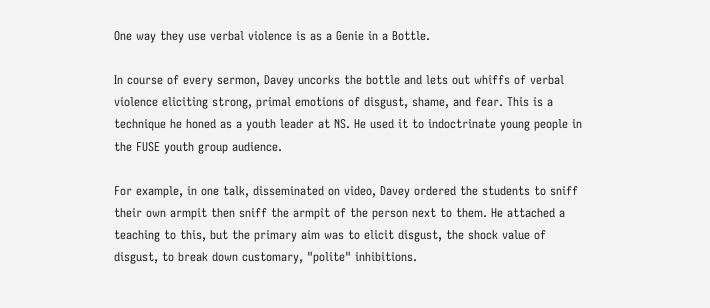One way they use verbal violence is as a Genie in a Bottle.

In course of every sermon, Davey uncorks the bottle and lets out whiffs of verbal violence eliciting strong, primal emotions of disgust, shame, and fear. This is a technique he honed as a youth leader at NS. He used it to indoctrinate young people in the FUSE youth group audience.

For example, in one talk, disseminated on video, Davey ordered the students to sniff their own armpit then sniff the armpit of the person next to them. He attached a teaching to this, but the primary aim was to elicit disgust, the shock value of disgust, to break down customary, "polite" inhibitions.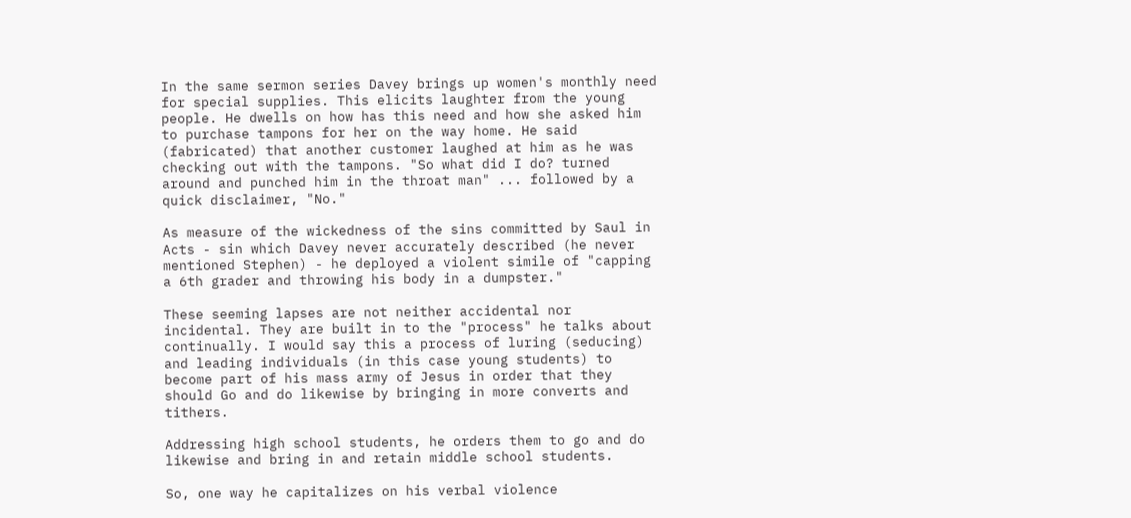In the same sermon series Davey brings up women's monthly need for special supplies. This elicits laughter from the young people. He dwells on how has this need and how she asked him to purchase tampons for her on the way home. He said (fabricated) that another customer laughed at him as he was checking out with the tampons. "So what did I do? turned around and punched him in the throat man" ... followed by a quick disclaimer, "No."

As measure of the wickedness of the sins committed by Saul in Acts - sin which Davey never accurately described (he never mentioned Stephen) - he deployed a violent simile of "capping a 6th grader and throwing his body in a dumpster."

These seeming lapses are not neither accidental nor incidental. They are built in to the "process" he talks about continually. I would say this a process of luring (seducing) and leading individuals (in this case young students) to become part of his mass army of Jesus in order that they should Go and do likewise by bringing in more converts and tithers.

Addressing high school students, he orders them to go and do likewise and bring in and retain middle school students.

So, one way he capitalizes on his verbal violence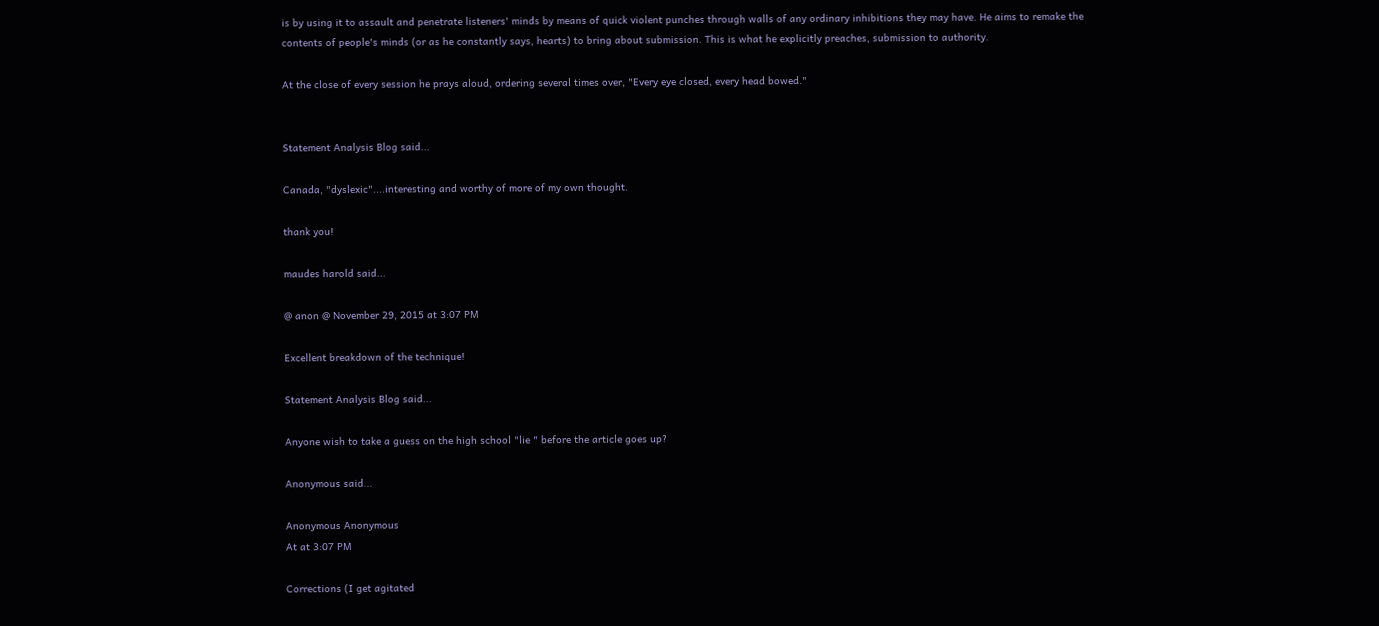is by using it to assault and penetrate listeners' minds by means of quick violent punches through walls of any ordinary inhibitions they may have. He aims to remake the contents of people's minds (or as he constantly says, hearts) to bring about submission. This is what he explicitly preaches, submission to authority.

At the close of every session he prays aloud, ordering several times over, "Every eye closed, every head bowed."


Statement Analysis Blog said...

Canada, "dyslexic"....interesting and worthy of more of my own thought.

thank you!

maudes harold said...

@ anon @ November 29, 2015 at 3:07 PM

Excellent breakdown of the technique!

Statement Analysis Blog said...

Anyone wish to take a guess on the high school "lie " before the article goes up?

Anonymous said...

Anonymous Anonymous
At at 3:07 PM

Corrections (I get agitated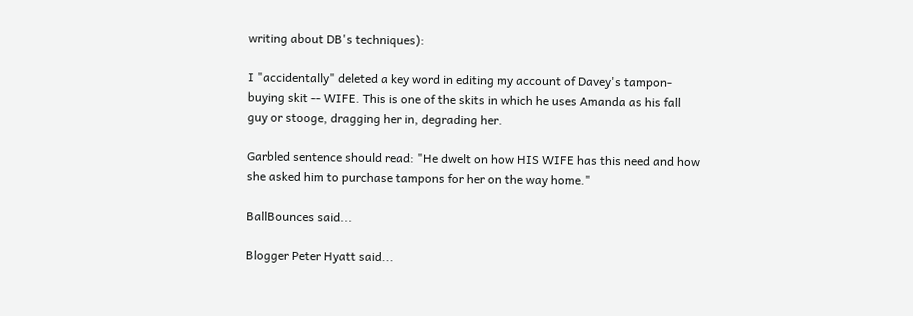writing about DB's techniques):

I "accidentally" deleted a key word in editing my account of Davey's tampon-buying skit -- WIFE. This is one of the skits in which he uses Amanda as his fall guy or stooge, dragging her in, degrading her.

Garbled sentence should read: "He dwelt on how HIS WIFE has this need and how she asked him to purchase tampons for her on the way home."

BallBounces said...

Blogger Peter Hyatt said...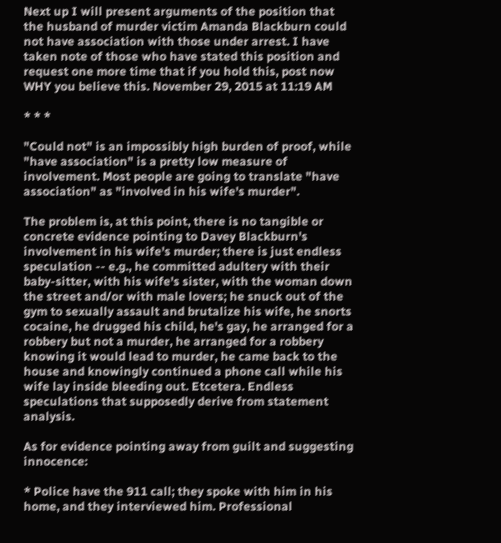Next up I will present arguments of the position that the husband of murder victim Amanda Blackburn could not have association with those under arrest. I have taken note of those who have stated this position and request one more time that if you hold this, post now WHY you believe this. November 29, 2015 at 11:19 AM

* * *

"Could not" is an impossibly high burden of proof, while "have association" is a pretty low measure of involvement. Most people are going to translate "have association" as "involved in his wife's murder".

The problem is, at this point, there is no tangible or concrete evidence pointing to Davey Blackburn's involvement in his wife's murder; there is just endless speculation -- e.g., he committed adultery with their baby-sitter, with his wife's sister, with the woman down the street and/or with male lovers; he snuck out of the gym to sexually assault and brutalize his wife, he snorts cocaine, he drugged his child, he's gay, he arranged for a robbery but not a murder, he arranged for a robbery knowing it would lead to murder, he came back to the house and knowingly continued a phone call while his wife lay inside bleeding out. Etcetera. Endless speculations that supposedly derive from statement analysis.

As for evidence pointing away from guilt and suggesting innocence:

* Police have the 911 call; they spoke with him in his home, and they interviewed him. Professional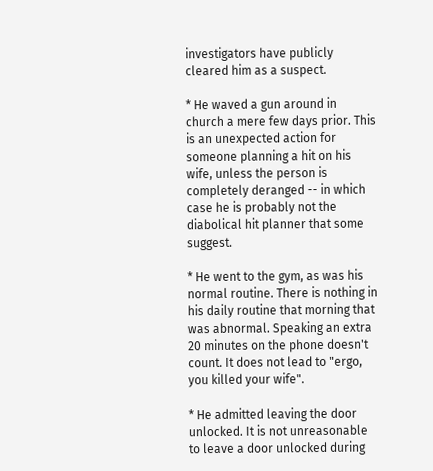investigators have publicly cleared him as a suspect.

* He waved a gun around in church a mere few days prior. This is an unexpected action for someone planning a hit on his wife, unless the person is completely deranged -- in which case he is probably not the diabolical hit planner that some suggest.

* He went to the gym, as was his normal routine. There is nothing in his daily routine that morning that was abnormal. Speaking an extra 20 minutes on the phone doesn't count. It does not lead to "ergo, you killed your wife".

* He admitted leaving the door unlocked. It is not unreasonable to leave a door unlocked during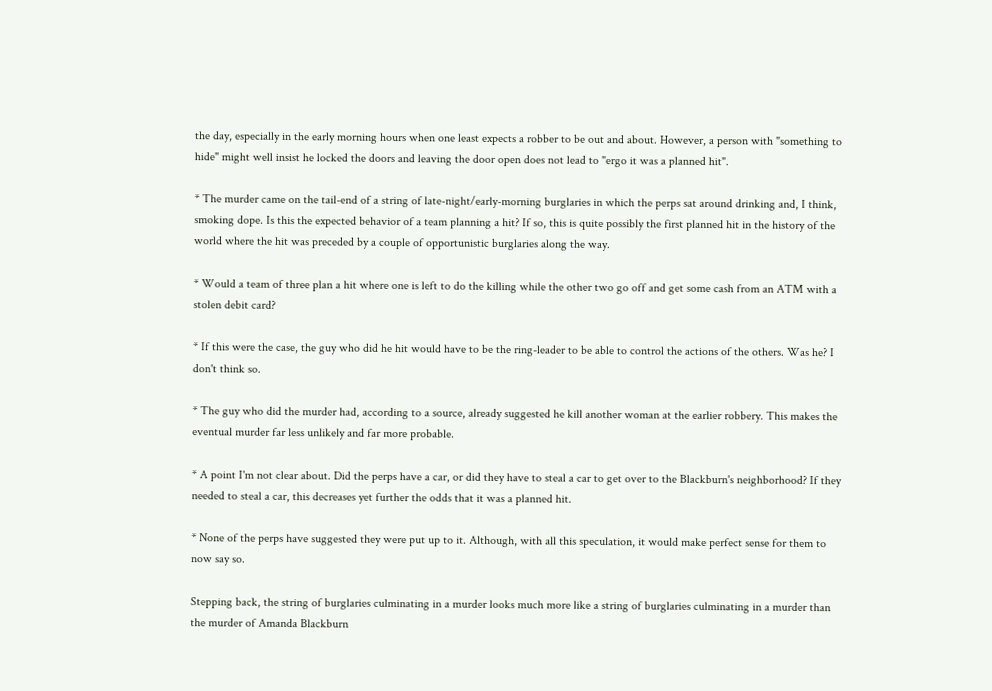the day, especially in the early morning hours when one least expects a robber to be out and about. However, a person with "something to hide" might well insist he locked the doors and leaving the door open does not lead to "ergo it was a planned hit".

* The murder came on the tail-end of a string of late-night/early-morning burglaries in which the perps sat around drinking and, I think, smoking dope. Is this the expected behavior of a team planning a hit? If so, this is quite possibly the first planned hit in the history of the world where the hit was preceded by a couple of opportunistic burglaries along the way.

* Would a team of three plan a hit where one is left to do the killing while the other two go off and get some cash from an ATM with a stolen debit card?

* If this were the case, the guy who did he hit would have to be the ring-leader to be able to control the actions of the others. Was he? I don't think so.

* The guy who did the murder had, according to a source, already suggested he kill another woman at the earlier robbery. This makes the eventual murder far less unlikely and far more probable.

* A point I'm not clear about. Did the perps have a car, or did they have to steal a car to get over to the Blackburn's neighborhood? If they needed to steal a car, this decreases yet further the odds that it was a planned hit.

* None of the perps have suggested they were put up to it. Although, with all this speculation, it would make perfect sense for them to now say so.

Stepping back, the string of burglaries culminating in a murder looks much more like a string of burglaries culminating in a murder than the murder of Amanda Blackburn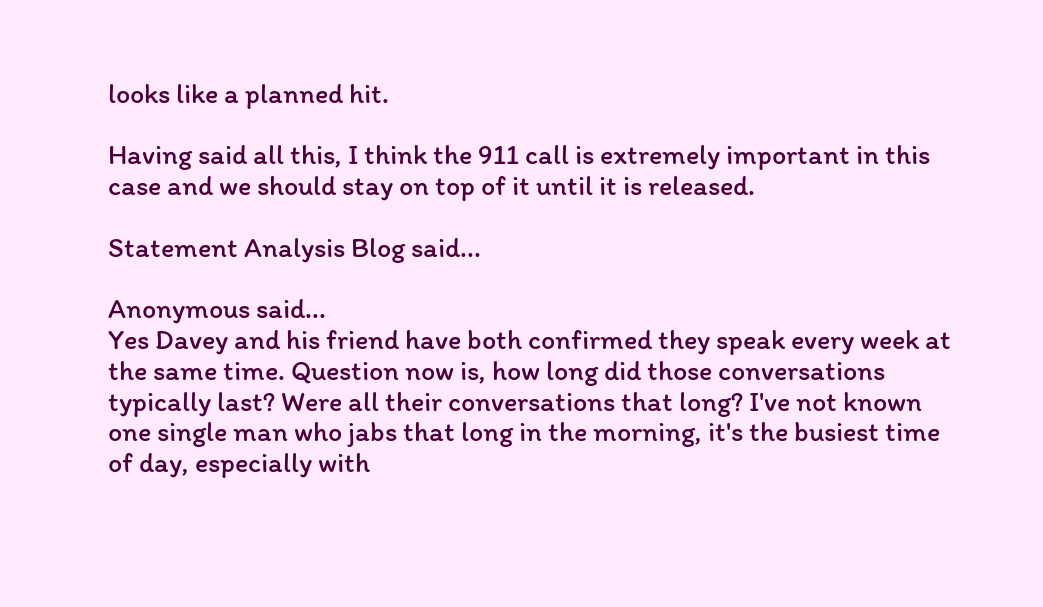looks like a planned hit.

Having said all this, I think the 911 call is extremely important in this case and we should stay on top of it until it is released.

Statement Analysis Blog said...

Anonymous said...
Yes Davey and his friend have both confirmed they speak every week at the same time. Question now is, how long did those conversations typically last? Were all their conversations that long? I've not known one single man who jabs that long in the morning, it's the busiest time of day, especially with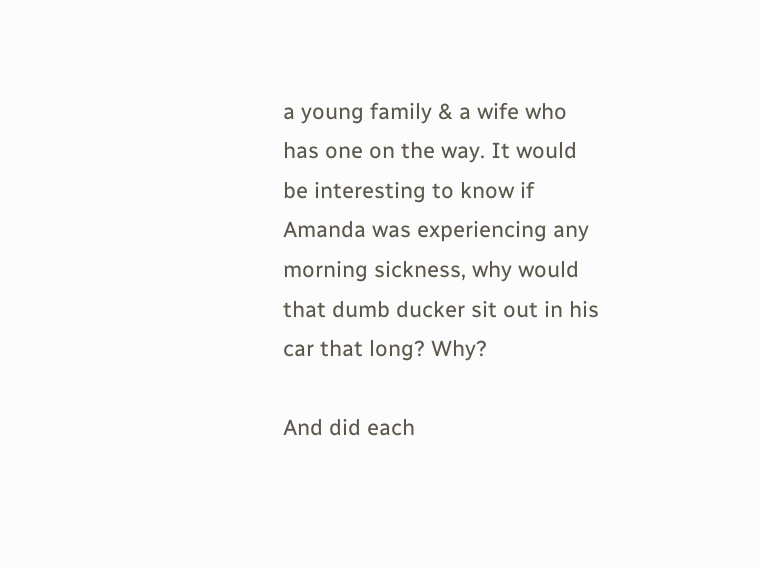a young family & a wife who has one on the way. It would be interesting to know if Amanda was experiencing any morning sickness, why would that dumb ducker sit out in his car that long? Why?

And did each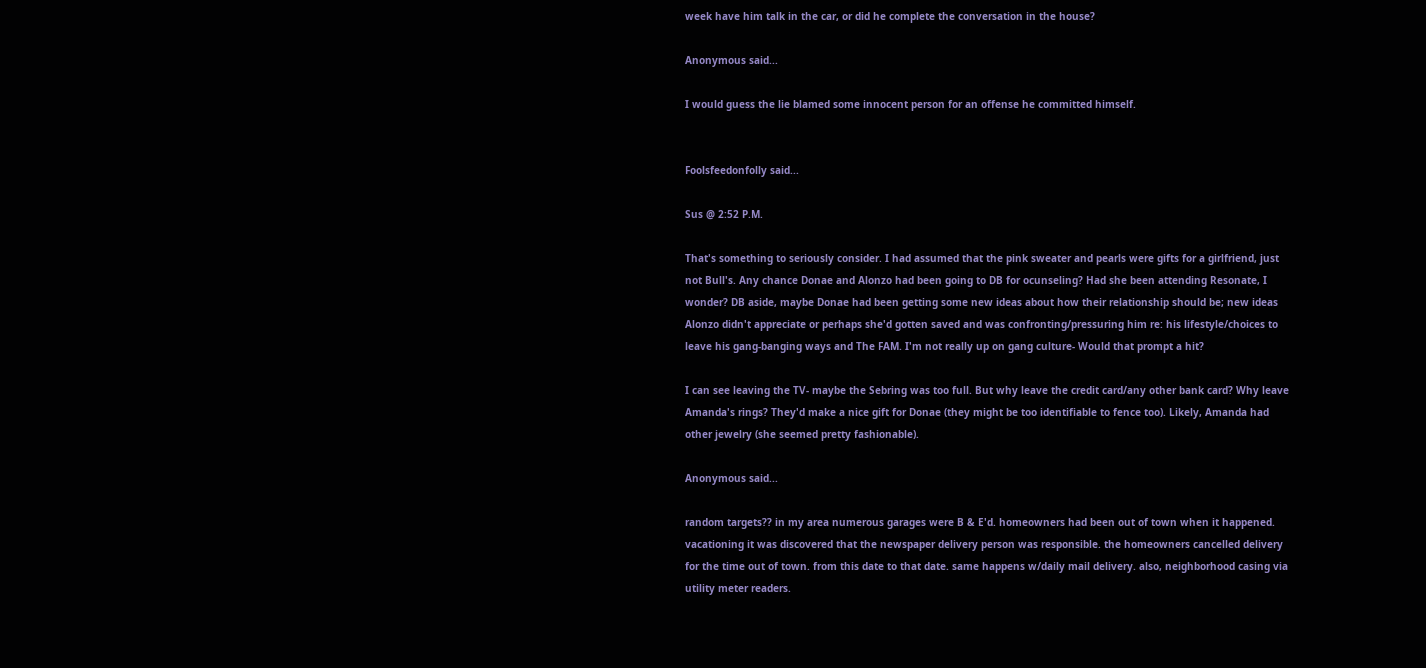week have him talk in the car, or did he complete the conversation in the house?

Anonymous said...

I would guess the lie blamed some innocent person for an offense he committed himself.


Foolsfeedonfolly said...

Sus @ 2:52 P.M.

That's something to seriously consider. I had assumed that the pink sweater and pearls were gifts for a girlfriend, just not Bull's. Any chance Donae and Alonzo had been going to DB for ocunseling? Had she been attending Resonate, I wonder? DB aside, maybe Donae had been getting some new ideas about how their relationship should be; new ideas Alonzo didn't appreciate or perhaps she'd gotten saved and was confronting/pressuring him re: his lifestyle/choices to leave his gang-banging ways and The FAM. I'm not really up on gang culture- Would that prompt a hit?

I can see leaving the TV- maybe the Sebring was too full. But why leave the credit card/any other bank card? Why leave Amanda's rings? They'd make a nice gift for Donae (they might be too identifiable to fence too). Likely, Amanda had other jewelry (she seemed pretty fashionable).

Anonymous said...

random targets?? in my area numerous garages were B & E'd. homeowners had been out of town when it happened. vacationing it was discovered that the newspaper delivery person was responsible. the homeowners cancelled delivery for the time out of town. from this date to that date. same happens w/daily mail delivery. also, neighborhood casing via utility meter readers.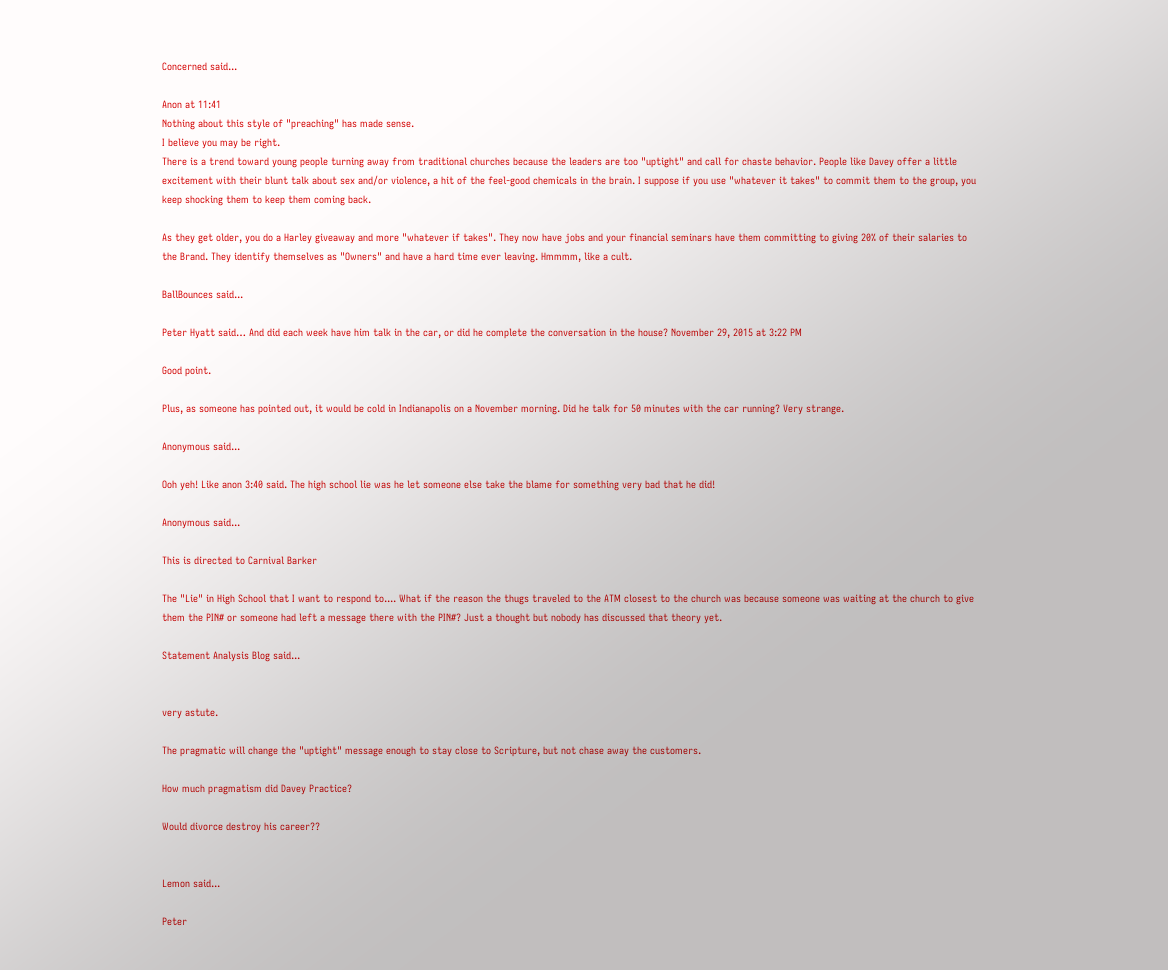Concerned said...

Anon at 11:41
Nothing about this style of "preaching" has made sense.
I believe you may be right.
There is a trend toward young people turning away from traditional churches because the leaders are too "uptight" and call for chaste behavior. People like Davey offer a little excitement with their blunt talk about sex and/or violence, a hit of the feel-good chemicals in the brain. I suppose if you use "whatever it takes" to commit them to the group, you keep shocking them to keep them coming back.

As they get older, you do a Harley giveaway and more "whatever if takes". They now have jobs and your financial seminars have them committing to giving 20% of their salaries to the Brand. They identify themselves as "Owners" and have a hard time ever leaving. Hmmmm, like a cult.

BallBounces said...

Peter Hyatt said… And did each week have him talk in the car, or did he complete the conversation in the house? November 29, 2015 at 3:22 PM

Good point.

Plus, as someone has pointed out, it would be cold in Indianapolis on a November morning. Did he talk for 50 minutes with the car running? Very strange.

Anonymous said...

Ooh yeh! Like anon 3:40 said. The high school lie was he let someone else take the blame for something very bad that he did!

Anonymous said...

This is directed to Carnival Barker

The "Lie" in High School that I want to respond to.... What if the reason the thugs traveled to the ATM closest to the church was because someone was waiting at the church to give them the PIN# or someone had left a message there with the PIN#? Just a thought but nobody has discussed that theory yet.

Statement Analysis Blog said...


very astute.

The pragmatic will change the "uptight" message enough to stay close to Scripture, but not chase away the customers.

How much pragmatism did Davey Practice?

Would divorce destroy his career??


Lemon said...

Peter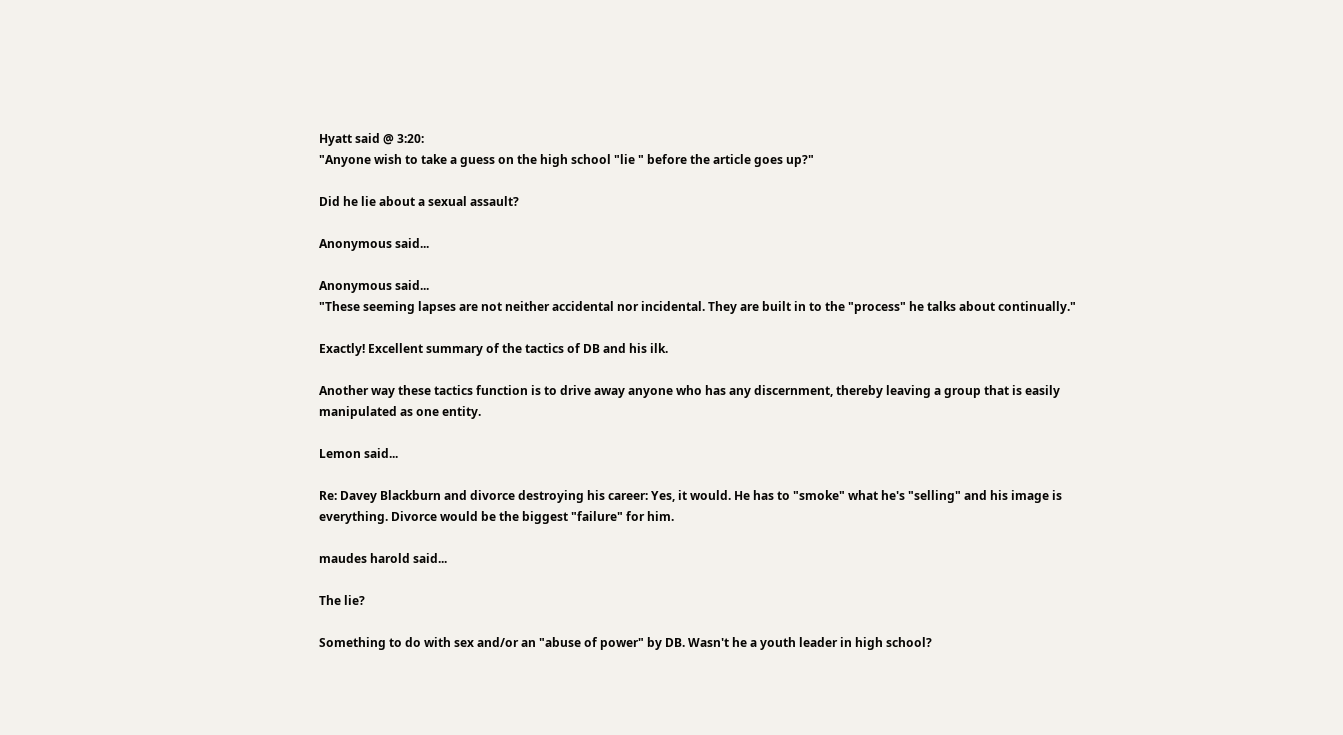Hyatt said @ 3:20:
"Anyone wish to take a guess on the high school "lie " before the article goes up?"

Did he lie about a sexual assault?

Anonymous said...

Anonymous said...
"These seeming lapses are not neither accidental nor incidental. They are built in to the "process" he talks about continually."

Exactly! Excellent summary of the tactics of DB and his ilk.

Another way these tactics function is to drive away anyone who has any discernment, thereby leaving a group that is easily manipulated as one entity.

Lemon said...

Re: Davey Blackburn and divorce destroying his career: Yes, it would. He has to "smoke" what he's "selling" and his image is everything. Divorce would be the biggest "failure" for him.

maudes harold said...

The lie?

Something to do with sex and/or an "abuse of power" by DB. Wasn't he a youth leader in high school?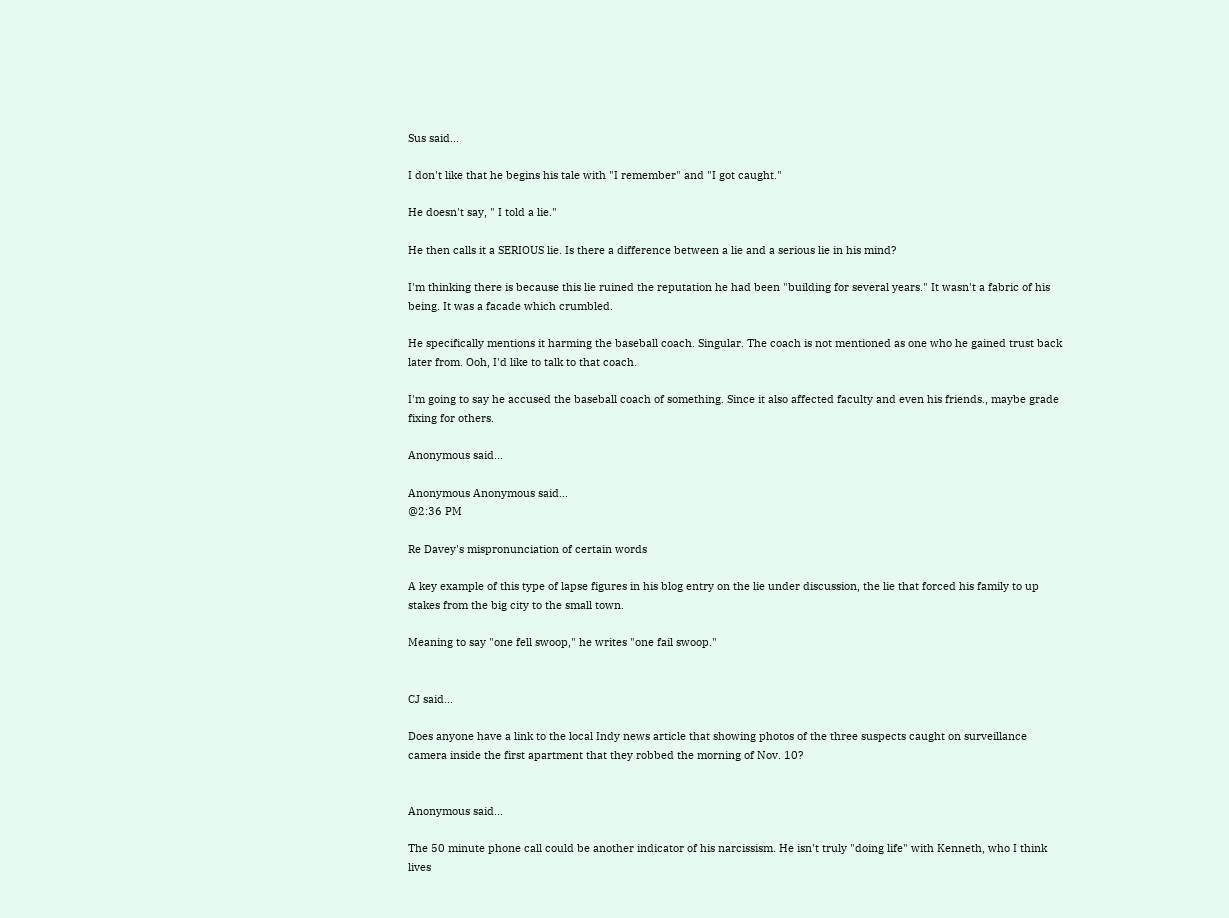Sus said...

I don't like that he begins his tale with "I remember" and "I got caught."

He doesn't say, " I told a lie."

He then calls it a SERIOUS lie. Is there a difference between a lie and a serious lie in his mind?

I'm thinking there is because this lie ruined the reputation he had been "building for several years." It wasn't a fabric of his being. It was a facade which crumbled.

He specifically mentions it harming the baseball coach. Singular. The coach is not mentioned as one who he gained trust back later from. Ooh, I'd like to talk to that coach.

I'm going to say he accused the baseball coach of something. Since it also affected faculty and even his friends., maybe grade fixing for others.

Anonymous said...

Anonymous Anonymous said...
@2:36 PM

Re Davey's mispronunciation of certain words

A key example of this type of lapse figures in his blog entry on the lie under discussion, the lie that forced his family to up stakes from the big city to the small town.

Meaning to say "one fell swoop," he writes "one fail swoop."


CJ said...

Does anyone have a link to the local Indy news article that showing photos of the three suspects caught on surveillance camera inside the first apartment that they robbed the morning of Nov. 10?


Anonymous said...

The 50 minute phone call could be another indicator of his narcissism. He isn't truly "doing life" with Kenneth, who I think lives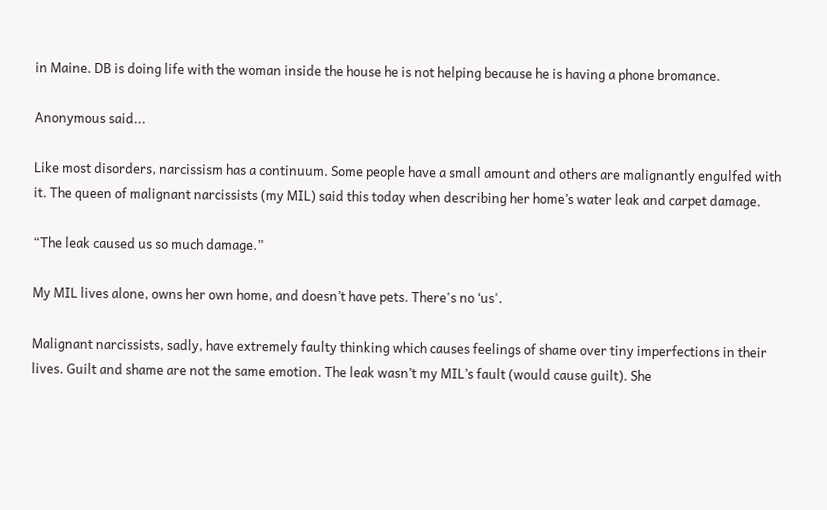in Maine. DB is doing life with the woman inside the house he is not helping because he is having a phone bromance.

Anonymous said...

Like most disorders, narcissism has a continuum. Some people have a small amount and others are malignantly engulfed with it. The queen of malignant narcissists (my MIL) said this today when describing her home’s water leak and carpet damage.

“The leak caused us so much damage.”

My MIL lives alone, owns her own home, and doesn’t have pets. There's no ‘us'.

Malignant narcissists, sadly, have extremely faulty thinking which causes feelings of shame over tiny imperfections in their lives. Guilt and shame are not the same emotion. The leak wasn’t my MIL’s fault (would cause guilt). She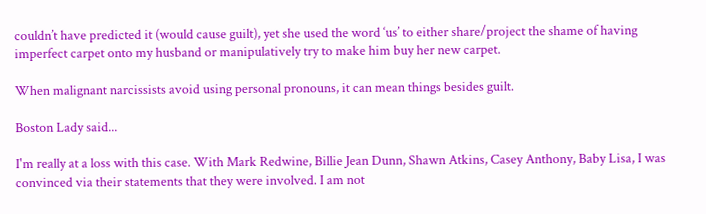couldn’t have predicted it (would cause guilt), yet she used the word ‘us’ to either share/project the shame of having imperfect carpet onto my husband or manipulatively try to make him buy her new carpet.

When malignant narcissists avoid using personal pronouns, it can mean things besides guilt.

Boston Lady said...

I'm really at a loss with this case. With Mark Redwine, Billie Jean Dunn, Shawn Atkins, Casey Anthony, Baby Lisa, I was convinced via their statements that they were involved. I am not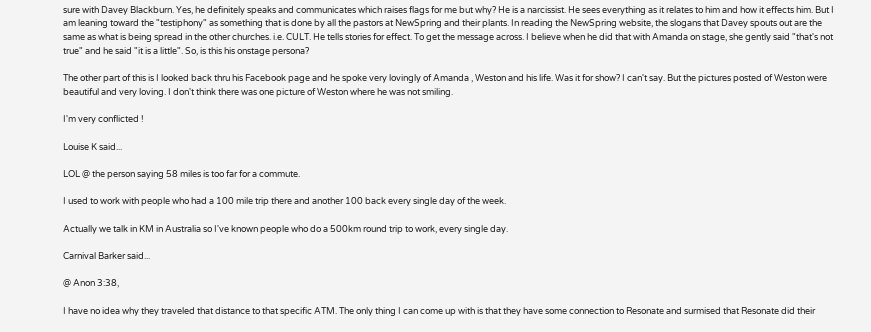sure with Davey Blackburn. Yes, he definitely speaks and communicates which raises flags for me but why? He is a narcissist. He sees everything as it relates to him and how it effects him. But I am leaning toward the "testiphony" as something that is done by all the pastors at NewSpring and their plants. In reading the NewSpring website, the slogans that Davey spouts out are the same as what is being spread in the other churches. i.e. CULT. He tells stories for effect. To get the message across. I believe when he did that with Amanda on stage, she gently said "that's not true" and he said "it is a little". So, is this his onstage persona?

The other part of this is I looked back thru his Facebook page and he spoke very lovingly of Amanda , Weston and his life. Was it for show? I can't say. But the pictures posted of Weston were beautiful and very loving. I don't think there was one picture of Weston where he was not smiling.

I'm very conflicted !

Louise K said...

LOL @ the person saying 58 miles is too far for a commute.

I used to work with people who had a 100 mile trip there and another 100 back every single day of the week.

Actually we talk in KM in Australia so I've known people who do a 500km round trip to work, every single day.

Carnival Barker said...

@ Anon 3:38,

I have no idea why they traveled that distance to that specific ATM. The only thing I can come up with is that they have some connection to Resonate and surmised that Resonate did their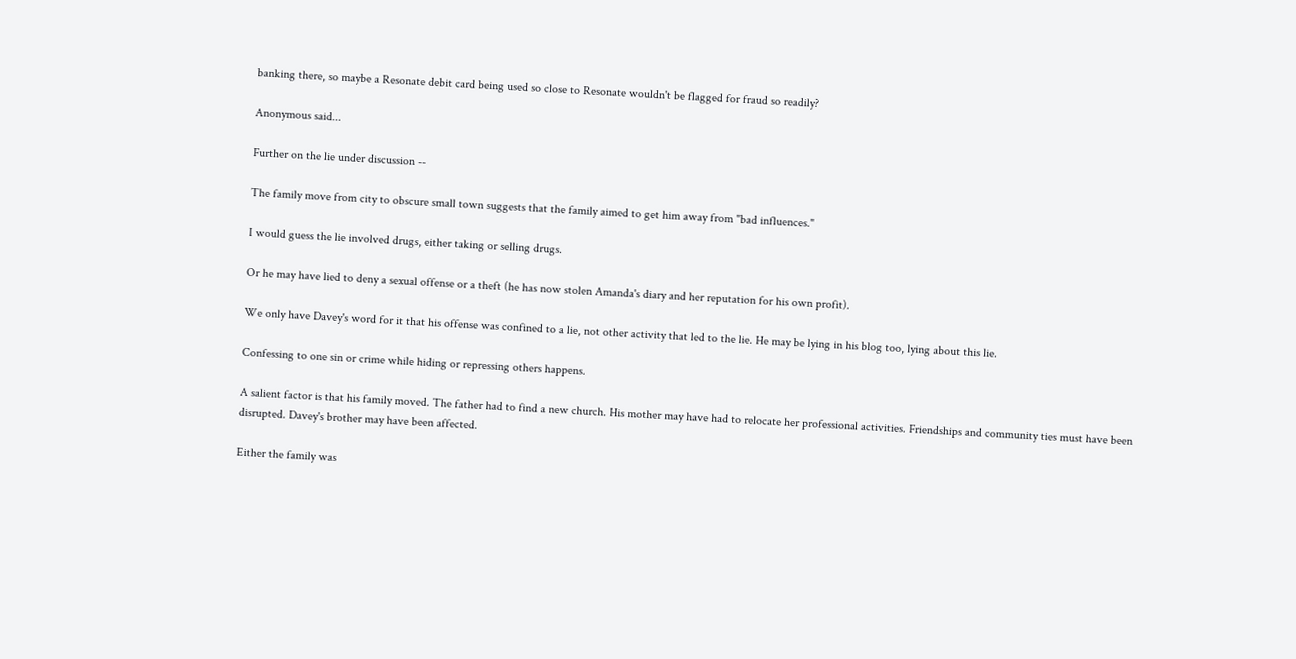banking there, so maybe a Resonate debit card being used so close to Resonate wouldn't be flagged for fraud so readily?

Anonymous said...

Further on the lie under discussion --

The family move from city to obscure small town suggests that the family aimed to get him away from "bad influences."

I would guess the lie involved drugs, either taking or selling drugs.

Or he may have lied to deny a sexual offense or a theft (he has now stolen Amanda's diary and her reputation for his own profit).

We only have Davey's word for it that his offense was confined to a lie, not other activity that led to the lie. He may be lying in his blog too, lying about this lie.

Confessing to one sin or crime while hiding or repressing others happens.

A salient factor is that his family moved. The father had to find a new church. His mother may have had to relocate her professional activities. Friendships and community ties must have been disrupted. Davey's brother may have been affected.

Either the family was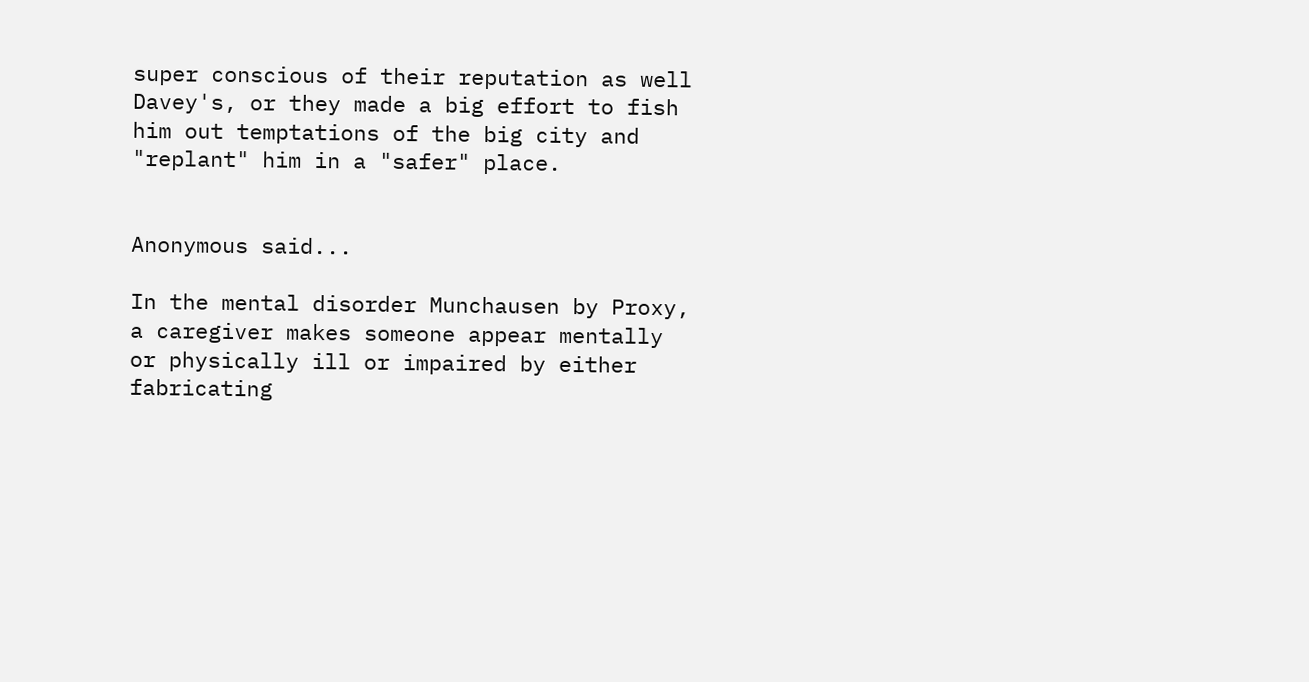super conscious of their reputation as well Davey's, or they made a big effort to fish him out temptations of the big city and "replant" him in a "safer" place.


Anonymous said...

In the mental disorder Munchausen by Proxy, a caregiver makes someone appear mentally or physically ill or impaired by either fabricating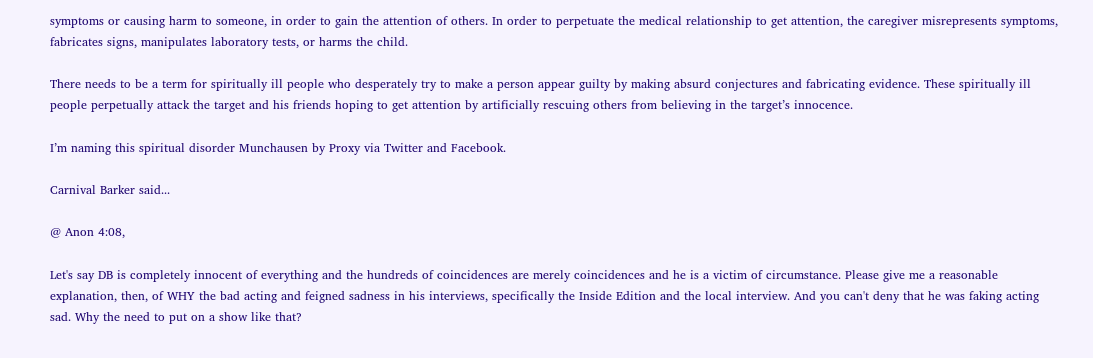symptoms or causing harm to someone, in order to gain the attention of others. In order to perpetuate the medical relationship to get attention, the caregiver misrepresents symptoms, fabricates signs, manipulates laboratory tests, or harms the child.

There needs to be a term for spiritually ill people who desperately try to make a person appear guilty by making absurd conjectures and fabricating evidence. These spiritually ill people perpetually attack the target and his friends hoping to get attention by artificially rescuing others from believing in the target’s innocence.

I’m naming this spiritual disorder Munchausen by Proxy via Twitter and Facebook.

Carnival Barker said...

@ Anon 4:08,

Let's say DB is completely innocent of everything and the hundreds of coincidences are merely coincidences and he is a victim of circumstance. Please give me a reasonable explanation, then, of WHY the bad acting and feigned sadness in his interviews, specifically the Inside Edition and the local interview. And you can't deny that he was faking acting sad. Why the need to put on a show like that?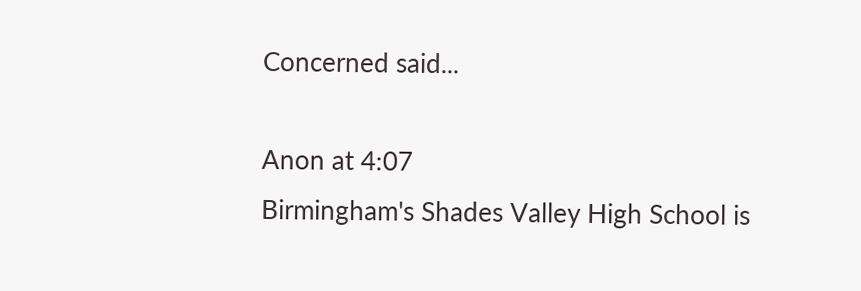Concerned said...

Anon at 4:07
Birmingham's Shades Valley High School is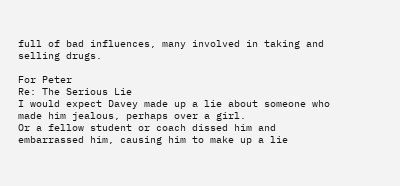full of bad influences, many involved in taking and selling drugs.

For Peter
Re: The Serious Lie
I would expect Davey made up a lie about someone who made him jealous, perhaps over a girl.
Or a fellow student or coach dissed him and embarrassed him, causing him to make up a lie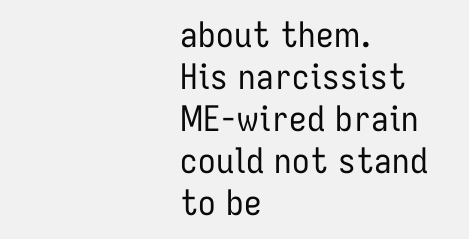about them.
His narcissist ME-wired brain could not stand to be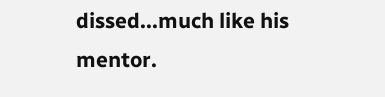dissed...much like his mentor.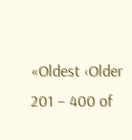«Oldest ‹Older   201 – 400 of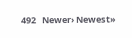492   Newer› Newest»